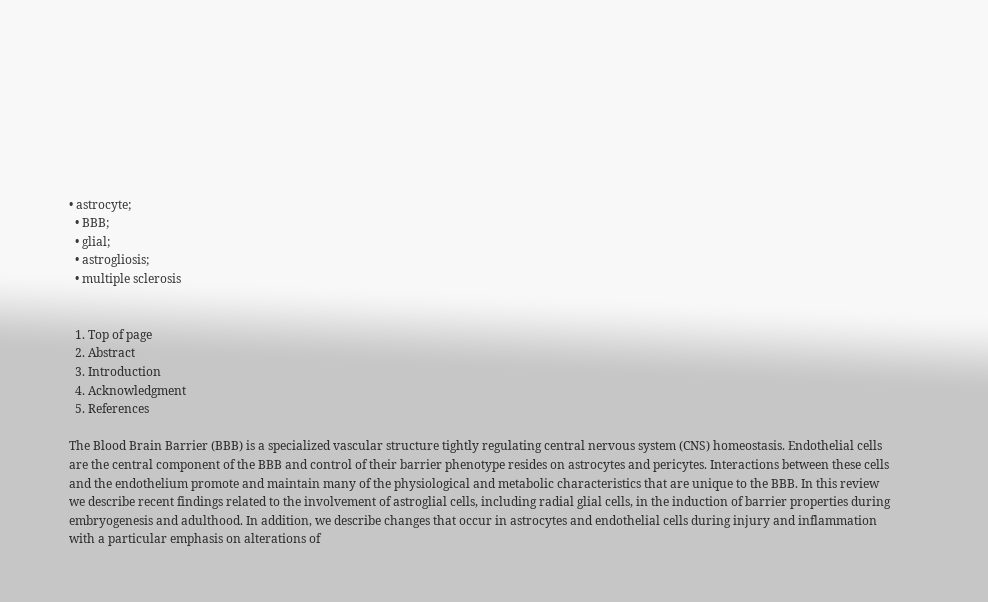• astrocyte;
  • BBB;
  • glial;
  • astrogliosis;
  • multiple sclerosis


  1. Top of page
  2. Abstract
  3. Introduction
  4. Acknowledgment
  5. References

The Blood Brain Barrier (BBB) is a specialized vascular structure tightly regulating central nervous system (CNS) homeostasis. Endothelial cells are the central component of the BBB and control of their barrier phenotype resides on astrocytes and pericytes. Interactions between these cells and the endothelium promote and maintain many of the physiological and metabolic characteristics that are unique to the BBB. In this review we describe recent findings related to the involvement of astroglial cells, including radial glial cells, in the induction of barrier properties during embryogenesis and adulthood. In addition, we describe changes that occur in astrocytes and endothelial cells during injury and inflammation with a particular emphasis on alterations of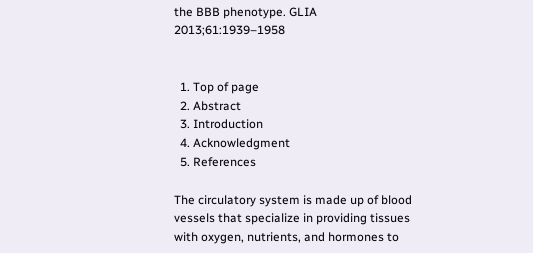the BBB phenotype. GLIA 2013;61:1939–1958


  1. Top of page
  2. Abstract
  3. Introduction
  4. Acknowledgment
  5. References

The circulatory system is made up of blood vessels that specialize in providing tissues with oxygen, nutrients, and hormones to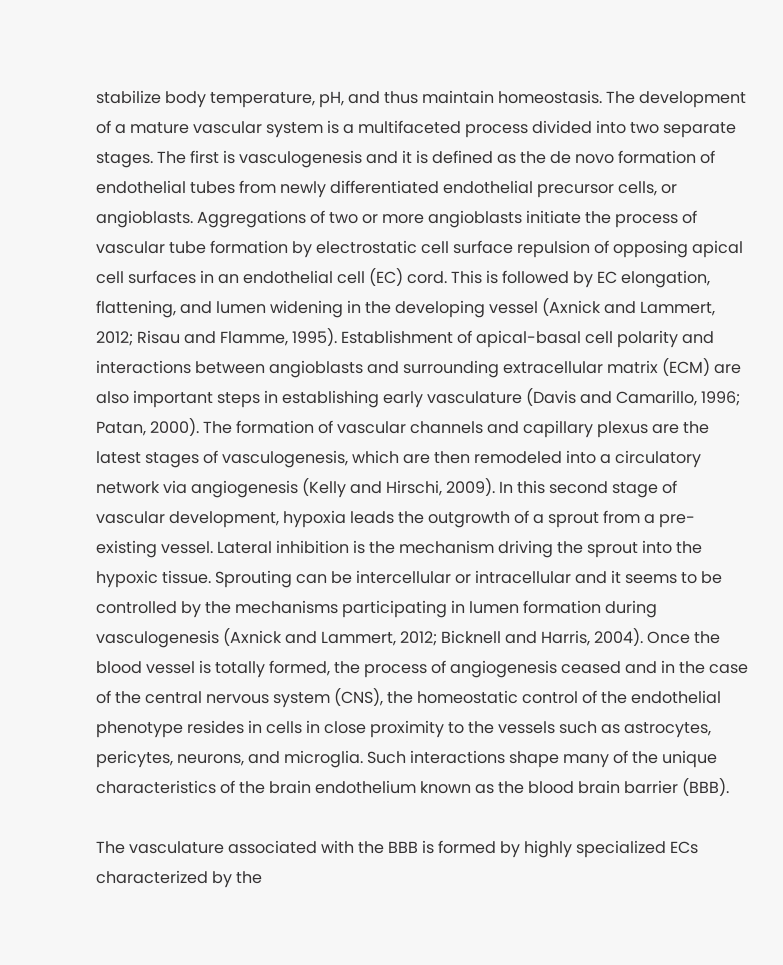stabilize body temperature, pH, and thus maintain homeostasis. The development of a mature vascular system is a multifaceted process divided into two separate stages. The first is vasculogenesis and it is defined as the de novo formation of endothelial tubes from newly differentiated endothelial precursor cells, or angioblasts. Aggregations of two or more angioblasts initiate the process of vascular tube formation by electrostatic cell surface repulsion of opposing apical cell surfaces in an endothelial cell (EC) cord. This is followed by EC elongation, flattening, and lumen widening in the developing vessel (Axnick and Lammert, 2012; Risau and Flamme, 1995). Establishment of apical-basal cell polarity and interactions between angioblasts and surrounding extracellular matrix (ECM) are also important steps in establishing early vasculature (Davis and Camarillo, 1996; Patan, 2000). The formation of vascular channels and capillary plexus are the latest stages of vasculogenesis, which are then remodeled into a circulatory network via angiogenesis (Kelly and Hirschi, 2009). In this second stage of vascular development, hypoxia leads the outgrowth of a sprout from a pre-existing vessel. Lateral inhibition is the mechanism driving the sprout into the hypoxic tissue. Sprouting can be intercellular or intracellular and it seems to be controlled by the mechanisms participating in lumen formation during vasculogenesis (Axnick and Lammert, 2012; Bicknell and Harris, 2004). Once the blood vessel is totally formed, the process of angiogenesis ceased and in the case of the central nervous system (CNS), the homeostatic control of the endothelial phenotype resides in cells in close proximity to the vessels such as astrocytes, pericytes, neurons, and microglia. Such interactions shape many of the unique characteristics of the brain endothelium known as the blood brain barrier (BBB).

The vasculature associated with the BBB is formed by highly specialized ECs characterized by the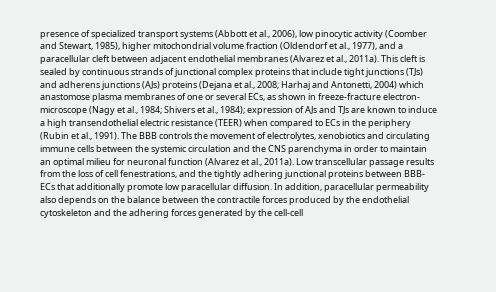presence of specialized transport systems (Abbott et al., 2006), low pinocytic activity (Coomber and Stewart, 1985), higher mitochondrial volume fraction (Oldendorf et al., 1977), and a paracellular cleft between adjacent endothelial membranes (Alvarez et al., 2011a). This cleft is sealed by continuous strands of junctional complex proteins that include tight junctions (TJs) and adherens junctions (AJs) proteins (Dejana et al., 2008; Harhaj and Antonetti, 2004) which anastomose plasma membranes of one or several ECs, as shown in freeze-fracture electron-microscope (Nagy et al., 1984; Shivers et al., 1984); expression of AJs and TJs are known to induce a high transendothelial electric resistance (TEER) when compared to ECs in the periphery (Rubin et al., 1991). The BBB controls the movement of electrolytes, xenobiotics and circulating immune cells between the systemic circulation and the CNS parenchyma in order to maintain an optimal milieu for neuronal function (Alvarez et al., 2011a). Low transcellular passage results from the loss of cell fenestrations, and the tightly adhering junctional proteins between BBB-ECs that additionally promote low paracellular diffusion. In addition, paracellular permeability also depends on the balance between the contractile forces produced by the endothelial cytoskeleton and the adhering forces generated by the cell-cell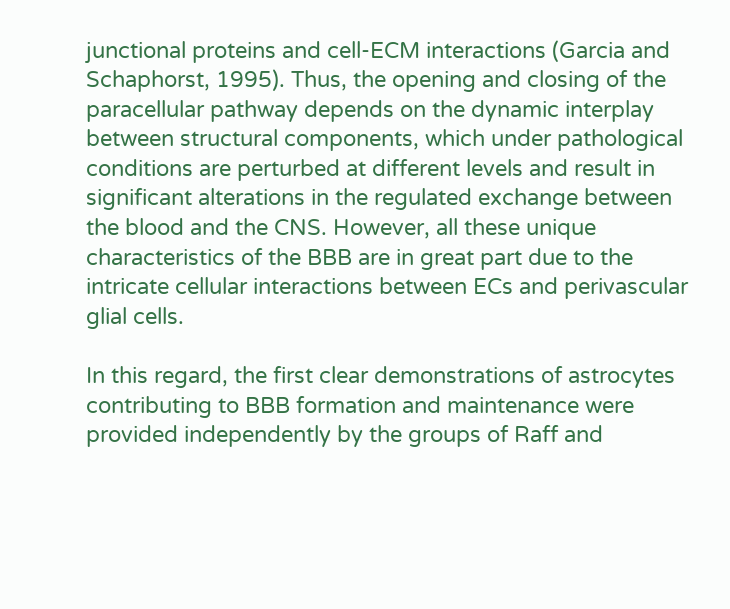junctional proteins and cell-ECM interactions (Garcia and Schaphorst, 1995). Thus, the opening and closing of the paracellular pathway depends on the dynamic interplay between structural components, which under pathological conditions are perturbed at different levels and result in significant alterations in the regulated exchange between the blood and the CNS. However, all these unique characteristics of the BBB are in great part due to the intricate cellular interactions between ECs and perivascular glial cells.

In this regard, the first clear demonstrations of astrocytes contributing to BBB formation and maintenance were provided independently by the groups of Raff and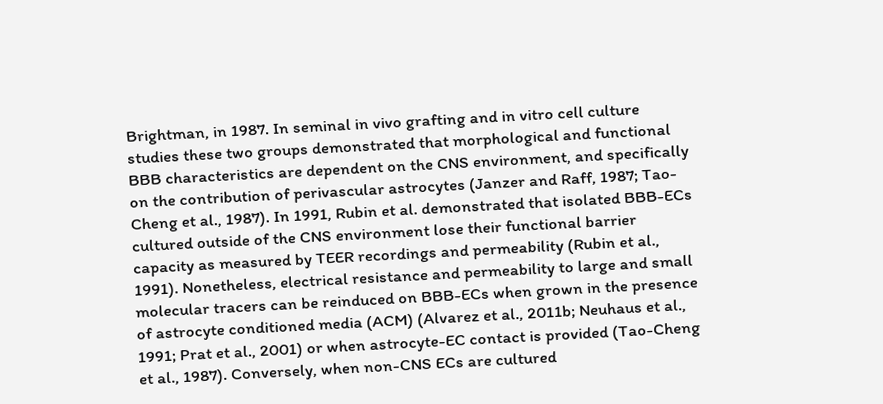Brightman, in 1987. In seminal in vivo grafting and in vitro cell culture studies these two groups demonstrated that morphological and functional BBB characteristics are dependent on the CNS environment, and specifically on the contribution of perivascular astrocytes (Janzer and Raff, 1987; Tao-Cheng et al., 1987). In 1991, Rubin et al. demonstrated that isolated BBB-ECs cultured outside of the CNS environment lose their functional barrier capacity as measured by TEER recordings and permeability (Rubin et al., 1991). Nonetheless, electrical resistance and permeability to large and small molecular tracers can be reinduced on BBB-ECs when grown in the presence of astrocyte conditioned media (ACM) (Alvarez et al., 2011b; Neuhaus et al., 1991; Prat et al., 2001) or when astrocyte-EC contact is provided (Tao-Cheng et al., 1987). Conversely, when non-CNS ECs are cultured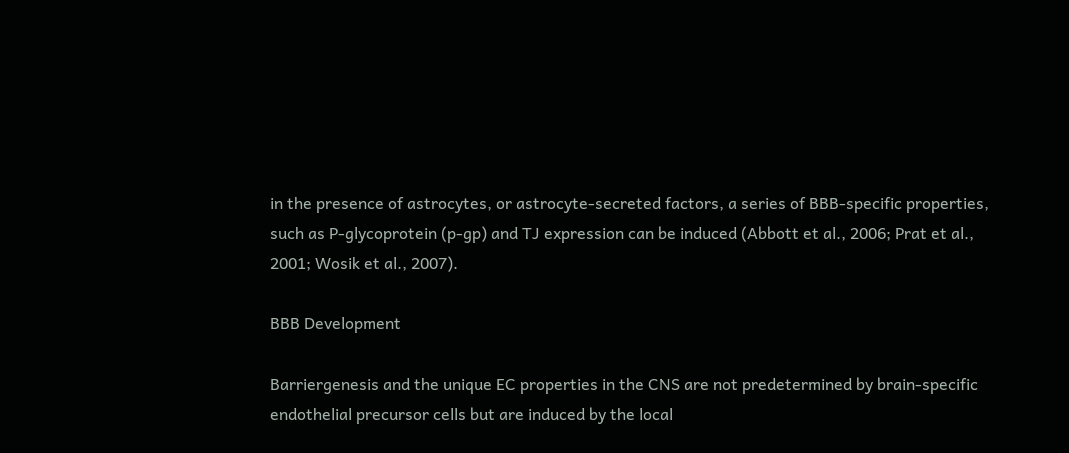in the presence of astrocytes, or astrocyte-secreted factors, a series of BBB-specific properties, such as P-glycoprotein (p-gp) and TJ expression can be induced (Abbott et al., 2006; Prat et al., 2001; Wosik et al., 2007).

BBB Development

Barriergenesis and the unique EC properties in the CNS are not predetermined by brain-specific endothelial precursor cells but are induced by the local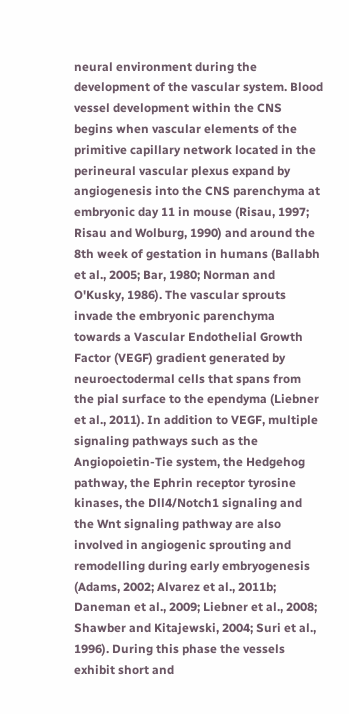neural environment during the development of the vascular system. Blood vessel development within the CNS begins when vascular elements of the primitive capillary network located in the perineural vascular plexus expand by angiogenesis into the CNS parenchyma at embryonic day 11 in mouse (Risau, 1997; Risau and Wolburg, 1990) and around the 8th week of gestation in humans (Ballabh et al., 2005; Bar, 1980; Norman and O'Kusky, 1986). The vascular sprouts invade the embryonic parenchyma towards a Vascular Endothelial Growth Factor (VEGF) gradient generated by neuroectodermal cells that spans from the pial surface to the ependyma (Liebner et al., 2011). In addition to VEGF, multiple signaling pathways such as the Angiopoietin-Tie system, the Hedgehog pathway, the Ephrin receptor tyrosine kinases, the Dll4/Notch1 signaling and the Wnt signaling pathway are also involved in angiogenic sprouting and remodelling during early embryogenesis (Adams, 2002; Alvarez et al., 2011b; Daneman et al., 2009; Liebner et al., 2008; Shawber and Kitajewski, 2004; Suri et al., 1996). During this phase the vessels exhibit short and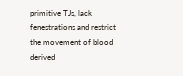primitive TJs, lack fenestrations and restrict the movement of blood derived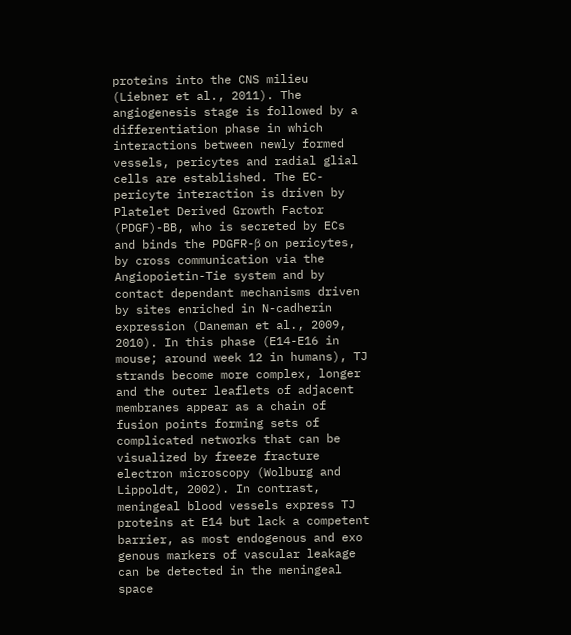proteins into the CNS milieu (Liebner et al., 2011). The angiogenesis stage is followed by a differentiation phase in which interactions between newly formed vessels, pericytes and radial glial cells are established. The EC-pericyte interaction is driven by Platelet Derived Growth Factor (PDGF)-BB, who is secreted by ECs and binds the PDGFR-β on pericytes, by cross communication via the Angiopoietin-Tie system and by contact dependant mechanisms driven by sites enriched in N-cadherin expression (Daneman et al., 2009, 2010). In this phase (E14-E16 in mouse; around week 12 in humans), TJ strands become more complex, longer and the outer leaflets of adjacent membranes appear as a chain of fusion points forming sets of complicated networks that can be visualized by freeze fracture electron microscopy (Wolburg and Lippoldt, 2002). In contrast, meningeal blood vessels express TJ proteins at E14 but lack a competent barrier, as most endogenous and exo genous markers of vascular leakage can be detected in the meningeal space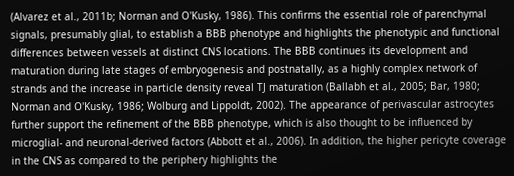(Alvarez et al., 2011b; Norman and O'Kusky, 1986). This confirms the essential role of parenchymal signals, presumably glial, to establish a BBB phenotype and highlights the phenotypic and functional differences between vessels at distinct CNS locations. The BBB continues its development and maturation during late stages of embryogenesis and postnatally, as a highly complex network of strands and the increase in particle density reveal TJ maturation (Ballabh et al., 2005; Bar, 1980; Norman and O'Kusky, 1986; Wolburg and Lippoldt, 2002). The appearance of perivascular astrocytes further support the refinement of the BBB phenotype, which is also thought to be influenced by microglial- and neuronal-derived factors (Abbott et al., 2006). In addition, the higher pericyte coverage in the CNS as compared to the periphery highlights the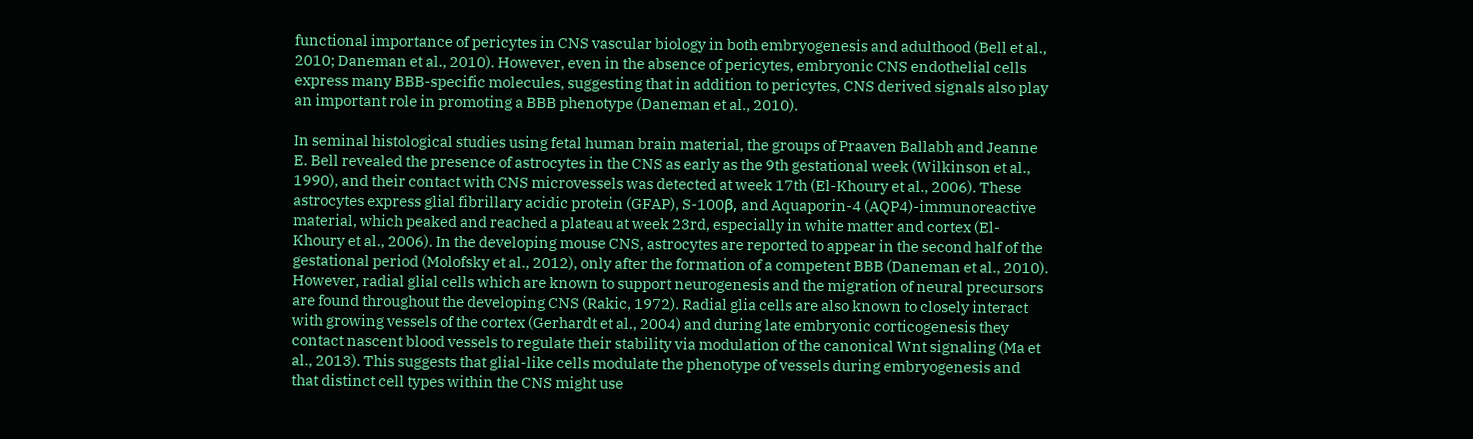functional importance of pericytes in CNS vascular biology in both embryogenesis and adulthood (Bell et al., 2010; Daneman et al., 2010). However, even in the absence of pericytes, embryonic CNS endothelial cells express many BBB-specific molecules, suggesting that in addition to pericytes, CNS derived signals also play an important role in promoting a BBB phenotype (Daneman et al., 2010).

In seminal histological studies using fetal human brain material, the groups of Praaven Ballabh and Jeanne E. Bell revealed the presence of astrocytes in the CNS as early as the 9th gestational week (Wilkinson et al., 1990), and their contact with CNS microvessels was detected at week 17th (El-Khoury et al., 2006). These astrocytes express glial fibrillary acidic protein (GFAP), S-100β, and Aquaporin-4 (AQP4)-immunoreactive material, which peaked and reached a plateau at week 23rd, especially in white matter and cortex (El-Khoury et al., 2006). In the developing mouse CNS, astrocytes are reported to appear in the second half of the gestational period (Molofsky et al., 2012), only after the formation of a competent BBB (Daneman et al., 2010). However, radial glial cells which are known to support neurogenesis and the migration of neural precursors are found throughout the developing CNS (Rakic, 1972). Radial glia cells are also known to closely interact with growing vessels of the cortex (Gerhardt et al., 2004) and during late embryonic corticogenesis they contact nascent blood vessels to regulate their stability via modulation of the canonical Wnt signaling (Ma et al., 2013). This suggests that glial-like cells modulate the phenotype of vessels during embryogenesis and that distinct cell types within the CNS might use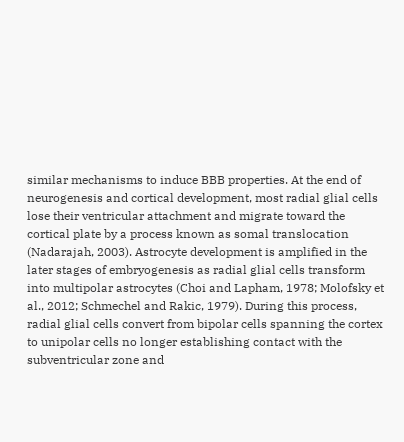similar mechanisms to induce BBB properties. At the end of neurogenesis and cortical development, most radial glial cells lose their ventricular attachment and migrate toward the cortical plate by a process known as somal translocation (Nadarajah, 2003). Astrocyte development is amplified in the later stages of embryogenesis as radial glial cells transform into multipolar astrocytes (Choi and Lapham, 1978; Molofsky et al., 2012; Schmechel and Rakic, 1979). During this process, radial glial cells convert from bipolar cells spanning the cortex to unipolar cells no longer establishing contact with the subventricular zone and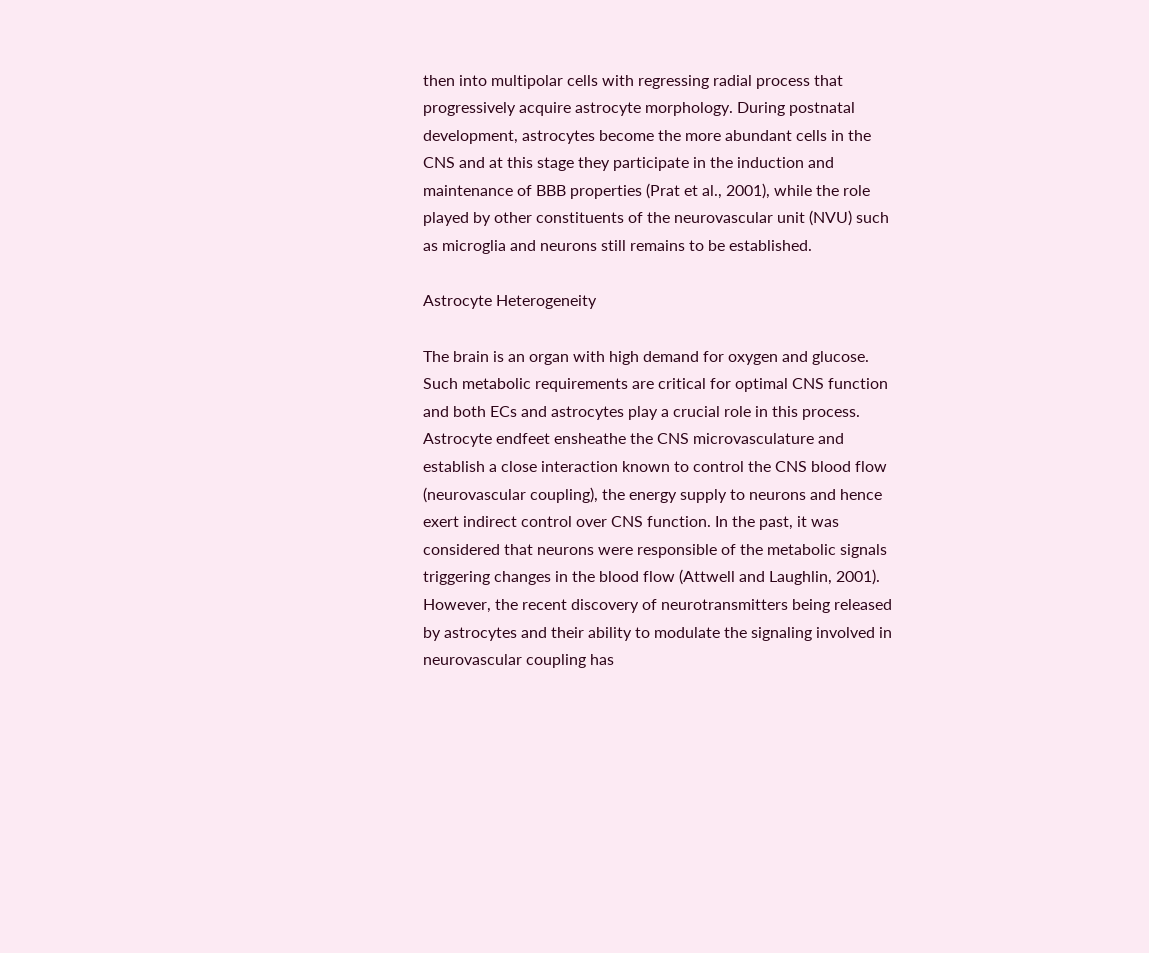then into multipolar cells with regressing radial process that progressively acquire astrocyte morphology. During postnatal development, astrocytes become the more abundant cells in the CNS and at this stage they participate in the induction and maintenance of BBB properties (Prat et al., 2001), while the role played by other constituents of the neurovascular unit (NVU) such as microglia and neurons still remains to be established.

Astrocyte Heterogeneity

The brain is an organ with high demand for oxygen and glucose. Such metabolic requirements are critical for optimal CNS function and both ECs and astrocytes play a crucial role in this process. Astrocyte endfeet ensheathe the CNS microvasculature and establish a close interaction known to control the CNS blood flow (neurovascular coupling), the energy supply to neurons and hence exert indirect control over CNS function. In the past, it was considered that neurons were responsible of the metabolic signals triggering changes in the blood flow (Attwell and Laughlin, 2001). However, the recent discovery of neurotransmitters being released by astrocytes and their ability to modulate the signaling involved in neurovascular coupling has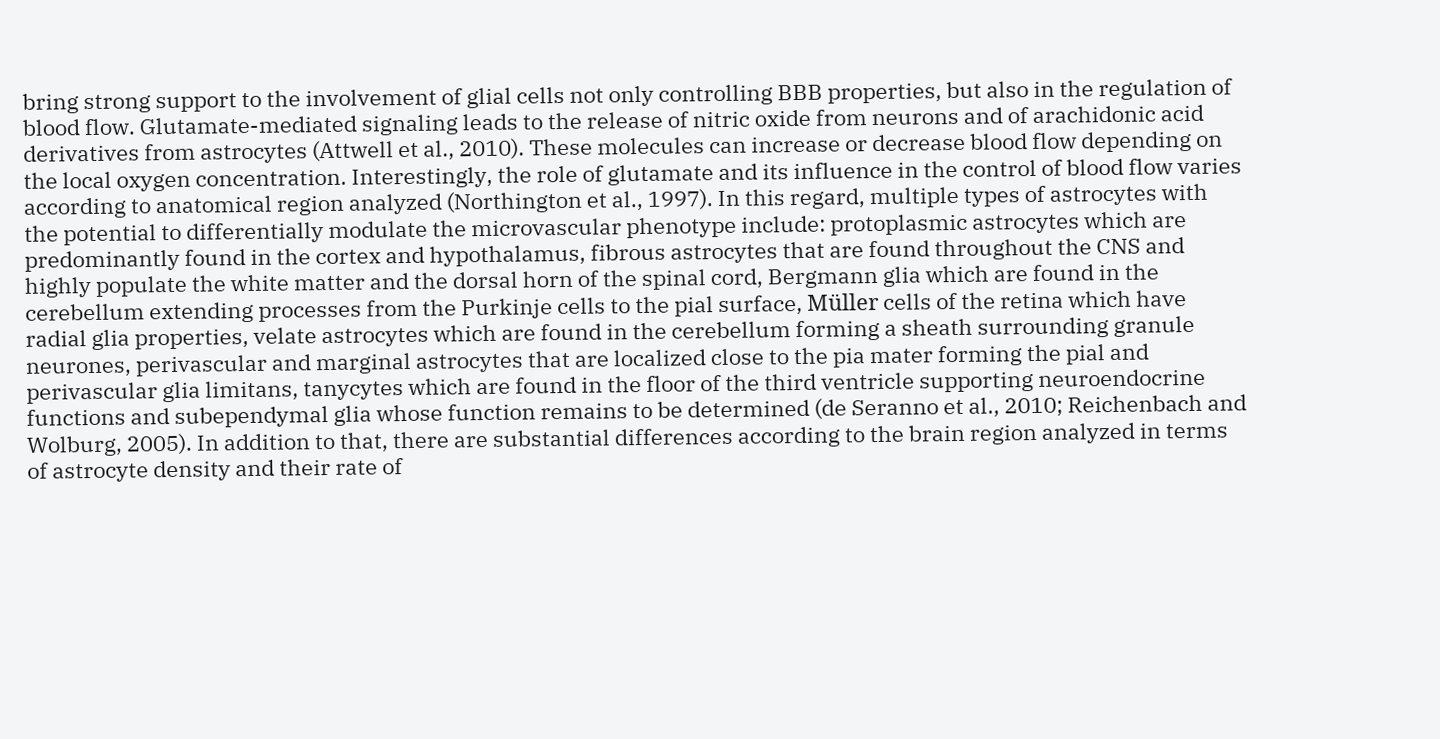bring strong support to the involvement of glial cells not only controlling BBB properties, but also in the regulation of blood flow. Glutamate-mediated signaling leads to the release of nitric oxide from neurons and of arachidonic acid derivatives from astrocytes (Attwell et al., 2010). These molecules can increase or decrease blood flow depending on the local oxygen concentration. Interestingly, the role of glutamate and its influence in the control of blood flow varies according to anatomical region analyzed (Northington et al., 1997). In this regard, multiple types of astrocytes with the potential to differentially modulate the microvascular phenotype include: protoplasmic astrocytes which are predominantly found in the cortex and hypothalamus, fibrous astrocytes that are found throughout the CNS and highly populate the white matter and the dorsal horn of the spinal cord, Bergmann glia which are found in the cerebellum extending processes from the Purkinje cells to the pial surface, Müller cells of the retina which have radial glia properties, velate astrocytes which are found in the cerebellum forming a sheath surrounding granule neurones, perivascular and marginal astrocytes that are localized close to the pia mater forming the pial and perivascular glia limitans, tanycytes which are found in the floor of the third ventricle supporting neuroendocrine functions and subependymal glia whose function remains to be determined (de Seranno et al., 2010; Reichenbach and Wolburg, 2005). In addition to that, there are substantial differences according to the brain region analyzed in terms of astrocyte density and their rate of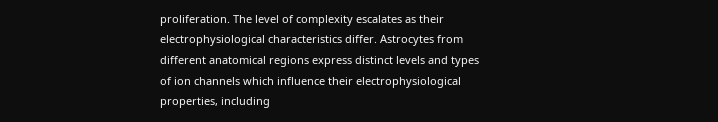proliferation. The level of complexity escalates as their electrophysiological characteristics differ. Astrocytes from different anatomical regions express distinct levels and types of ion channels which influence their electrophysiological properties, including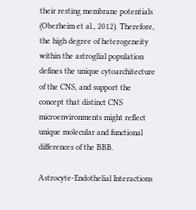their resting membrane potentials (Oberheim et al., 2012). Therefore, the high degree of heterogeneity within the astroglial population defines the unique cytoarchitecture of the CNS, and support the concept that distinct CNS microenvironments might reflect unique molecular and functional differences of the BBB.

Astrocyte-Endothelial Interactions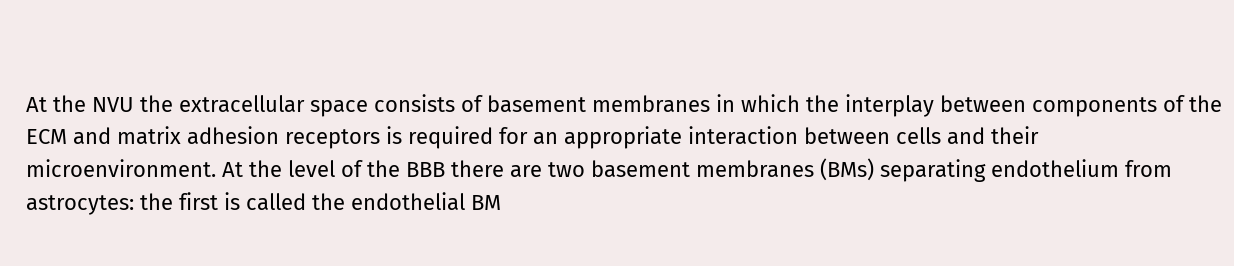At the NVU the extracellular space consists of basement membranes in which the interplay between components of the ECM and matrix adhesion receptors is required for an appropriate interaction between cells and their microenvironment. At the level of the BBB there are two basement membranes (BMs) separating endothelium from astrocytes: the first is called the endothelial BM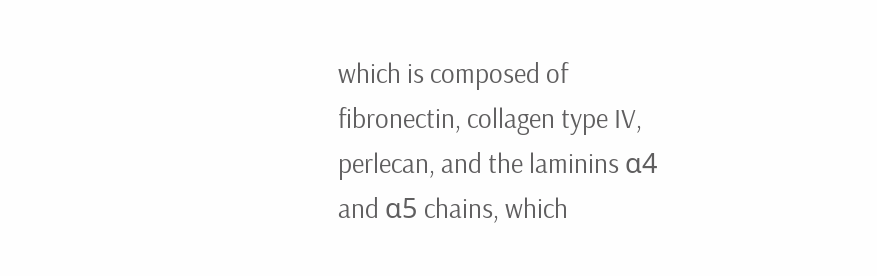which is composed of fibronectin, collagen type IV, perlecan, and the laminins α4 and α5 chains, which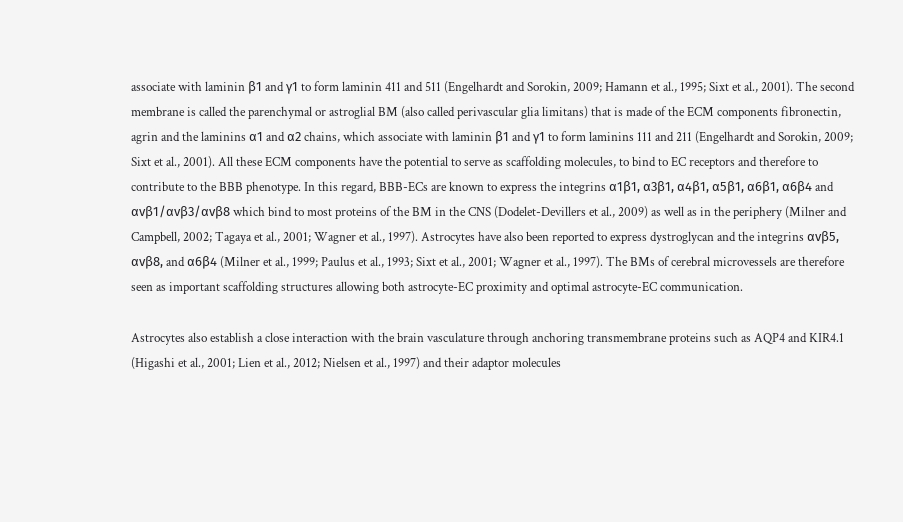associate with laminin β1 and γ1 to form laminin 411 and 511 (Engelhardt and Sorokin, 2009; Hamann et al., 1995; Sixt et al., 2001). The second membrane is called the parenchymal or astroglial BM (also called perivascular glia limitans) that is made of the ECM components fibronectin, agrin and the laminins α1 and α2 chains, which associate with laminin β1 and γ1 to form laminins 111 and 211 (Engelhardt and Sorokin, 2009; Sixt et al., 2001). All these ECM components have the potential to serve as scaffolding molecules, to bind to EC receptors and therefore to contribute to the BBB phenotype. In this regard, BBB-ECs are known to express the integrins α1β1, α3β1, α4β1, α5β1, α6β1, α6β4 and αvβ1/αvβ3/αvβ8 which bind to most proteins of the BM in the CNS (Dodelet-Devillers et al., 2009) as well as in the periphery (Milner and Campbell, 2002; Tagaya et al., 2001; Wagner et al., 1997). Astrocytes have also been reported to express dystroglycan and the integrins αvβ5, αvβ8, and α6β4 (Milner et al., 1999; Paulus et al., 1993; Sixt et al., 2001; Wagner et al., 1997). The BMs of cerebral microvessels are therefore seen as important scaffolding structures allowing both astrocyte-EC proximity and optimal astrocyte-EC communication.

Astrocytes also establish a close interaction with the brain vasculature through anchoring transmembrane proteins such as AQP4 and KIR4.1 (Higashi et al., 2001; Lien et al., 2012; Nielsen et al., 1997) and their adaptor molecules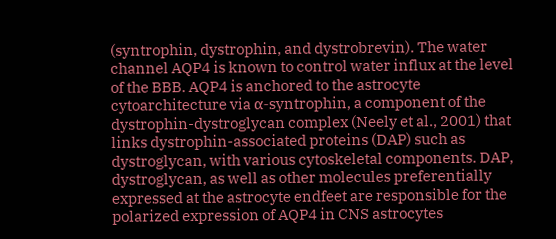(syntrophin, dystrophin, and dystrobrevin). The water channel AQP4 is known to control water influx at the level of the BBB. AQP4 is anchored to the astrocyte cytoarchitecture via α-syntrophin, a component of the dystrophin-dystroglycan complex (Neely et al., 2001) that links dystrophin-associated proteins (DAP) such as dystroglycan, with various cytoskeletal components. DAP, dystroglycan, as well as other molecules preferentially expressed at the astrocyte endfeet are responsible for the polarized expression of AQP4 in CNS astrocytes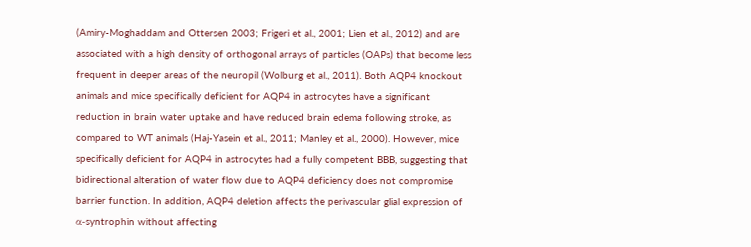(Amiry-Moghaddam and Ottersen 2003; Frigeri et al., 2001; Lien et al., 2012) and are associated with a high density of orthogonal arrays of particles (OAPs) that become less frequent in deeper areas of the neuropil (Wolburg et al., 2011). Both AQP4 knockout animals and mice specifically deficient for AQP4 in astrocytes have a significant reduction in brain water uptake and have reduced brain edema following stroke, as compared to WT animals (Haj-Yasein et al., 2011; Manley et al., 2000). However, mice specifically deficient for AQP4 in astrocytes had a fully competent BBB, suggesting that bidirectional alteration of water flow due to AQP4 deficiency does not compromise barrier function. In addition, AQP4 deletion affects the perivascular glial expression of α-syntrophin without affecting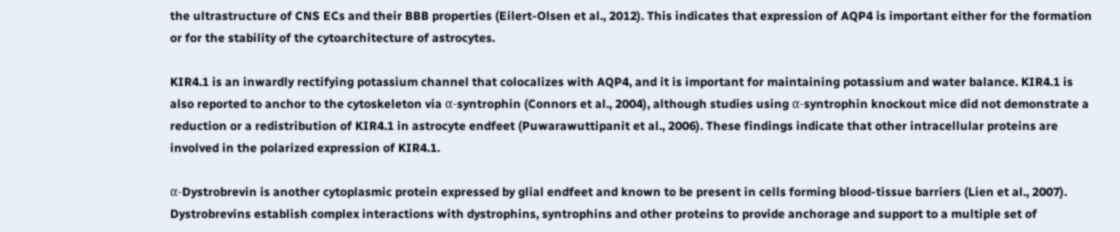the ultrastructure of CNS ECs and their BBB properties (Eilert-Olsen et al., 2012). This indicates that expression of AQP4 is important either for the formation or for the stability of the cytoarchitecture of astrocytes.

KIR4.1 is an inwardly rectifying potassium channel that colocalizes with AQP4, and it is important for maintaining potassium and water balance. KIR4.1 is also reported to anchor to the cytoskeleton via α-syntrophin (Connors et al., 2004), although studies using α-syntrophin knockout mice did not demonstrate a reduction or a redistribution of KIR4.1 in astrocyte endfeet (Puwarawuttipanit et al., 2006). These findings indicate that other intracellular proteins are involved in the polarized expression of KIR4.1.

α-Dystrobrevin is another cytoplasmic protein expressed by glial endfeet and known to be present in cells forming blood-tissue barriers (Lien et al., 2007). Dystrobrevins establish complex interactions with dystrophins, syntrophins and other proteins to provide anchorage and support to a multiple set of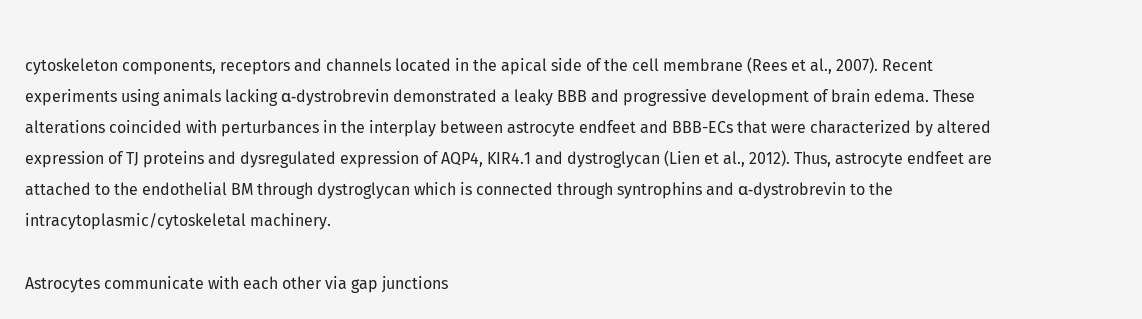cytoskeleton components, receptors and channels located in the apical side of the cell membrane (Rees et al., 2007). Recent experiments using animals lacking α-dystrobrevin demonstrated a leaky BBB and progressive development of brain edema. These alterations coincided with perturbances in the interplay between astrocyte endfeet and BBB-ECs that were characterized by altered expression of TJ proteins and dysregulated expression of AQP4, KIR4.1 and dystroglycan (Lien et al., 2012). Thus, astrocyte endfeet are attached to the endothelial BM through dystroglycan which is connected through syntrophins and α-dystrobrevin to the intracytoplasmic/cytoskeletal machinery.

Astrocytes communicate with each other via gap junctions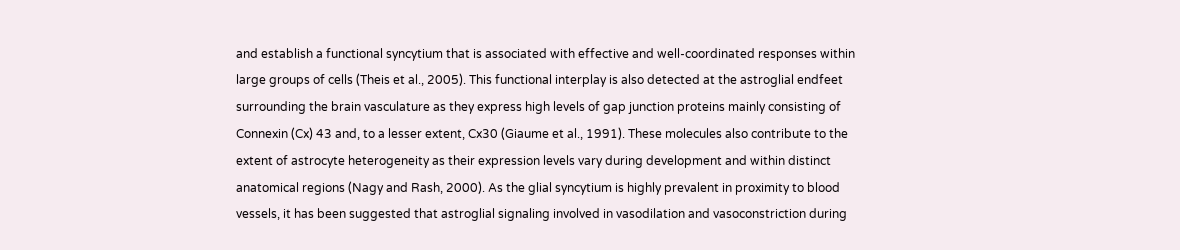and establish a functional syncytium that is associated with effective and well-coordinated responses within large groups of cells (Theis et al., 2005). This functional interplay is also detected at the astroglial endfeet surrounding the brain vasculature as they express high levels of gap junction proteins mainly consisting of Connexin (Cx) 43 and, to a lesser extent, Cx30 (Giaume et al., 1991). These molecules also contribute to the extent of astrocyte heterogeneity as their expression levels vary during development and within distinct anatomical regions (Nagy and Rash, 2000). As the glial syncytium is highly prevalent in proximity to blood vessels, it has been suggested that astroglial signaling involved in vasodilation and vasoconstriction during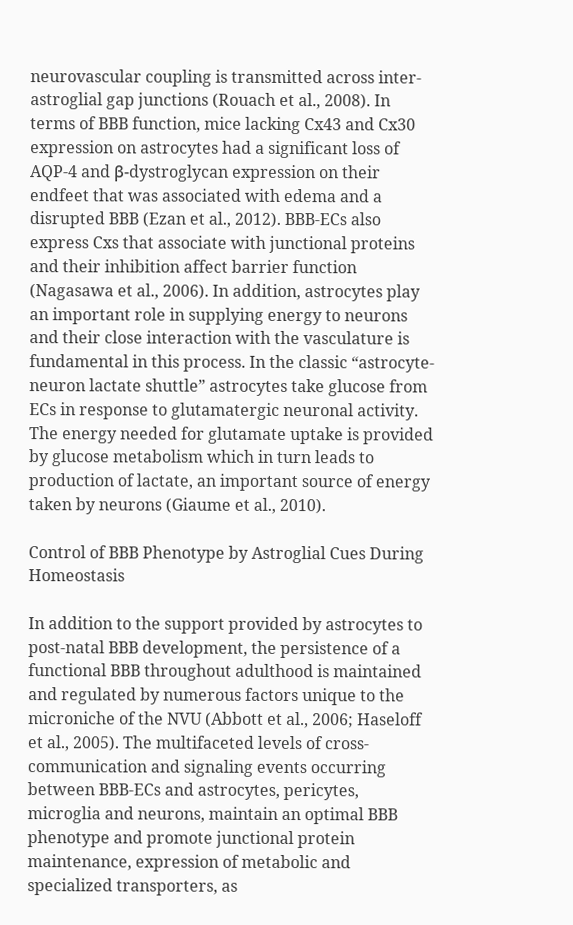neurovascular coupling is transmitted across inter-astroglial gap junctions (Rouach et al., 2008). In terms of BBB function, mice lacking Cx43 and Cx30 expression on astrocytes had a significant loss of AQP-4 and β-dystroglycan expression on their endfeet that was associated with edema and a disrupted BBB (Ezan et al., 2012). BBB-ECs also express Cxs that associate with junctional proteins and their inhibition affect barrier function (Nagasawa et al., 2006). In addition, astrocytes play an important role in supplying energy to neurons and their close interaction with the vasculature is fundamental in this process. In the classic “astrocyte-neuron lactate shuttle” astrocytes take glucose from ECs in response to glutamatergic neuronal activity. The energy needed for glutamate uptake is provided by glucose metabolism which in turn leads to production of lactate, an important source of energy taken by neurons (Giaume et al., 2010).

Control of BBB Phenotype by Astroglial Cues During Homeostasis

In addition to the support provided by astrocytes to post-natal BBB development, the persistence of a functional BBB throughout adulthood is maintained and regulated by numerous factors unique to the microniche of the NVU (Abbott et al., 2006; Haseloff et al., 2005). The multifaceted levels of cross-communication and signaling events occurring between BBB-ECs and astrocytes, pericytes, microglia and neurons, maintain an optimal BBB phenotype and promote junctional protein maintenance, expression of metabolic and specialized transporters, as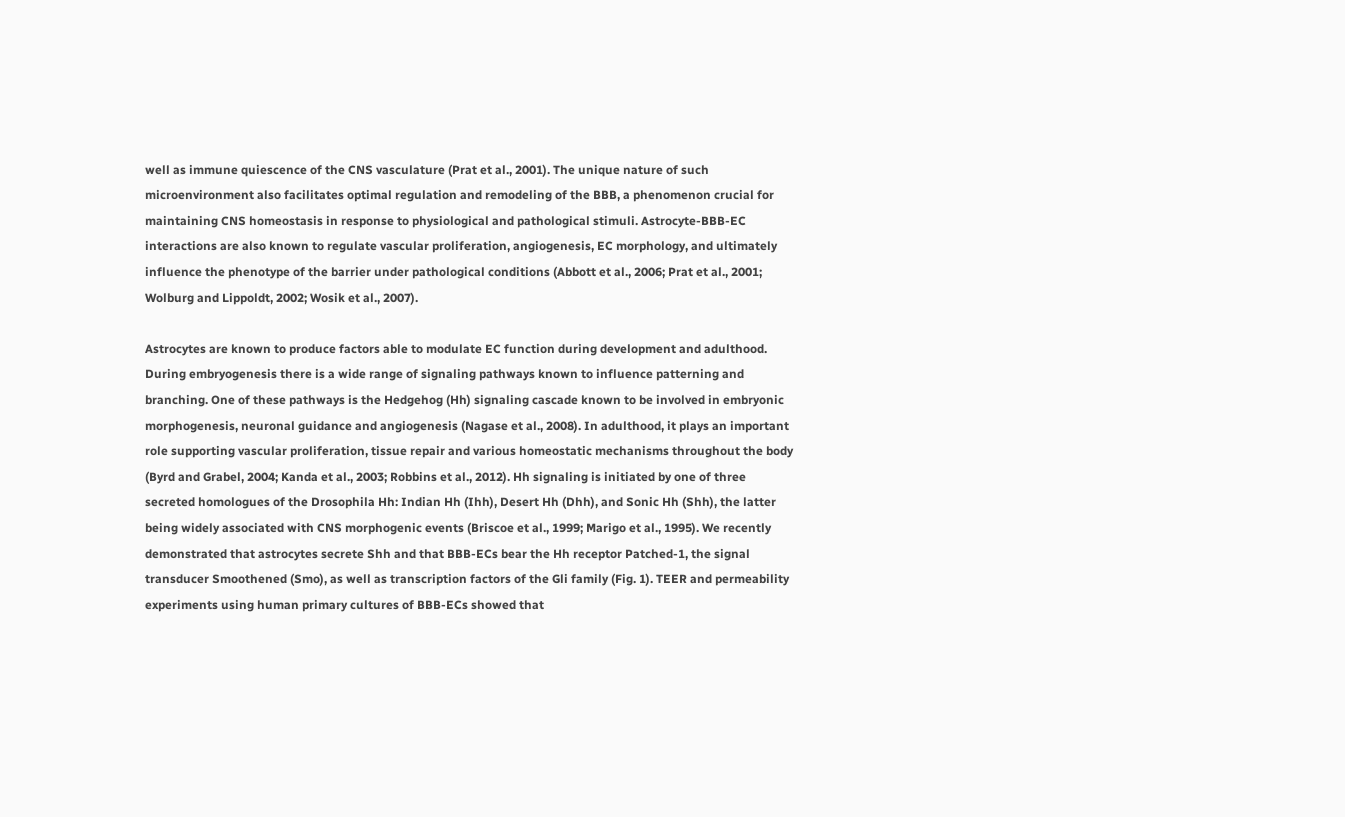well as immune quiescence of the CNS vasculature (Prat et al., 2001). The unique nature of such microenvironment also facilitates optimal regulation and remodeling of the BBB, a phenomenon crucial for maintaining CNS homeostasis in response to physiological and pathological stimuli. Astrocyte-BBB-EC interactions are also known to regulate vascular proliferation, angiogenesis, EC morphology, and ultimately influence the phenotype of the barrier under pathological conditions (Abbott et al., 2006; Prat et al., 2001; Wolburg and Lippoldt, 2002; Wosik et al., 2007).

Astrocytes are known to produce factors able to modulate EC function during development and adulthood. During embryogenesis there is a wide range of signaling pathways known to influence patterning and branching. One of these pathways is the Hedgehog (Hh) signaling cascade known to be involved in embryonic morphogenesis, neuronal guidance and angiogenesis (Nagase et al., 2008). In adulthood, it plays an important role supporting vascular proliferation, tissue repair and various homeostatic mechanisms throughout the body (Byrd and Grabel, 2004; Kanda et al., 2003; Robbins et al., 2012). Hh signaling is initiated by one of three secreted homologues of the Drosophila Hh: Indian Hh (Ihh), Desert Hh (Dhh), and Sonic Hh (Shh), the latter being widely associated with CNS morphogenic events (Briscoe et al., 1999; Marigo et al., 1995). We recently demonstrated that astrocytes secrete Shh and that BBB-ECs bear the Hh receptor Patched-1, the signal transducer Smoothened (Smo), as well as transcription factors of the Gli family (Fig. 1). TEER and permeability experiments using human primary cultures of BBB-ECs showed that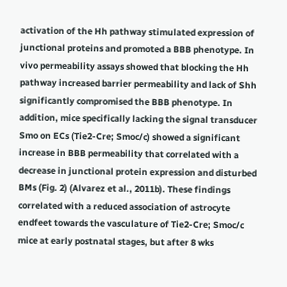activation of the Hh pathway stimulated expression of junctional proteins and promoted a BBB phenotype. In vivo permeability assays showed that blocking the Hh pathway increased barrier permeability and lack of Shh significantly compromised the BBB phenotype. In addition, mice specifically lacking the signal transducer Smo on ECs (Tie2-Cre; Smoc/c) showed a significant increase in BBB permeability that correlated with a decrease in junctional protein expression and disturbed BMs (Fig. 2) (Alvarez et al., 2011b). These findings correlated with a reduced association of astrocyte endfeet towards the vasculature of Tie2-Cre; Smoc/c mice at early postnatal stages, but after 8 wks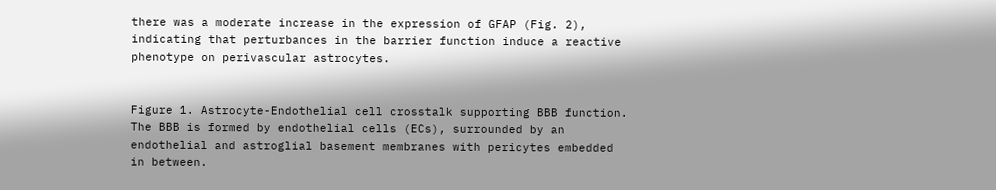there was a moderate increase in the expression of GFAP (Fig. 2), indicating that perturbances in the barrier function induce a reactive phenotype on perivascular astrocytes.


Figure 1. Astrocyte-Endothelial cell crosstalk supporting BBB function. The BBB is formed by endothelial cells (ECs), surrounded by an endothelial and astroglial basement membranes with pericytes embedded in between.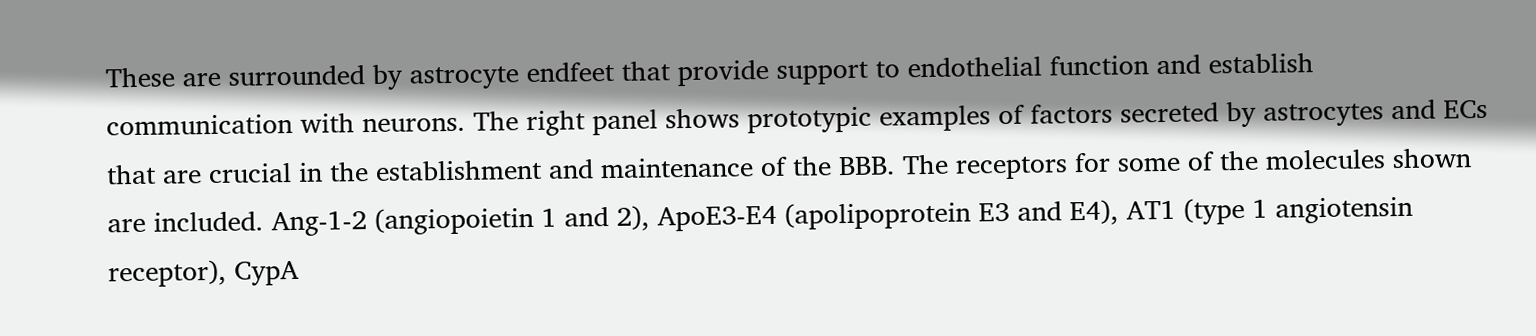These are surrounded by astrocyte endfeet that provide support to endothelial function and establish communication with neurons. The right panel shows prototypic examples of factors secreted by astrocytes and ECs that are crucial in the establishment and maintenance of the BBB. The receptors for some of the molecules shown are included. Ang-1-2 (angiopoietin 1 and 2), ApoE3-E4 (apolipoprotein E3 and E4), AT1 (type 1 angiotensin receptor), CypA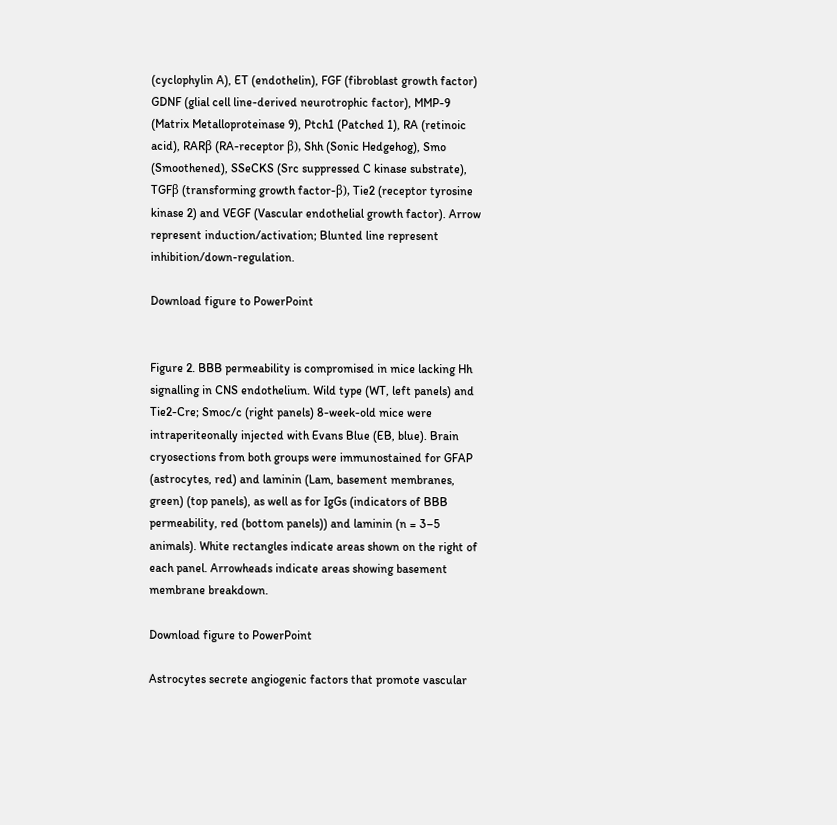(cyclophylin A), ET (endothelin), FGF (fibroblast growth factor) GDNF (glial cell line-derived neurotrophic factor), MMP-9 (Matrix Metalloproteinase 9), Ptch1 (Patched 1), RA (retinoic acid), RARβ (RA-receptor β), Shh (Sonic Hedgehog), Smo (Smoothened), SSeCKS (Src suppressed C kinase substrate), TGFβ (transforming growth factor-β), Tie2 (receptor tyrosine kinase 2) and VEGF (Vascular endothelial growth factor). Arrow represent induction/activation; Blunted line represent inhibition/down-regulation.

Download figure to PowerPoint


Figure 2. BBB permeability is compromised in mice lacking Hh signalling in CNS endothelium. Wild type (WT, left panels) and Tie2-Cre; Smoc/c (right panels) 8-week-old mice were intraperiteonally injected with Evans Blue (EB, blue). Brain cryosections from both groups were immunostained for GFAP (astrocytes, red) and laminin (Lam, basement membranes, green) (top panels), as well as for IgGs (indicators of BBB permeability, red (bottom panels)) and laminin (n = 3–5 animals). White rectangles indicate areas shown on the right of each panel. Arrowheads indicate areas showing basement membrane breakdown.

Download figure to PowerPoint

Astrocytes secrete angiogenic factors that promote vascular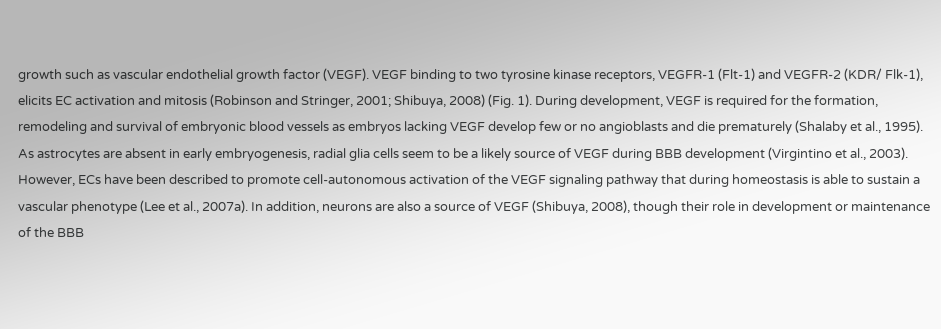growth such as vascular endothelial growth factor (VEGF). VEGF binding to two tyrosine kinase receptors, VEGFR-1 (Flt-1) and VEGFR-2 (KDR/ Flk-1), elicits EC activation and mitosis (Robinson and Stringer, 2001; Shibuya, 2008) (Fig. 1). During development, VEGF is required for the formation, remodeling and survival of embryonic blood vessels as embryos lacking VEGF develop few or no angioblasts and die prematurely (Shalaby et al., 1995). As astrocytes are absent in early embryogenesis, radial glia cells seem to be a likely source of VEGF during BBB development (Virgintino et al., 2003). However, ECs have been described to promote cell-autonomous activation of the VEGF signaling pathway that during homeostasis is able to sustain a vascular phenotype (Lee et al., 2007a). In addition, neurons are also a source of VEGF (Shibuya, 2008), though their role in development or maintenance of the BBB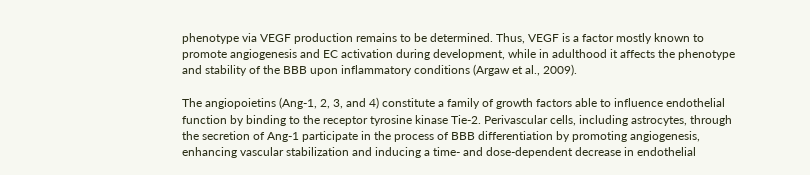phenotype via VEGF production remains to be determined. Thus, VEGF is a factor mostly known to promote angiogenesis and EC activation during development, while in adulthood it affects the phenotype and stability of the BBB upon inflammatory conditions (Argaw et al., 2009).

The angiopoietins (Ang-1, 2, 3, and 4) constitute a family of growth factors able to influence endothelial function by binding to the receptor tyrosine kinase Tie-2. Perivascular cells, including astrocytes, through the secretion of Ang-1 participate in the process of BBB differentiation by promoting angiogenesis, enhancing vascular stabilization and inducing a time- and dose-dependent decrease in endothelial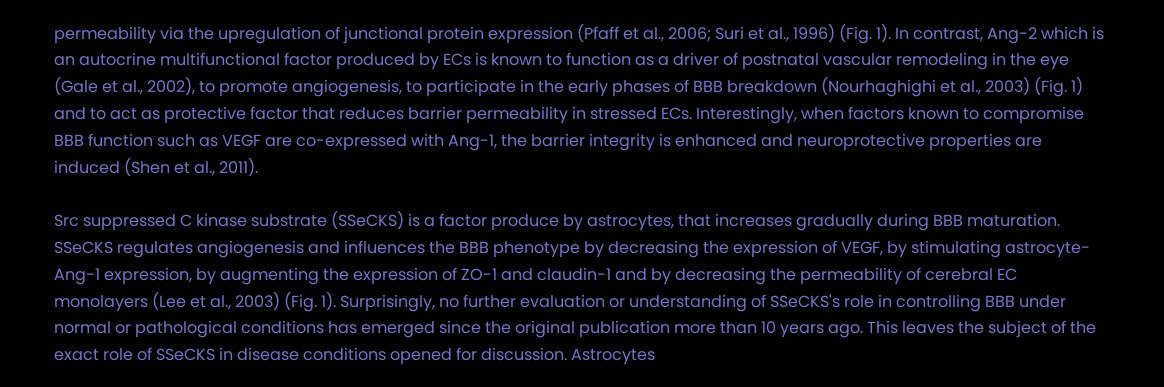permeability via the upregulation of junctional protein expression (Pfaff et al., 2006; Suri et al., 1996) (Fig. 1). In contrast, Ang-2 which is an autocrine multifunctional factor produced by ECs is known to function as a driver of postnatal vascular remodeling in the eye (Gale et al., 2002), to promote angiogenesis, to participate in the early phases of BBB breakdown (Nourhaghighi et al., 2003) (Fig. 1) and to act as protective factor that reduces barrier permeability in stressed ECs. Interestingly, when factors known to compromise BBB function such as VEGF are co-expressed with Ang-1, the barrier integrity is enhanced and neuroprotective properties are induced (Shen et al., 2011).

Src suppressed C kinase substrate (SSeCKS) is a factor produce by astrocytes, that increases gradually during BBB maturation. SSeCKS regulates angiogenesis and influences the BBB phenotype by decreasing the expression of VEGF, by stimulating astrocyte-Ang-1 expression, by augmenting the expression of ZO-1 and claudin-1 and by decreasing the permeability of cerebral EC monolayers (Lee et al., 2003) (Fig. 1). Surprisingly, no further evaluation or understanding of SSeCKS's role in controlling BBB under normal or pathological conditions has emerged since the original publication more than 10 years ago. This leaves the subject of the exact role of SSeCKS in disease conditions opened for discussion. Astrocytes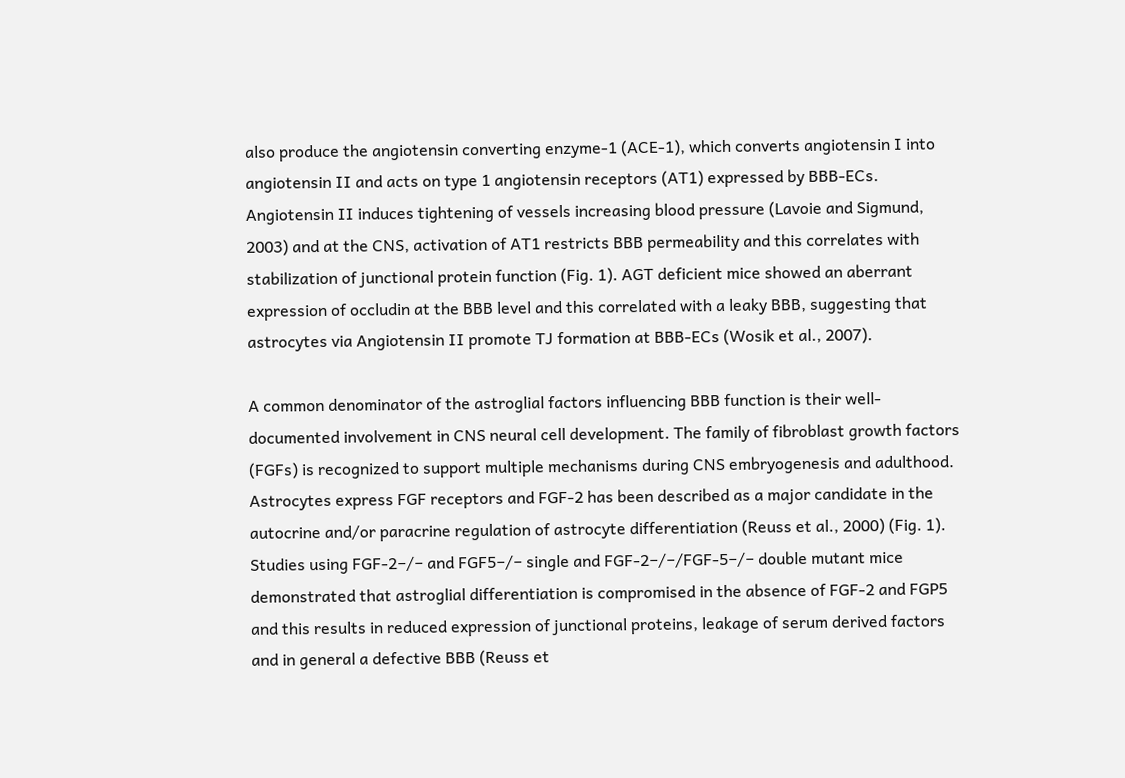also produce the angiotensin converting enzyme-1 (ACE-1), which converts angiotensin I into angiotensin II and acts on type 1 angiotensin receptors (AT1) expressed by BBB-ECs. Angiotensin II induces tightening of vessels increasing blood pressure (Lavoie and Sigmund, 2003) and at the CNS, activation of AT1 restricts BBB permeability and this correlates with stabilization of junctional protein function (Fig. 1). AGT deficient mice showed an aberrant expression of occludin at the BBB level and this correlated with a leaky BBB, suggesting that astrocytes via Angiotensin II promote TJ formation at BBB-ECs (Wosik et al., 2007).

A common denominator of the astroglial factors influencing BBB function is their well-documented involvement in CNS neural cell development. The family of fibroblast growth factors (FGFs) is recognized to support multiple mechanisms during CNS embryogenesis and adulthood. Astrocytes express FGF receptors and FGF-2 has been described as a major candidate in the autocrine and/or paracrine regulation of astrocyte differentiation (Reuss et al., 2000) (Fig. 1). Studies using FGF-2−/− and FGF5−/− single and FGF-2−/−/FGF-5−/− double mutant mice demonstrated that astroglial differentiation is compromised in the absence of FGF-2 and FGP5 and this results in reduced expression of junctional proteins, leakage of serum derived factors and in general a defective BBB (Reuss et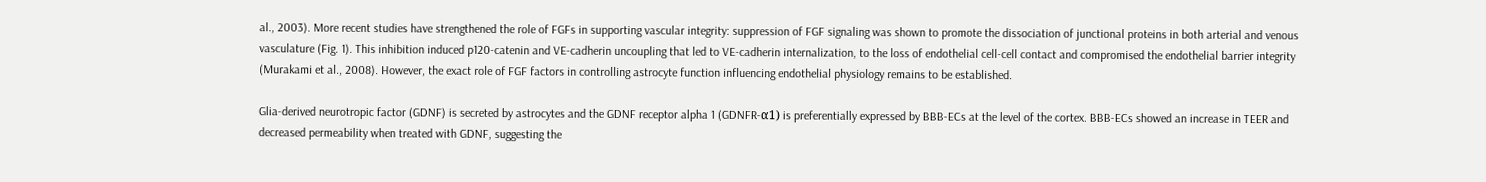al., 2003). More recent studies have strengthened the role of FGFs in supporting vascular integrity: suppression of FGF signaling was shown to promote the dissociation of junctional proteins in both arterial and venous vasculature (Fig. 1). This inhibition induced p120-catenin and VE-cadherin uncoupling that led to VE-cadherin internalization, to the loss of endothelial cell-cell contact and compromised the endothelial barrier integrity (Murakami et al., 2008). However, the exact role of FGF factors in controlling astrocyte function influencing endothelial physiology remains to be established.

Glia-derived neurotropic factor (GDNF) is secreted by astrocytes and the GDNF receptor alpha 1 (GDNFR-α1) is preferentially expressed by BBB-ECs at the level of the cortex. BBB-ECs showed an increase in TEER and decreased permeability when treated with GDNF, suggesting the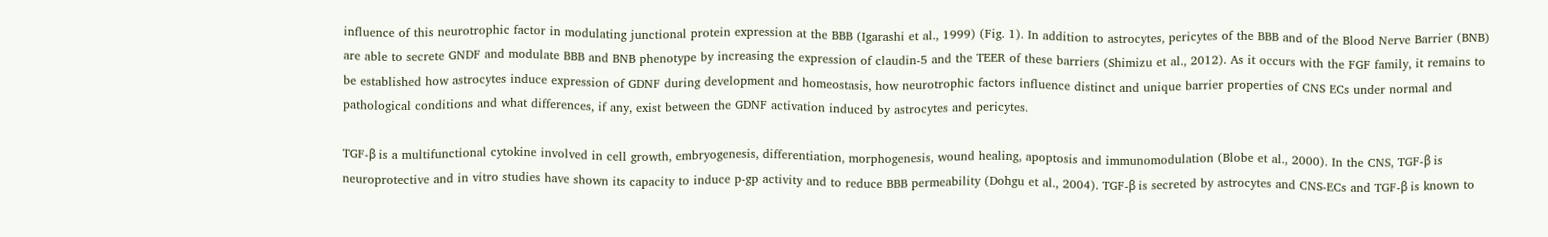influence of this neurotrophic factor in modulating junctional protein expression at the BBB (Igarashi et al., 1999) (Fig. 1). In addition to astrocytes, pericytes of the BBB and of the Blood Nerve Barrier (BNB) are able to secrete GNDF and modulate BBB and BNB phenotype by increasing the expression of claudin-5 and the TEER of these barriers (Shimizu et al., 2012). As it occurs with the FGF family, it remains to be established how astrocytes induce expression of GDNF during development and homeostasis, how neurotrophic factors influence distinct and unique barrier properties of CNS ECs under normal and pathological conditions and what differences, if any, exist between the GDNF activation induced by astrocytes and pericytes.

TGF-β is a multifunctional cytokine involved in cell growth, embryogenesis, differentiation, morphogenesis, wound healing, apoptosis and immunomodulation (Blobe et al., 2000). In the CNS, TGF-β is neuroprotective and in vitro studies have shown its capacity to induce p-gp activity and to reduce BBB permeability (Dohgu et al., 2004). TGF-β is secreted by astrocytes and CNS-ECs and TGF-β is known to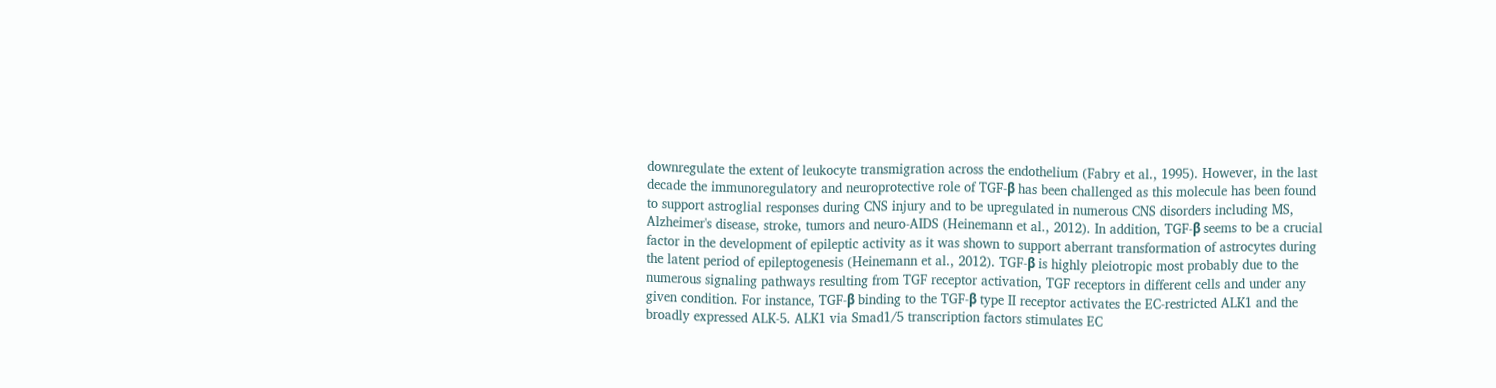downregulate the extent of leukocyte transmigration across the endothelium (Fabry et al., 1995). However, in the last decade the immunoregulatory and neuroprotective role of TGF-β has been challenged as this molecule has been found to support astroglial responses during CNS injury and to be upregulated in numerous CNS disorders including MS, Alzheimer's disease, stroke, tumors and neuro-AIDS (Heinemann et al., 2012). In addition, TGF-β seems to be a crucial factor in the development of epileptic activity as it was shown to support aberrant transformation of astrocytes during the latent period of epileptogenesis (Heinemann et al., 2012). TGF-β is highly pleiotropic most probably due to the numerous signaling pathways resulting from TGF receptor activation, TGF receptors in different cells and under any given condition. For instance, TGF-β binding to the TGF-β type II receptor activates the EC-restricted ALK1 and the broadly expressed ALK-5. ALK1 via Smad1/5 transcription factors stimulates EC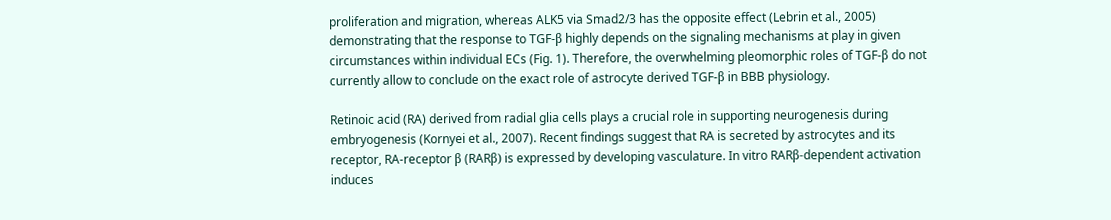proliferation and migration, whereas ALK5 via Smad2/3 has the opposite effect (Lebrin et al., 2005) demonstrating that the response to TGF-β highly depends on the signaling mechanisms at play in given circumstances within individual ECs (Fig. 1). Therefore, the overwhelming pleomorphic roles of TGF-β do not currently allow to conclude on the exact role of astrocyte derived TGF-β in BBB physiology.

Retinoic acid (RA) derived from radial glia cells plays a crucial role in supporting neurogenesis during embryogenesis (Kornyei et al., 2007). Recent findings suggest that RA is secreted by astrocytes and its receptor, RA-receptor β (RARβ) is expressed by developing vasculature. In vitro RARβ-dependent activation induces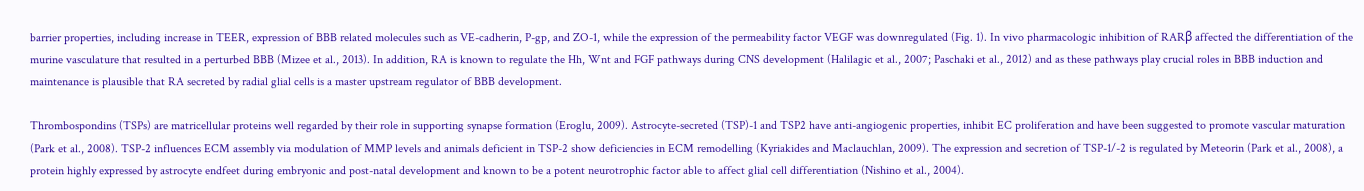barrier properties, including increase in TEER, expression of BBB related molecules such as VE-cadherin, P-gp, and ZO-1, while the expression of the permeability factor VEGF was downregulated (Fig. 1). In vivo pharmacologic inhibition of RARβ affected the differentiation of the murine vasculature that resulted in a perturbed BBB (Mizee et al., 2013). In addition, RA is known to regulate the Hh, Wnt and FGF pathways during CNS development (Halilagic et al., 2007; Paschaki et al., 2012) and as these pathways play crucial roles in BBB induction and maintenance is plausible that RA secreted by radial glial cells is a master upstream regulator of BBB development.

Thrombospondins (TSPs) are matricellular proteins well regarded by their role in supporting synapse formation (Eroglu, 2009). Astrocyte-secreted (TSP)-1 and TSP2 have anti-angiogenic properties, inhibit EC proliferation and have been suggested to promote vascular maturation (Park et al., 2008). TSP-2 influences ECM assembly via modulation of MMP levels and animals deficient in TSP-2 show deficiencies in ECM remodelling (Kyriakides and Maclauchlan, 2009). The expression and secretion of TSP-1/-2 is regulated by Meteorin (Park et al., 2008), a protein highly expressed by astrocyte endfeet during embryonic and post-natal development and known to be a potent neurotrophic factor able to affect glial cell differentiation (Nishino et al., 2004).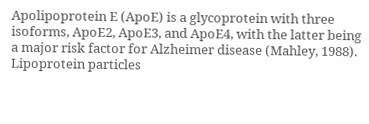Apolipoprotein E (ApoE) is a glycoprotein with three isoforms, ApoE2, ApoE3, and ApoE4, with the latter being a major risk factor for Alzheimer disease (Mahley, 1988). Lipoprotein particles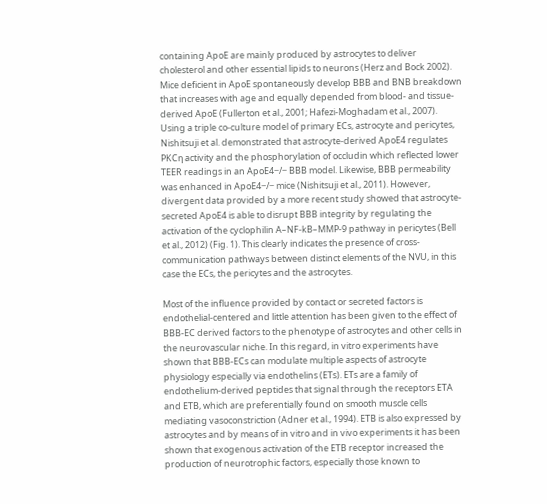containing ApoE are mainly produced by astrocytes to deliver cholesterol and other essential lipids to neurons (Herz and Bock 2002). Mice deficient in ApoE spontaneously develop BBB and BNB breakdown that increases with age and equally depended from blood- and tissue-derived ApoE (Fullerton et al., 2001; Hafezi-Moghadam et al., 2007). Using a triple co-culture model of primary ECs, astrocyte and pericytes, Nishitsuji et al. demonstrated that astrocyte-derived ApoE4 regulates PKCη activity and the phosphorylation of occludin which reflected lower TEER readings in an ApoE4−/− BBB model. Likewise, BBB permeability was enhanced in ApoE4−/− mice (Nishitsuji et al., 2011). However, divergent data provided by a more recent study showed that astrocyte-secreted ApoE4 is able to disrupt BBB integrity by regulating the activation of the cyclophilin A–NF-kB–MMP-9 pathway in pericytes (Bell et al., 2012) (Fig. 1). This clearly indicates the presence of cross-communication pathways between distinct elements of the NVU, in this case the ECs, the pericytes and the astrocytes.

Most of the influence provided by contact or secreted factors is endothelial-centered and little attention has been given to the effect of BBB-EC derived factors to the phenotype of astrocytes and other cells in the neurovascular niche. In this regard, in vitro experiments have shown that BBB-ECs can modulate multiple aspects of astrocyte physiology especially via endothelins (ETs). ETs are a family of endothelium-derived peptides that signal through the receptors ETA and ETB, which are preferentially found on smooth muscle cells mediating vasoconstriction (Adner et al., 1994). ETB is also expressed by astrocytes and by means of in vitro and in vivo experiments it has been shown that exogenous activation of the ETB receptor increased the production of neurotrophic factors, especially those known to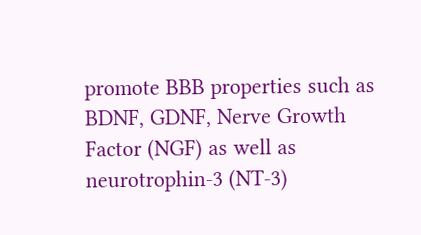promote BBB properties such as BDNF, GDNF, Nerve Growth Factor (NGF) as well as neurotrophin-3 (NT-3)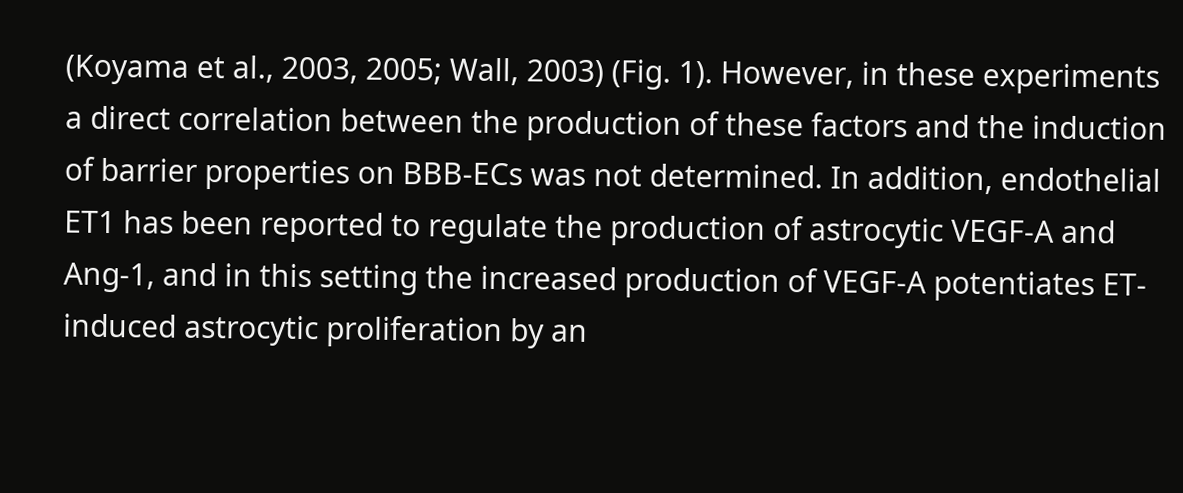(Koyama et al., 2003, 2005; Wall, 2003) (Fig. 1). However, in these experiments a direct correlation between the production of these factors and the induction of barrier properties on BBB-ECs was not determined. In addition, endothelial ET1 has been reported to regulate the production of astrocytic VEGF-A and Ang-1, and in this setting the increased production of VEGF-A potentiates ET-induced astrocytic proliferation by an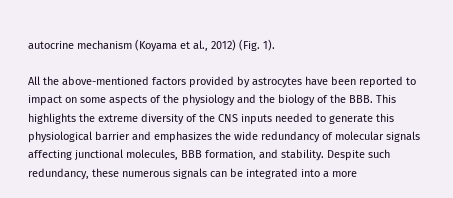autocrine mechanism (Koyama et al., 2012) (Fig. 1).

All the above-mentioned factors provided by astrocytes have been reported to impact on some aspects of the physiology and the biology of the BBB. This highlights the extreme diversity of the CNS inputs needed to generate this physiological barrier and emphasizes the wide redundancy of molecular signals affecting junctional molecules, BBB formation, and stability. Despite such redundancy, these numerous signals can be integrated into a more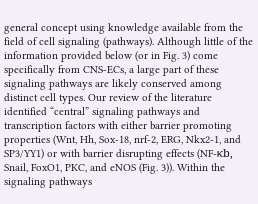general concept using knowledge available from the field of cell signaling (pathways). Although little of the information provided below (or in Fig. 3) come specifically from CNS-ECs, a large part of these signaling pathways are likely conserved among distinct cell types. Our review of the literature identified “central” signaling pathways and transcription factors with either barrier promoting properties (Wnt, Hh, Sox-18, nrf-2, ERG, Nkx2-1, and SP3/YY1) or with barrier disrupting effects (NF-κb, Snail, FoxO1, PKC, and eNOS (Fig. 3)). Within the signaling pathways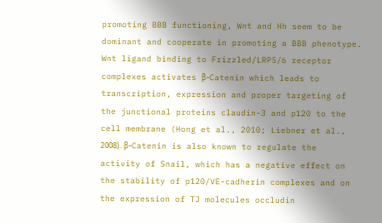promoting BBB functioning, Wnt and Hh seem to be dominant and cooperate in promoting a BBB phenotype. Wnt ligand binding to Frizzled/LRP5/6 receptor complexes activates β-Catenin which leads to transcription, expression and proper targeting of the junctional proteins claudin-3 and p120 to the cell membrane (Hong et al., 2010; Liebner et al., 2008). β-Catenin is also known to regulate the activity of Snail, which has a negative effect on the stability of p120/VE-cadherin complexes and on the expression of TJ molecules occludin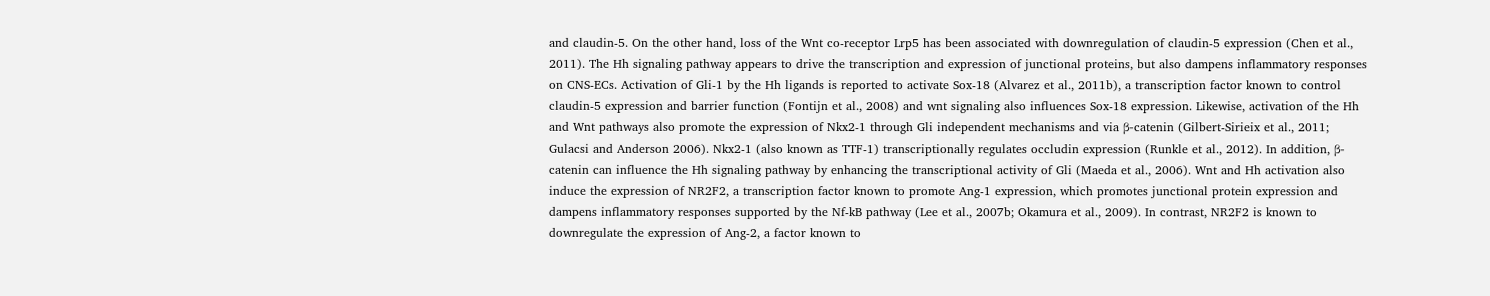and claudin-5. On the other hand, loss of the Wnt co-receptor Lrp5 has been associated with downregulation of claudin-5 expression (Chen et al., 2011). The Hh signaling pathway appears to drive the transcription and expression of junctional proteins, but also dampens inflammatory responses on CNS-ECs. Activation of Gli-1 by the Hh ligands is reported to activate Sox-18 (Alvarez et al., 2011b), a transcription factor known to control claudin-5 expression and barrier function (Fontijn et al., 2008) and wnt signaling also influences Sox-18 expression. Likewise, activation of the Hh and Wnt pathways also promote the expression of Nkx2-1 through Gli independent mechanisms and via β-catenin (Gilbert-Sirieix et al., 2011; Gulacsi and Anderson 2006). Nkx2-1 (also known as TTF-1) transcriptionally regulates occludin expression (Runkle et al., 2012). In addition, β-catenin can influence the Hh signaling pathway by enhancing the transcriptional activity of Gli (Maeda et al., 2006). Wnt and Hh activation also induce the expression of NR2F2, a transcription factor known to promote Ang-1 expression, which promotes junctional protein expression and dampens inflammatory responses supported by the Nf-kB pathway (Lee et al., 2007b; Okamura et al., 2009). In contrast, NR2F2 is known to downregulate the expression of Ang-2, a factor known to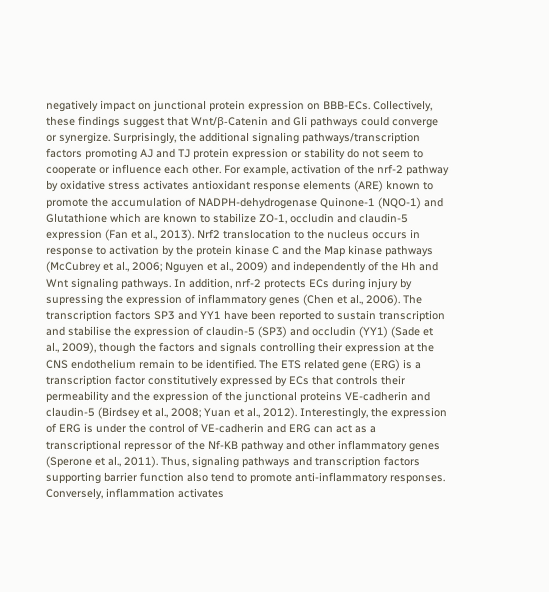negatively impact on junctional protein expression on BBB-ECs. Collectively, these findings suggest that Wnt/β-Catenin and Gli pathways could converge or synergize. Surprisingly, the additional signaling pathways/transcription factors promoting AJ and TJ protein expression or stability do not seem to cooperate or influence each other. For example, activation of the nrf-2 pathway by oxidative stress activates antioxidant response elements (ARE) known to promote the accumulation of NADPH-dehydrogenase Quinone-1 (NQO-1) and Glutathione which are known to stabilize ZO-1, occludin and claudin-5 expression (Fan et al., 2013). Nrf2 translocation to the nucleus occurs in response to activation by the protein kinase C and the Map kinase pathways (McCubrey et al., 2006; Nguyen et al., 2009) and independently of the Hh and Wnt signaling pathways. In addition, nrf-2 protects ECs during injury by supressing the expression of inflammatory genes (Chen et al., 2006). The transcription factors SP3 and YY1 have been reported to sustain transcription and stabilise the expression of claudin-5 (SP3) and occludin (YY1) (Sade et al., 2009), though the factors and signals controlling their expression at the CNS endothelium remain to be identified. The ETS related gene (ERG) is a transcription factor constitutively expressed by ECs that controls their permeability and the expression of the junctional proteins VE-cadherin and claudin-5 (Birdsey et al., 2008; Yuan et al., 2012). Interestingly, the expression of ERG is under the control of VE-cadherin and ERG can act as a transcriptional repressor of the Nf-KB pathway and other inflammatory genes (Sperone et al., 2011). Thus, signaling pathways and transcription factors supporting barrier function also tend to promote anti-inflammatory responses. Conversely, inflammation activates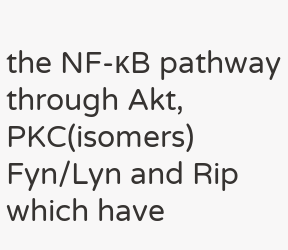the NF-κB pathway through Akt, PKC(isomers) Fyn/Lyn and Rip which have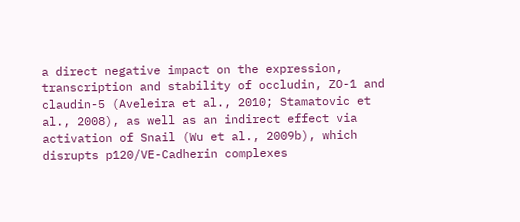a direct negative impact on the expression, transcription and stability of occludin, ZO-1 and claudin-5 (Aveleira et al., 2010; Stamatovic et al., 2008), as well as an indirect effect via activation of Snail (Wu et al., 2009b), which disrupts p120/VE-Cadherin complexes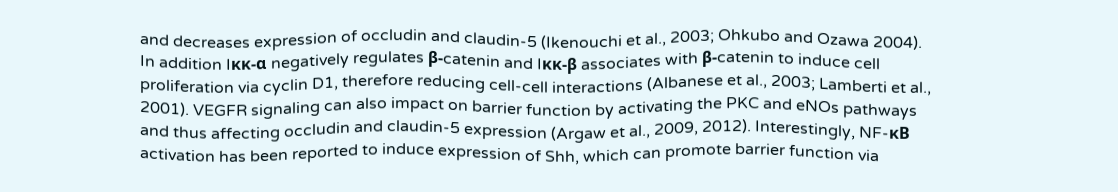and decreases expression of occludin and claudin-5 (Ikenouchi et al., 2003; Ohkubo and Ozawa 2004). In addition Iκκ-α negatively regulates β-catenin and Iκκ-β associates with β-catenin to induce cell proliferation via cyclin D1, therefore reducing cell-cell interactions (Albanese et al., 2003; Lamberti et al., 2001). VEGFR signaling can also impact on barrier function by activating the PKC and eNOs pathways and thus affecting occludin and claudin-5 expression (Argaw et al., 2009, 2012). Interestingly, NF-κB activation has been reported to induce expression of Shh, which can promote barrier function via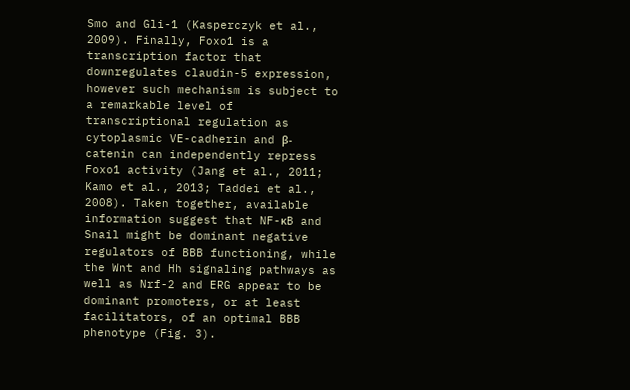Smo and Gli-1 (Kasperczyk et al., 2009). Finally, Foxo1 is a transcription factor that downregulates claudin-5 expression, however such mechanism is subject to a remarkable level of transcriptional regulation as cytoplasmic VE-cadherin and β-catenin can independently repress Foxo1 activity (Jang et al., 2011; Kamo et al., 2013; Taddei et al., 2008). Taken together, available information suggest that NF-κB and Snail might be dominant negative regulators of BBB functioning, while the Wnt and Hh signaling pathways as well as Nrf-2 and ERG appear to be dominant promoters, or at least facilitators, of an optimal BBB phenotype (Fig. 3).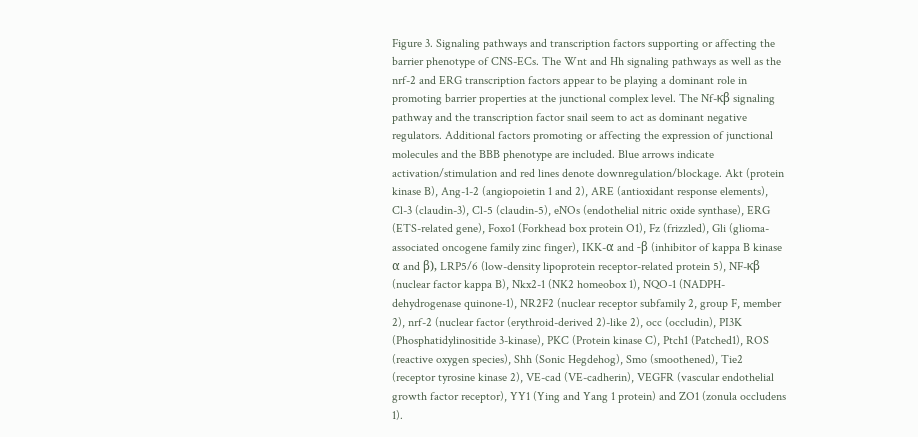Figure 3. Signaling pathways and transcription factors supporting or affecting the barrier phenotype of CNS-ECs. The Wnt and Hh signaling pathways as well as the nrf-2 and ERG transcription factors appear to be playing a dominant role in promoting barrier properties at the junctional complex level. The Nf-κβ signaling pathway and the transcription factor snail seem to act as dominant negative regulators. Additional factors promoting or affecting the expression of junctional molecules and the BBB phenotype are included. Blue arrows indicate activation/stimulation and red lines denote downregulation/blockage. Akt (protein kinase B), Ang-1-2 (angiopoietin 1 and 2), ARE (antioxidant response elements), Cl-3 (claudin-3), Cl-5 (claudin-5), eNOs (endothelial nitric oxide synthase), ERG (ETS-related gene), Foxo1 (Forkhead box protein O1), Fz (frizzled), Gli (glioma-associated oncogene family zinc finger), IKK-α and -β (inhibitor of kappa B kinase α and β), LRP5/6 (low-density lipoprotein receptor-related protein 5), NF-κβ (nuclear factor kappa B), Nkx2-1 (NK2 homeobox 1), NQO-1 (NADPH-dehydrogenase quinone-1), NR2F2 (nuclear receptor subfamily 2, group F, member 2), nrf-2 (nuclear factor (erythroid-derived 2)-like 2), occ (occludin), PI3K (Phosphatidylinositide 3-kinase), PKC (Protein kinase C), Ptch1 (Patched1), ROS (reactive oxygen species), Shh (Sonic Hegdehog), Smo (smoothened), Tie2 (receptor tyrosine kinase 2), VE-cad (VE-cadherin), VEGFR (vascular endothelial growth factor receptor), YY1 (Ying and Yang 1 protein) and ZO1 (zonula occludens 1).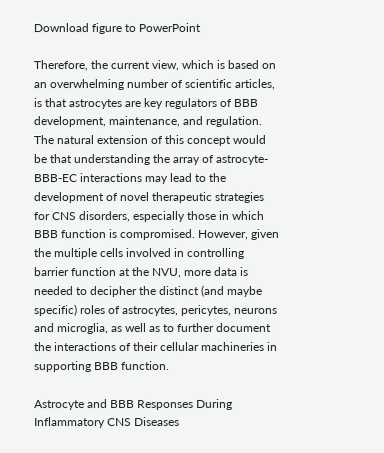Download figure to PowerPoint

Therefore, the current view, which is based on an overwhelming number of scientific articles, is that astrocytes are key regulators of BBB development, maintenance, and regulation. The natural extension of this concept would be that understanding the array of astrocyte-BBB-EC interactions may lead to the development of novel therapeutic strategies for CNS disorders, especially those in which BBB function is compromised. However, given the multiple cells involved in controlling barrier function at the NVU, more data is needed to decipher the distinct (and maybe specific) roles of astrocytes, pericytes, neurons and microglia, as well as to further document the interactions of their cellular machineries in supporting BBB function.

Astrocyte and BBB Responses During Inflammatory CNS Diseases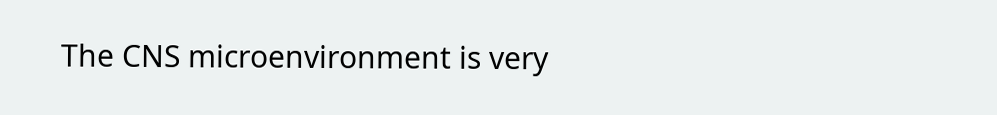The CNS microenvironment is very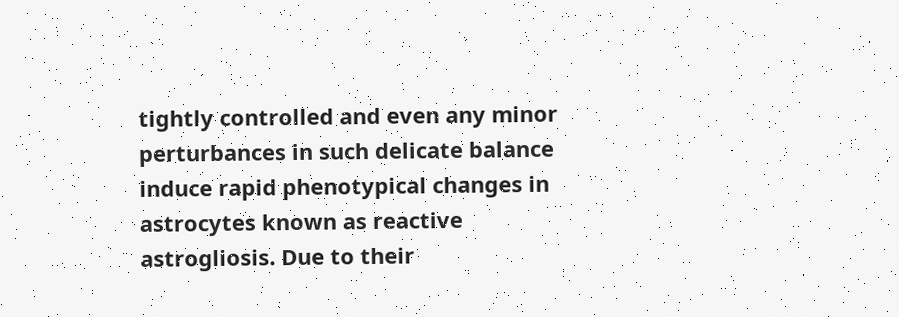tightly controlled and even any minor perturbances in such delicate balance induce rapid phenotypical changes in astrocytes known as reactive astrogliosis. Due to their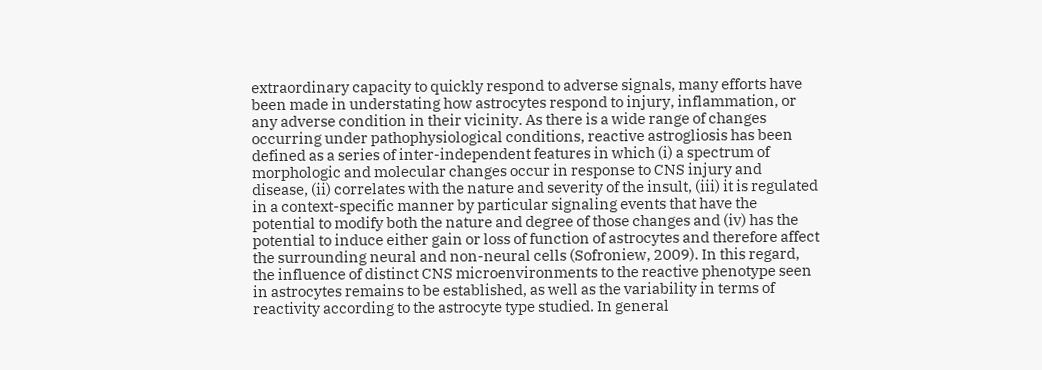extraordinary capacity to quickly respond to adverse signals, many efforts have been made in understating how astrocytes respond to injury, inflammation, or any adverse condition in their vicinity. As there is a wide range of changes occurring under pathophysiological conditions, reactive astrogliosis has been defined as a series of inter-independent features in which (i) a spectrum of morphologic and molecular changes occur in response to CNS injury and disease, (ii) correlates with the nature and severity of the insult, (iii) it is regulated in a context-specific manner by particular signaling events that have the potential to modify both the nature and degree of those changes and (iv) has the potential to induce either gain or loss of function of astrocytes and therefore affect the surrounding neural and non-neural cells (Sofroniew, 2009). In this regard, the influence of distinct CNS microenvironments to the reactive phenotype seen in astrocytes remains to be established, as well as the variability in terms of reactivity according to the astrocyte type studied. In general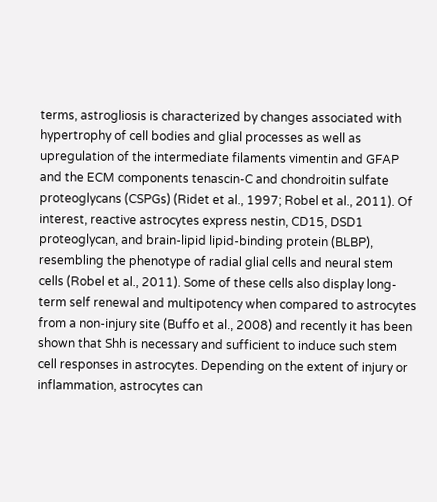terms, astrogliosis is characterized by changes associated with hypertrophy of cell bodies and glial processes as well as upregulation of the intermediate filaments vimentin and GFAP and the ECM components tenascin-C and chondroitin sulfate proteoglycans (CSPGs) (Ridet et al., 1997; Robel et al., 2011). Of interest, reactive astrocytes express nestin, CD15, DSD1 proteoglycan, and brain-lipid lipid-binding protein (BLBP), resembling the phenotype of radial glial cells and neural stem cells (Robel et al., 2011). Some of these cells also display long-term self renewal and multipotency when compared to astrocytes from a non-injury site (Buffo et al., 2008) and recently it has been shown that Shh is necessary and sufficient to induce such stem cell responses in astrocytes. Depending on the extent of injury or inflammation, astrocytes can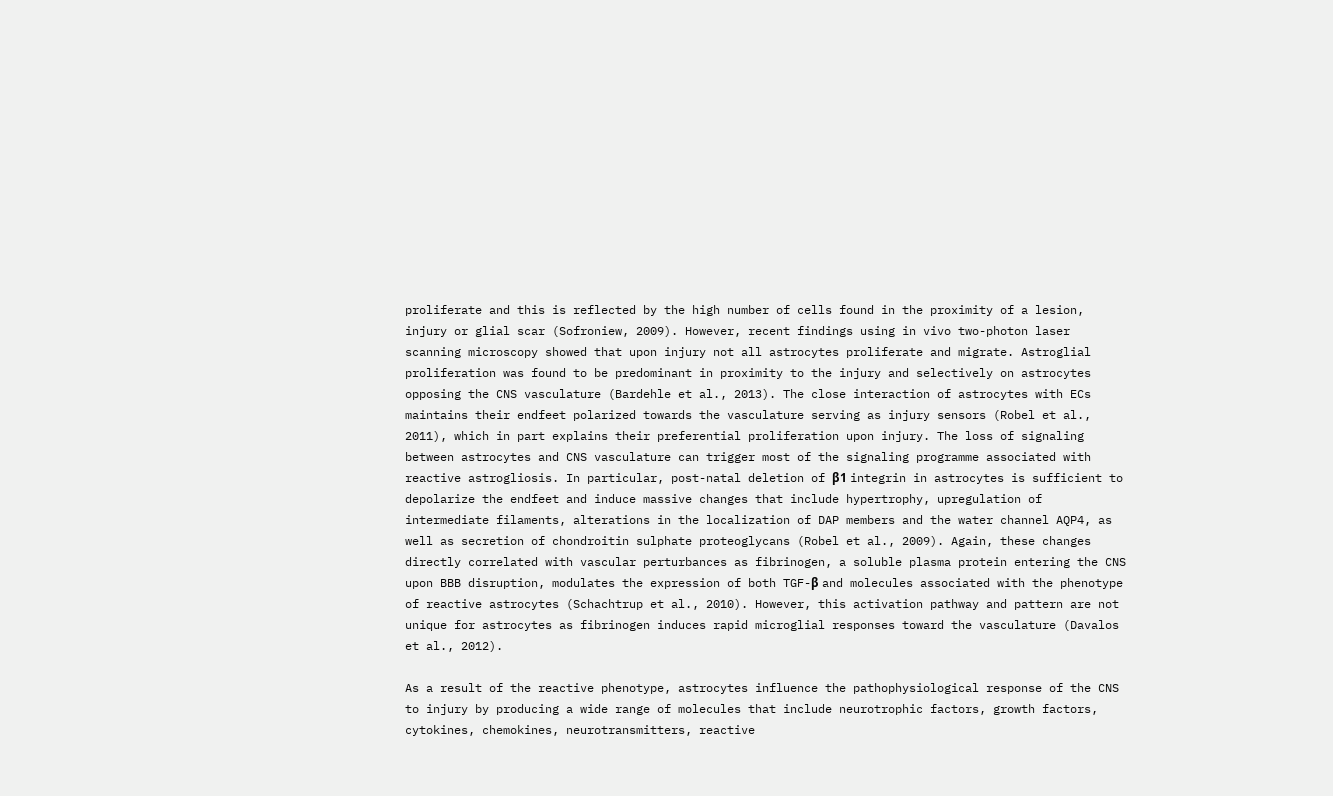proliferate and this is reflected by the high number of cells found in the proximity of a lesion, injury or glial scar (Sofroniew, 2009). However, recent findings using in vivo two-photon laser scanning microscopy showed that upon injury not all astrocytes proliferate and migrate. Astroglial proliferation was found to be predominant in proximity to the injury and selectively on astrocytes opposing the CNS vasculature (Bardehle et al., 2013). The close interaction of astrocytes with ECs maintains their endfeet polarized towards the vasculature serving as injury sensors (Robel et al., 2011), which in part explains their preferential proliferation upon injury. The loss of signaling between astrocytes and CNS vasculature can trigger most of the signaling programme associated with reactive astrogliosis. In particular, post-natal deletion of β1 integrin in astrocytes is sufficient to depolarize the endfeet and induce massive changes that include hypertrophy, upregulation of intermediate filaments, alterations in the localization of DAP members and the water channel AQP4, as well as secretion of chondroitin sulphate proteoglycans (Robel et al., 2009). Again, these changes directly correlated with vascular perturbances as fibrinogen, a soluble plasma protein entering the CNS upon BBB disruption, modulates the expression of both TGF-β and molecules associated with the phenotype of reactive astrocytes (Schachtrup et al., 2010). However, this activation pathway and pattern are not unique for astrocytes as fibrinogen induces rapid microglial responses toward the vasculature (Davalos et al., 2012).

As a result of the reactive phenotype, astrocytes influence the pathophysiological response of the CNS to injury by producing a wide range of molecules that include neurotrophic factors, growth factors, cytokines, chemokines, neurotransmitters, reactive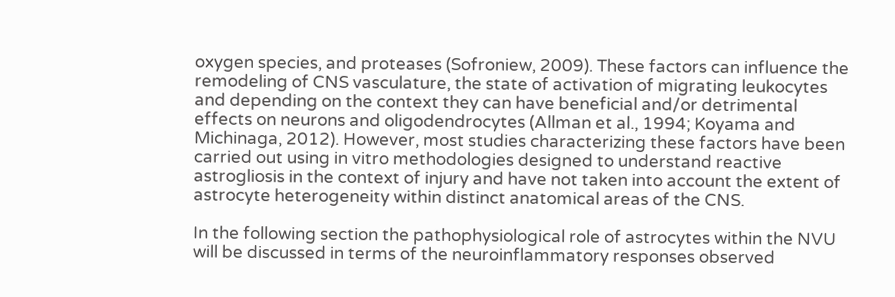oxygen species, and proteases (Sofroniew, 2009). These factors can influence the remodeling of CNS vasculature, the state of activation of migrating leukocytes and depending on the context they can have beneficial and/or detrimental effects on neurons and oligodendrocytes (Allman et al., 1994; Koyama and Michinaga, 2012). However, most studies characterizing these factors have been carried out using in vitro methodologies designed to understand reactive astrogliosis in the context of injury and have not taken into account the extent of astrocyte heterogeneity within distinct anatomical areas of the CNS.

In the following section the pathophysiological role of astrocytes within the NVU will be discussed in terms of the neuroinflammatory responses observed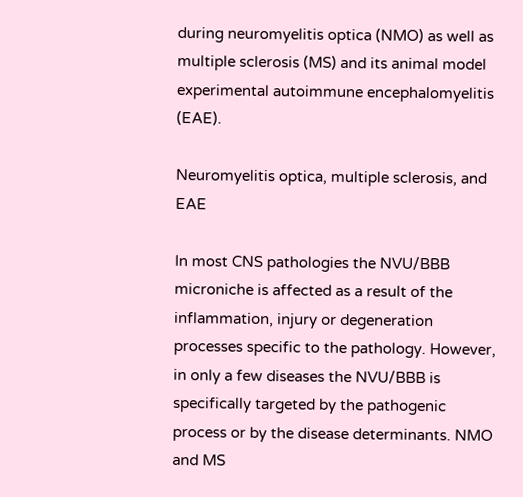during neuromyelitis optica (NMO) as well as multiple sclerosis (MS) and its animal model experimental autoimmune encephalomyelitis (EAE).

Neuromyelitis optica, multiple sclerosis, and EAE

In most CNS pathologies the NVU/BBB microniche is affected as a result of the inflammation, injury or degeneration processes specific to the pathology. However, in only a few diseases the NVU/BBB is specifically targeted by the pathogenic process or by the disease determinants. NMO and MS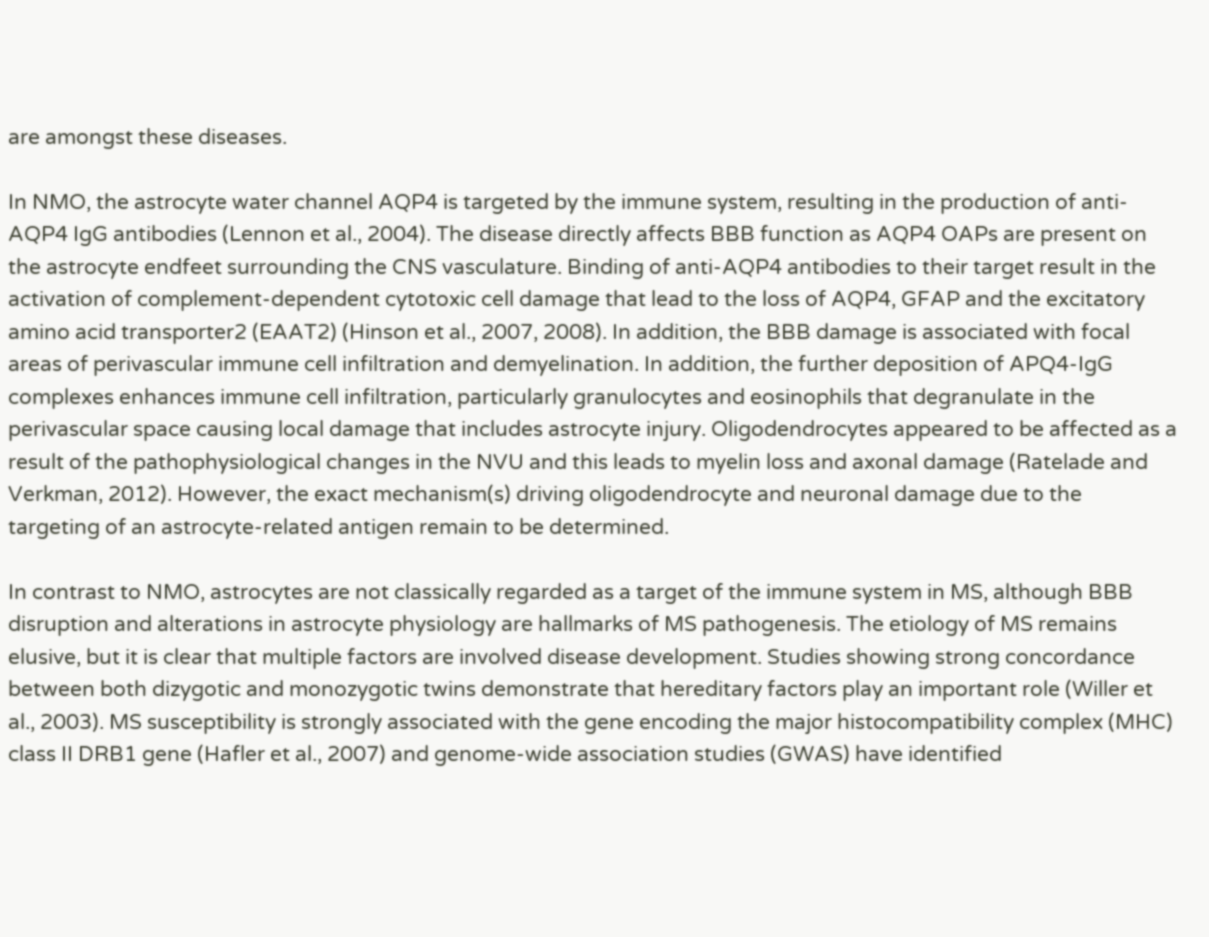are amongst these diseases.

In NMO, the astrocyte water channel AQP4 is targeted by the immune system, resulting in the production of anti-AQP4 IgG antibodies (Lennon et al., 2004). The disease directly affects BBB function as AQP4 OAPs are present on the astrocyte endfeet surrounding the CNS vasculature. Binding of anti-AQP4 antibodies to their target result in the activation of complement-dependent cytotoxic cell damage that lead to the loss of AQP4, GFAP and the excitatory amino acid transporter2 (EAAT2) (Hinson et al., 2007, 2008). In addition, the BBB damage is associated with focal areas of perivascular immune cell infiltration and demyelination. In addition, the further deposition of APQ4-IgG complexes enhances immune cell infiltration, particularly granulocytes and eosinophils that degranulate in the perivascular space causing local damage that includes astrocyte injury. Oligodendrocytes appeared to be affected as a result of the pathophysiological changes in the NVU and this leads to myelin loss and axonal damage (Ratelade and Verkman, 2012). However, the exact mechanism(s) driving oligodendrocyte and neuronal damage due to the targeting of an astrocyte-related antigen remain to be determined.

In contrast to NMO, astrocytes are not classically regarded as a target of the immune system in MS, although BBB disruption and alterations in astrocyte physiology are hallmarks of MS pathogenesis. The etiology of MS remains elusive, but it is clear that multiple factors are involved disease development. Studies showing strong concordance between both dizygotic and monozygotic twins demonstrate that hereditary factors play an important role (Willer et al., 2003). MS susceptibility is strongly associated with the gene encoding the major histocompatibility complex (MHC) class II DRB1 gene (Hafler et al., 2007) and genome-wide association studies (GWAS) have identified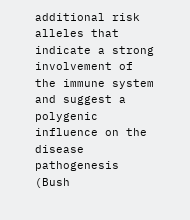additional risk alleles that indicate a strong involvement of the immune system and suggest a polygenic influence on the disease pathogenesis (Bush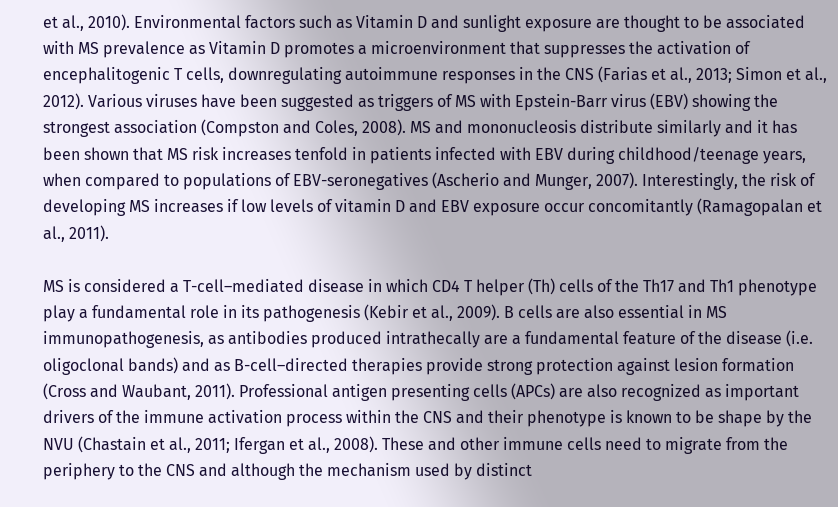et al., 2010). Environmental factors such as Vitamin D and sunlight exposure are thought to be associated with MS prevalence as Vitamin D promotes a microenvironment that suppresses the activation of encephalitogenic T cells, downregulating autoimmune responses in the CNS (Farias et al., 2013; Simon et al., 2012). Various viruses have been suggested as triggers of MS with Epstein-Barr virus (EBV) showing the strongest association (Compston and Coles, 2008). MS and mononucleosis distribute similarly and it has been shown that MS risk increases tenfold in patients infected with EBV during childhood/teenage years, when compared to populations of EBV-seronegatives (Ascherio and Munger, 2007). Interestingly, the risk of developing MS increases if low levels of vitamin D and EBV exposure occur concomitantly (Ramagopalan et al., 2011).

MS is considered a T-cell–mediated disease in which CD4 T helper (Th) cells of the Th17 and Th1 phenotype play a fundamental role in its pathogenesis (Kebir et al., 2009). B cells are also essential in MS immunopathogenesis, as antibodies produced intrathecally are a fundamental feature of the disease (i.e. oligoclonal bands) and as B-cell–directed therapies provide strong protection against lesion formation (Cross and Waubant, 2011). Professional antigen presenting cells (APCs) are also recognized as important drivers of the immune activation process within the CNS and their phenotype is known to be shape by the NVU (Chastain et al., 2011; Ifergan et al., 2008). These and other immune cells need to migrate from the periphery to the CNS and although the mechanism used by distinct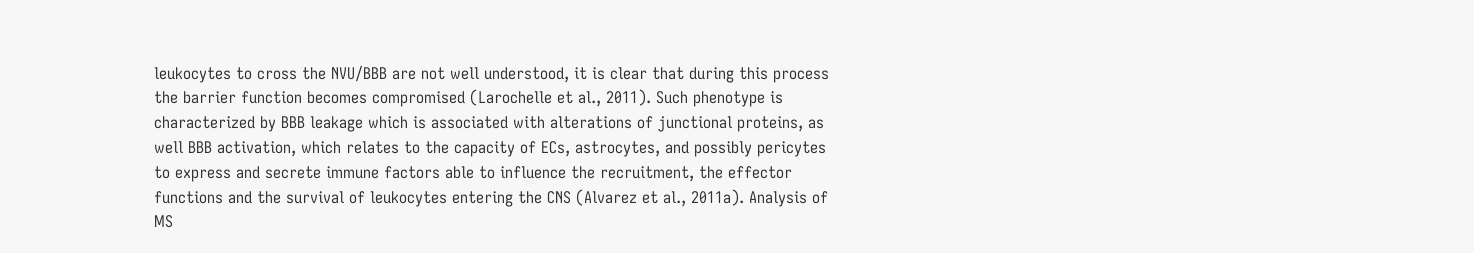leukocytes to cross the NVU/BBB are not well understood, it is clear that during this process the barrier function becomes compromised (Larochelle et al., 2011). Such phenotype is characterized by BBB leakage which is associated with alterations of junctional proteins, as well BBB activation, which relates to the capacity of ECs, astrocytes, and possibly pericytes to express and secrete immune factors able to influence the recruitment, the effector functions and the survival of leukocytes entering the CNS (Alvarez et al., 2011a). Analysis of MS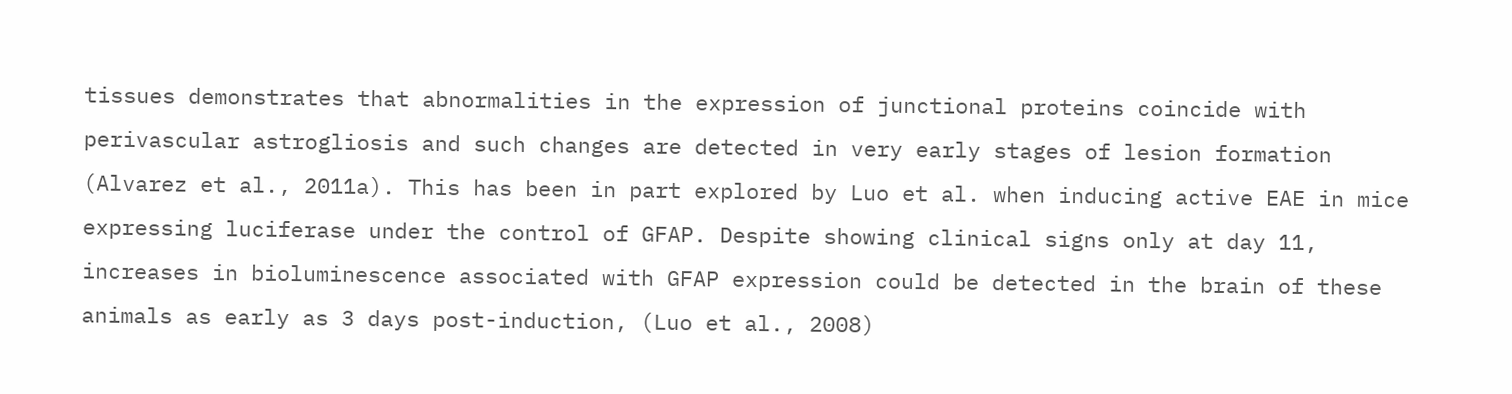tissues demonstrates that abnormalities in the expression of junctional proteins coincide with perivascular astrogliosis and such changes are detected in very early stages of lesion formation (Alvarez et al., 2011a). This has been in part explored by Luo et al. when inducing active EAE in mice expressing luciferase under the control of GFAP. Despite showing clinical signs only at day 11, increases in bioluminescence associated with GFAP expression could be detected in the brain of these animals as early as 3 days post-induction, (Luo et al., 2008)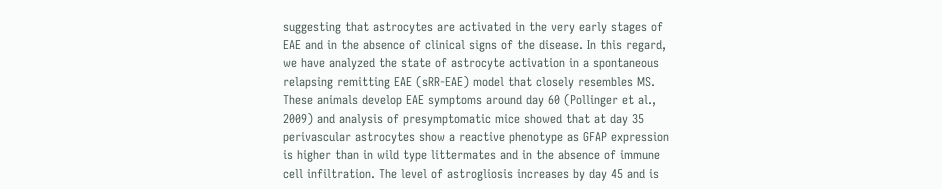suggesting that astrocytes are activated in the very early stages of EAE and in the absence of clinical signs of the disease. In this regard, we have analyzed the state of astrocyte activation in a spontaneous relapsing remitting EAE (sRR-EAE) model that closely resembles MS. These animals develop EAE symptoms around day 60 (Pollinger et al., 2009) and analysis of presymptomatic mice showed that at day 35 perivascular astrocytes show a reactive phenotype as GFAP expression is higher than in wild type littermates and in the absence of immune cell infiltration. The level of astrogliosis increases by day 45 and is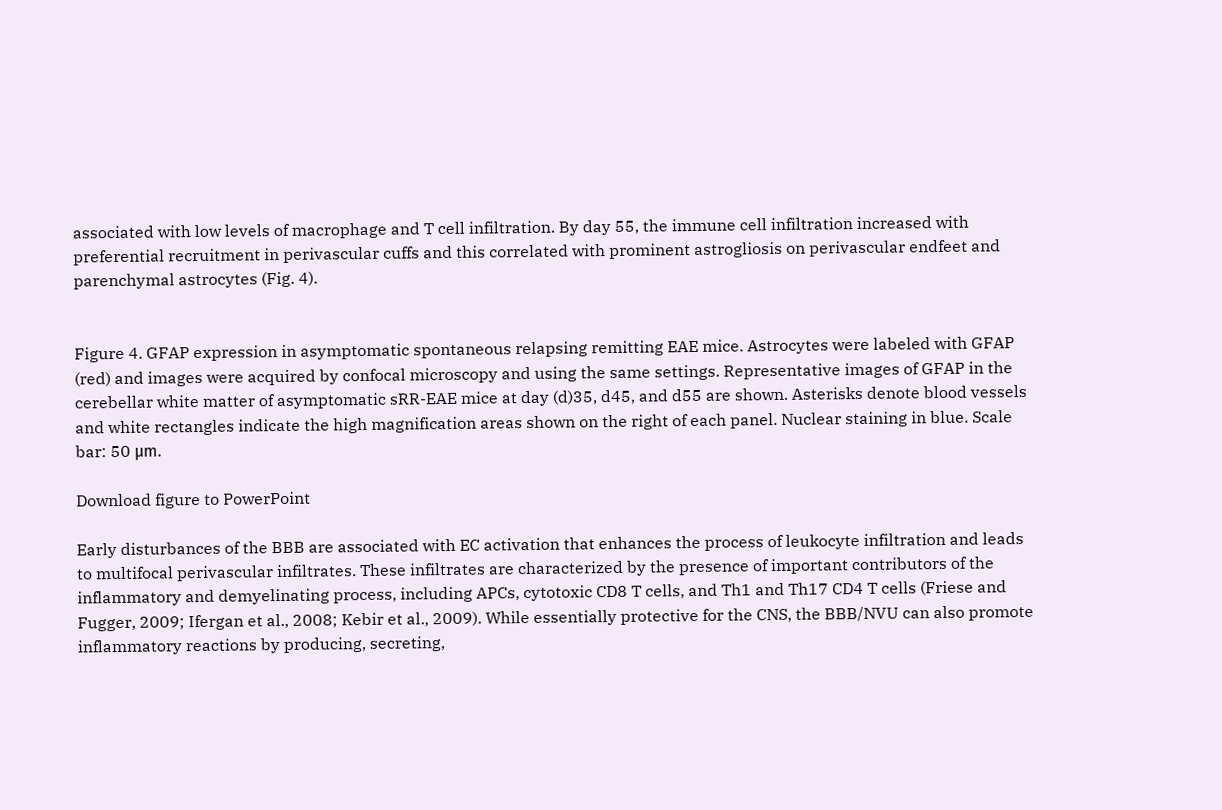associated with low levels of macrophage and T cell infiltration. By day 55, the immune cell infiltration increased with preferential recruitment in perivascular cuffs and this correlated with prominent astrogliosis on perivascular endfeet and parenchymal astrocytes (Fig. 4).


Figure 4. GFAP expression in asymptomatic spontaneous relapsing remitting EAE mice. Astrocytes were labeled with GFAP (red) and images were acquired by confocal microscopy and using the same settings. Representative images of GFAP in the cerebellar white matter of asymptomatic sRR-EAE mice at day (d)35, d45, and d55 are shown. Asterisks denote blood vessels and white rectangles indicate the high magnification areas shown on the right of each panel. Nuclear staining in blue. Scale bar: 50 μm.

Download figure to PowerPoint

Early disturbances of the BBB are associated with EC activation that enhances the process of leukocyte infiltration and leads to multifocal perivascular infiltrates. These infiltrates are characterized by the presence of important contributors of the inflammatory and demyelinating process, including APCs, cytotoxic CD8 T cells, and Th1 and Th17 CD4 T cells (Friese and Fugger, 2009; Ifergan et al., 2008; Kebir et al., 2009). While essentially protective for the CNS, the BBB/NVU can also promote inflammatory reactions by producing, secreting,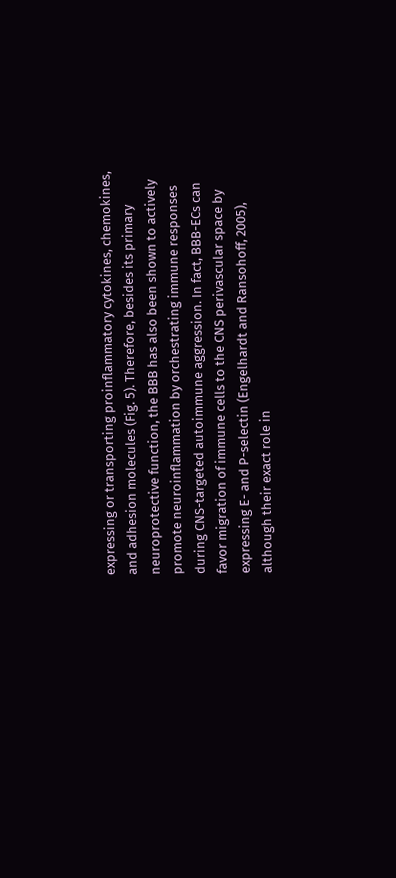expressing or transporting proinflammatory cytokines, chemokines, and adhesion molecules (Fig. 5). Therefore, besides its primary neuroprotective function, the BBB has also been shown to actively promote neuroinflammation by orchestrating immune responses during CNS-targeted autoimmune aggression. In fact, BBB-ECs can favor migration of immune cells to the CNS perivascular space by expressing E- and P-selectin (Engelhardt and Ransohoff, 2005), although their exact role in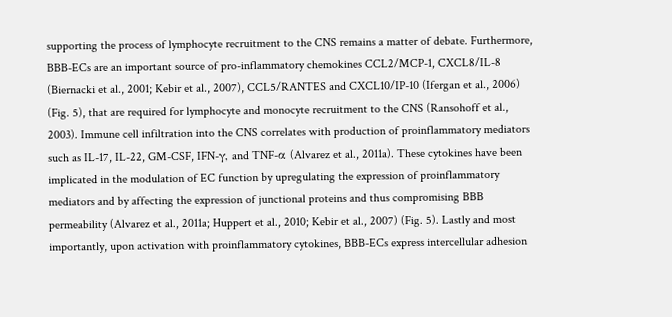supporting the process of lymphocyte recruitment to the CNS remains a matter of debate. Furthermore, BBB-ECs are an important source of pro-inflammatory chemokines CCL2/MCP-1, CXCL8/IL-8 (Biernacki et al., 2001; Kebir et al., 2007), CCL5/RANTES and CXCL10/IP-10 (Ifergan et al., 2006) (Fig. 5), that are required for lymphocyte and monocyte recruitment to the CNS (Ransohoff et al., 2003). Immune cell infiltration into the CNS correlates with production of proinflammatory mediators such as IL-17, IL-22, GM-CSF, IFN-γ, and TNF-α (Alvarez et al., 2011a). These cytokines have been implicated in the modulation of EC function by upregulating the expression of proinflammatory mediators and by affecting the expression of junctional proteins and thus compromising BBB permeability (Alvarez et al., 2011a; Huppert et al., 2010; Kebir et al., 2007) (Fig. 5). Lastly and most importantly, upon activation with proinflammatory cytokines, BBB-ECs express intercellular adhesion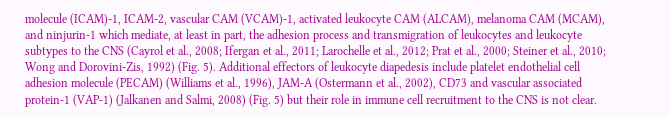molecule (ICAM)-1, ICAM-2, vascular CAM (VCAM)-1, activated leukocyte CAM (ALCAM), melanoma CAM (MCAM), and ninjurin-1 which mediate, at least in part, the adhesion process and transmigration of leukocytes and leukocyte subtypes to the CNS (Cayrol et al., 2008; Ifergan et al., 2011; Larochelle et al., 2012; Prat et al., 2000; Steiner et al., 2010; Wong and Dorovini-Zis, 1992) (Fig. 5). Additional effectors of leukocyte diapedesis include platelet endothelial cell adhesion molecule (PECAM) (Williams et al., 1996), JAM-A (Ostermann et al., 2002), CD73 and vascular associated protein-1 (VAP-1) (Jalkanen and Salmi, 2008) (Fig. 5) but their role in immune cell recruitment to the CNS is not clear.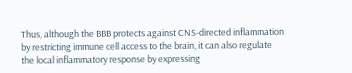Thus, although the BBB protects against CNS-directed inflammation by restricting immune cell access to the brain, it can also regulate the local inflammatory response by expressing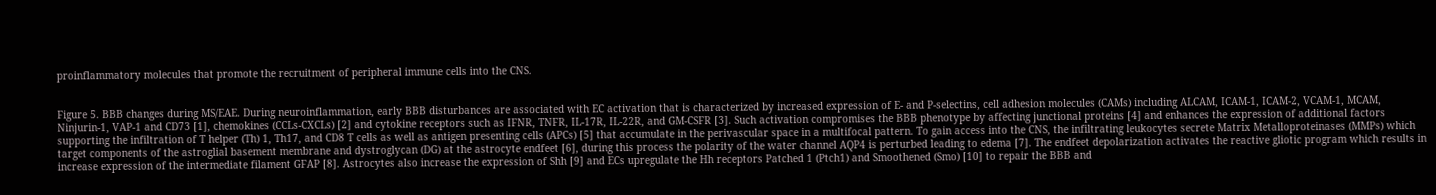proinflammatory molecules that promote the recruitment of peripheral immune cells into the CNS.


Figure 5. BBB changes during MS/EAE. During neuroinflammation, early BBB disturbances are associated with EC activation that is characterized by increased expression of E- and P-selectins, cell adhesion molecules (CAMs) including ALCAM, ICAM-1, ICAM-2, VCAM-1, MCAM, Ninjurin-1, VAP-1 and CD73 [1], chemokines (CCLs-CXCLs) [2] and cytokine receptors such as IFNR, TNFR, IL-17R, IL-22R, and GM-CSFR [3]. Such activation compromises the BBB phenotype by affecting junctional proteins [4] and enhances the expression of additional factors supporting the infiltration of T helper (Th) 1, Th17, and CD8 T cells as well as antigen presenting cells (APCs) [5] that accumulate in the perivascular space in a multifocal pattern. To gain access into the CNS, the infiltrating leukocytes secrete Matrix Metalloproteinases (MMPs) which target components of the astroglial basement membrane and dystroglycan (DG) at the astrocyte endfeet [6], during this process the polarity of the water channel AQP4 is perturbed leading to edema [7]. The endfeet depolarization activates the reactive gliotic program which results in increase expression of the intermediate filament GFAP [8]. Astrocytes also increase the expression of Shh [9] and ECs upregulate the Hh receptors Patched 1 (Ptch1) and Smoothened (Smo) [10] to repair the BBB and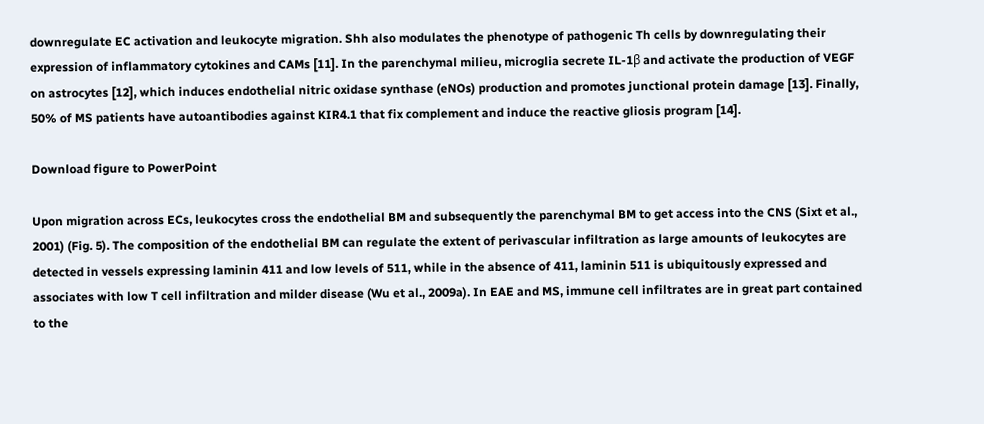downregulate EC activation and leukocyte migration. Shh also modulates the phenotype of pathogenic Th cells by downregulating their expression of inflammatory cytokines and CAMs [11]. In the parenchymal milieu, microglia secrete IL-1β and activate the production of VEGF on astrocytes [12], which induces endothelial nitric oxidase synthase (eNOs) production and promotes junctional protein damage [13]. Finally, 50% of MS patients have autoantibodies against KIR4.1 that fix complement and induce the reactive gliosis program [14].

Download figure to PowerPoint

Upon migration across ECs, leukocytes cross the endothelial BM and subsequently the parenchymal BM to get access into the CNS (Sixt et al., 2001) (Fig. 5). The composition of the endothelial BM can regulate the extent of perivascular infiltration as large amounts of leukocytes are detected in vessels expressing laminin 411 and low levels of 511, while in the absence of 411, laminin 511 is ubiquitously expressed and associates with low T cell infiltration and milder disease (Wu et al., 2009a). In EAE and MS, immune cell infiltrates are in great part contained to the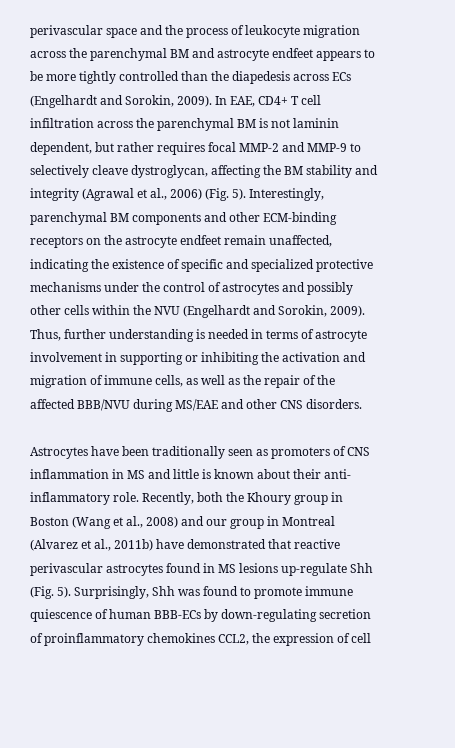perivascular space and the process of leukocyte migration across the parenchymal BM and astrocyte endfeet appears to be more tightly controlled than the diapedesis across ECs (Engelhardt and Sorokin, 2009). In EAE, CD4+ T cell infiltration across the parenchymal BM is not laminin dependent, but rather requires focal MMP-2 and MMP-9 to selectively cleave dystroglycan, affecting the BM stability and integrity (Agrawal et al., 2006) (Fig. 5). Interestingly, parenchymal BM components and other ECM-binding receptors on the astrocyte endfeet remain unaffected, indicating the existence of specific and specialized protective mechanisms under the control of astrocytes and possibly other cells within the NVU (Engelhardt and Sorokin, 2009). Thus, further understanding is needed in terms of astrocyte involvement in supporting or inhibiting the activation and migration of immune cells, as well as the repair of the affected BBB/NVU during MS/EAE and other CNS disorders.

Astrocytes have been traditionally seen as promoters of CNS inflammation in MS and little is known about their anti-inflammatory role. Recently, both the Khoury group in Boston (Wang et al., 2008) and our group in Montreal (Alvarez et al., 2011b) have demonstrated that reactive perivascular astrocytes found in MS lesions up-regulate Shh (Fig. 5). Surprisingly, Shh was found to promote immune quiescence of human BBB-ECs by down-regulating secretion of proinflammatory chemokines CCL2, the expression of cell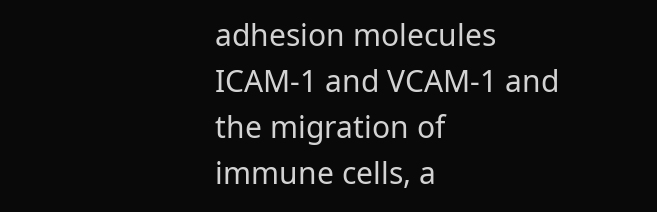adhesion molecules ICAM-1 and VCAM-1 and the migration of immune cells, a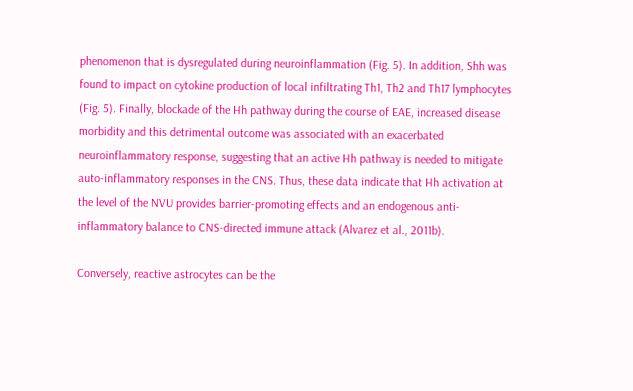phenomenon that is dysregulated during neuroinflammation (Fig. 5). In addition, Shh was found to impact on cytokine production of local infiltrating Th1, Th2 and Th17 lymphocytes (Fig. 5). Finally, blockade of the Hh pathway during the course of EAE, increased disease morbidity and this detrimental outcome was associated with an exacerbated neuroinflammatory response, suggesting that an active Hh pathway is needed to mitigate auto-inflammatory responses in the CNS. Thus, these data indicate that Hh activation at the level of the NVU provides barrier-promoting effects and an endogenous anti-inflammatory balance to CNS-directed immune attack (Alvarez et al., 2011b).

Conversely, reactive astrocytes can be the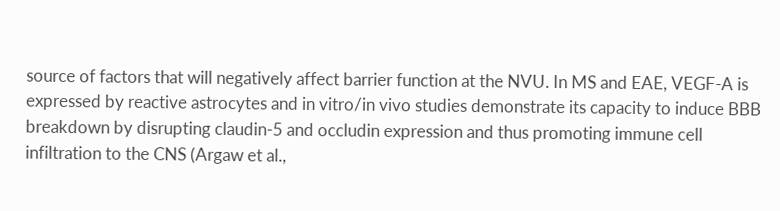source of factors that will negatively affect barrier function at the NVU. In MS and EAE, VEGF-A is expressed by reactive astrocytes and in vitro/in vivo studies demonstrate its capacity to induce BBB breakdown by disrupting claudin-5 and occludin expression and thus promoting immune cell infiltration to the CNS (Argaw et al.,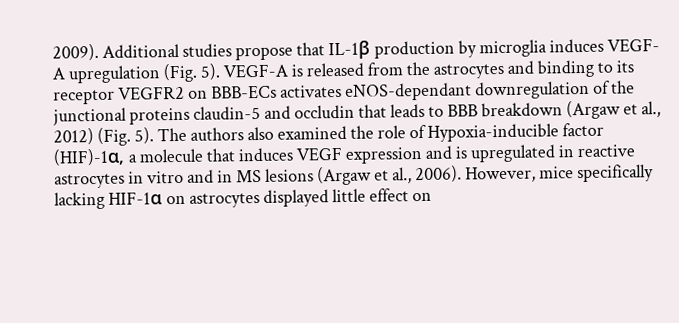2009). Additional studies propose that IL-1β production by microglia induces VEGF-A upregulation (Fig. 5). VEGF-A is released from the astrocytes and binding to its receptor VEGFR2 on BBB-ECs activates eNOS-dependant downregulation of the junctional proteins claudin-5 and occludin that leads to BBB breakdown (Argaw et al., 2012) (Fig. 5). The authors also examined the role of Hypoxia-inducible factor (HIF)-1α, a molecule that induces VEGF expression and is upregulated in reactive astrocytes in vitro and in MS lesions (Argaw et al., 2006). However, mice specifically lacking HIF-1α on astrocytes displayed little effect on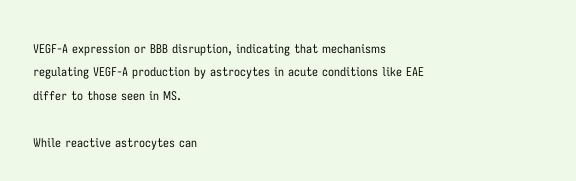VEGF-A expression or BBB disruption, indicating that mechanisms regulating VEGF-A production by astrocytes in acute conditions like EAE differ to those seen in MS.

While reactive astrocytes can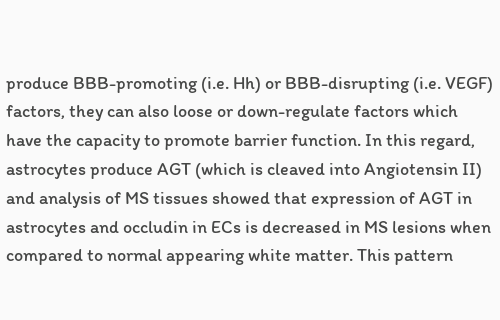produce BBB-promoting (i.e. Hh) or BBB-disrupting (i.e. VEGF) factors, they can also loose or down-regulate factors which have the capacity to promote barrier function. In this regard, astrocytes produce AGT (which is cleaved into Angiotensin II) and analysis of MS tissues showed that expression of AGT in astrocytes and occludin in ECs is decreased in MS lesions when compared to normal appearing white matter. This pattern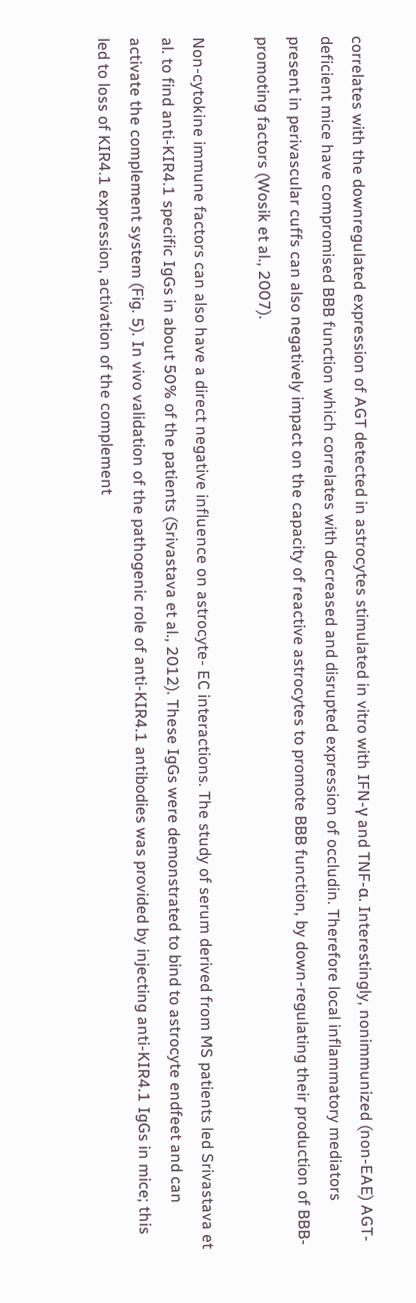correlates with the downregulated expression of AGT detected in astrocytes stimulated in vitro with IFN-γ and TNF-α. Interestingly, nonimmunized (non-EAE) AGT-deficient mice have compromised BBB function which correlates with decreased and disrupted expression of occludin. Therefore local inflammatory mediators present in perivascular cuffs can also negatively impact on the capacity of reactive astrocytes to promote BBB function, by down-regulating their production of BBB-promoting factors (Wosik et al., 2007).

Non-cytokine immune factors can also have a direct negative influence on astrocyte- EC interactions. The study of serum derived from MS patients led Srivastava et al. to find anti-KIR4.1 specific IgGs in about 50% of the patients (Srivastava et al., 2012). These IgGs were demonstrated to bind to astrocyte endfeet and can activate the complement system (Fig. 5). In vivo validation of the pathogenic role of anti-KIR4.1 antibodies was provided by injecting anti-KIR4.1 IgGs in mice; this led to loss of KIR4.1 expression, activation of the complement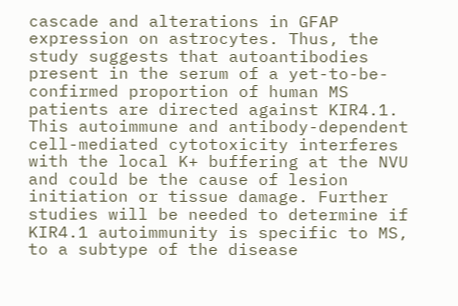cascade and alterations in GFAP expression on astrocytes. Thus, the study suggests that autoantibodies present in the serum of a yet-to-be-confirmed proportion of human MS patients are directed against KIR4.1. This autoimmune and antibody-dependent cell-mediated cytotoxicity interferes with the local K+ buffering at the NVU and could be the cause of lesion initiation or tissue damage. Further studies will be needed to determine if KIR4.1 autoimmunity is specific to MS, to a subtype of the disease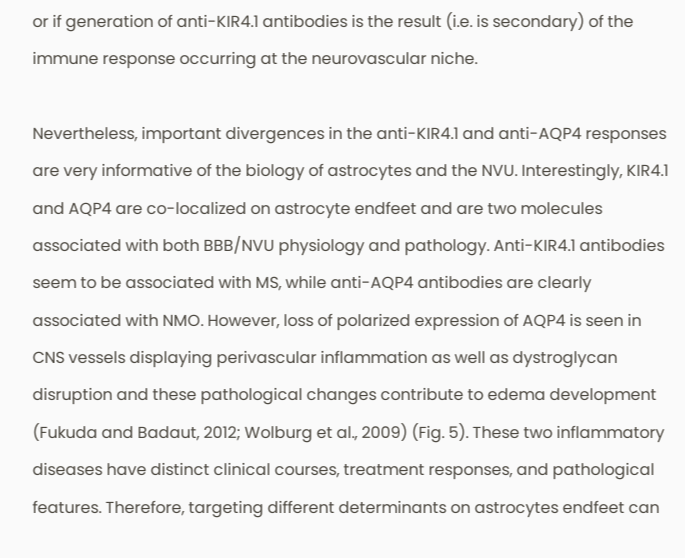or if generation of anti-KIR4.1 antibodies is the result (i.e. is secondary) of the immune response occurring at the neurovascular niche.

Nevertheless, important divergences in the anti-KIR4.1 and anti-AQP4 responses are very informative of the biology of astrocytes and the NVU. Interestingly, KIR4.1 and AQP4 are co-localized on astrocyte endfeet and are two molecules associated with both BBB/NVU physiology and pathology. Anti-KIR4.1 antibodies seem to be associated with MS, while anti-AQP4 antibodies are clearly associated with NMO. However, loss of polarized expression of AQP4 is seen in CNS vessels displaying perivascular inflammation as well as dystroglycan disruption and these pathological changes contribute to edema development (Fukuda and Badaut, 2012; Wolburg et al., 2009) (Fig. 5). These two inflammatory diseases have distinct clinical courses, treatment responses, and pathological features. Therefore, targeting different determinants on astrocytes endfeet can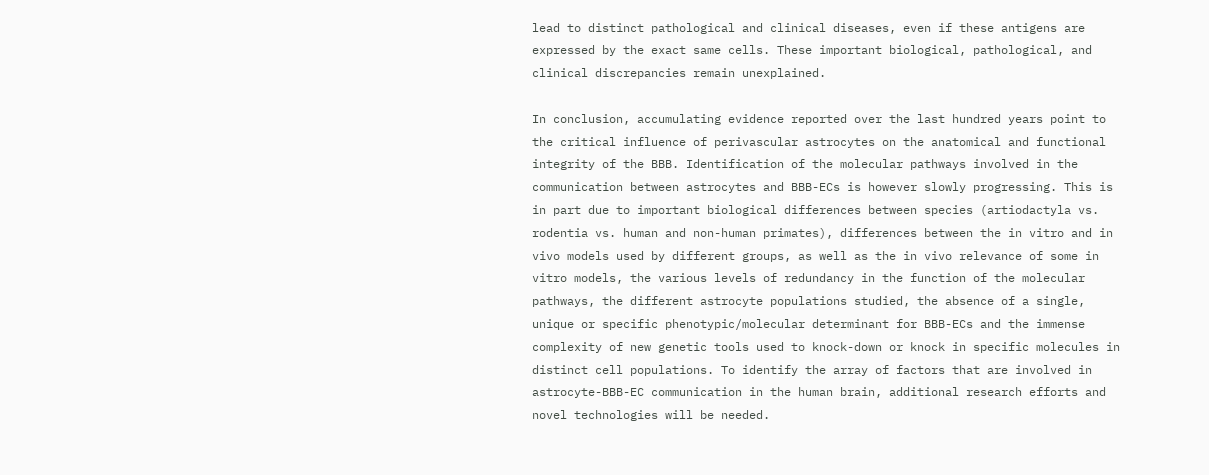lead to distinct pathological and clinical diseases, even if these antigens are expressed by the exact same cells. These important biological, pathological, and clinical discrepancies remain unexplained.

In conclusion, accumulating evidence reported over the last hundred years point to the critical influence of perivascular astrocytes on the anatomical and functional integrity of the BBB. Identification of the molecular pathways involved in the communication between astrocytes and BBB-ECs is however slowly progressing. This is in part due to important biological differences between species (artiodactyla vs. rodentia vs. human and non-human primates), differences between the in vitro and in vivo models used by different groups, as well as the in vivo relevance of some in vitro models, the various levels of redundancy in the function of the molecular pathways, the different astrocyte populations studied, the absence of a single, unique or specific phenotypic/molecular determinant for BBB-ECs and the immense complexity of new genetic tools used to knock-down or knock in specific molecules in distinct cell populations. To identify the array of factors that are involved in astrocyte-BBB-EC communication in the human brain, additional research efforts and novel technologies will be needed.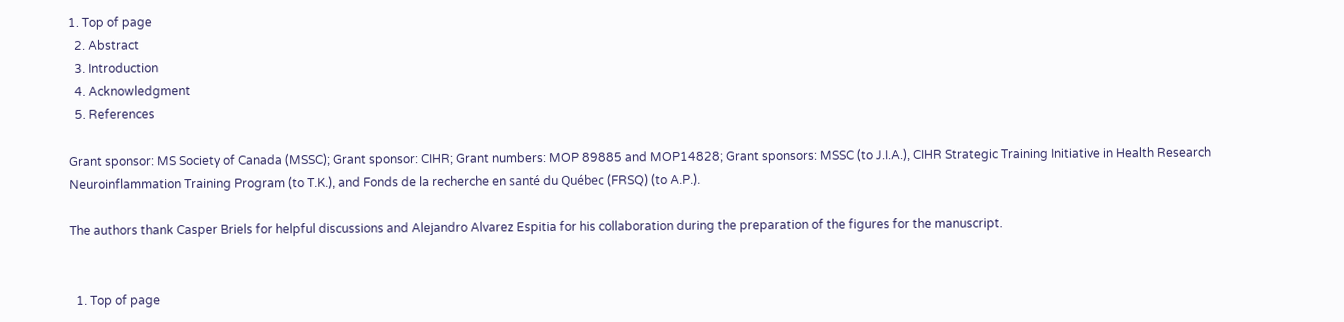1. Top of page
  2. Abstract
  3. Introduction
  4. Acknowledgment
  5. References

Grant sponsor: MS Society of Canada (MSSC); Grant sponsor: CIHR; Grant numbers: MOP 89885 and MOP14828; Grant sponsors: MSSC (to J.I.A.), CIHR Strategic Training Initiative in Health Research Neuroinflammation Training Program (to T.K.), and Fonds de la recherche en santé du Québec (FRSQ) (to A.P.).

The authors thank Casper Briels for helpful discussions and Alejandro Alvarez Espitia for his collaboration during the preparation of the figures for the manuscript.


  1. Top of page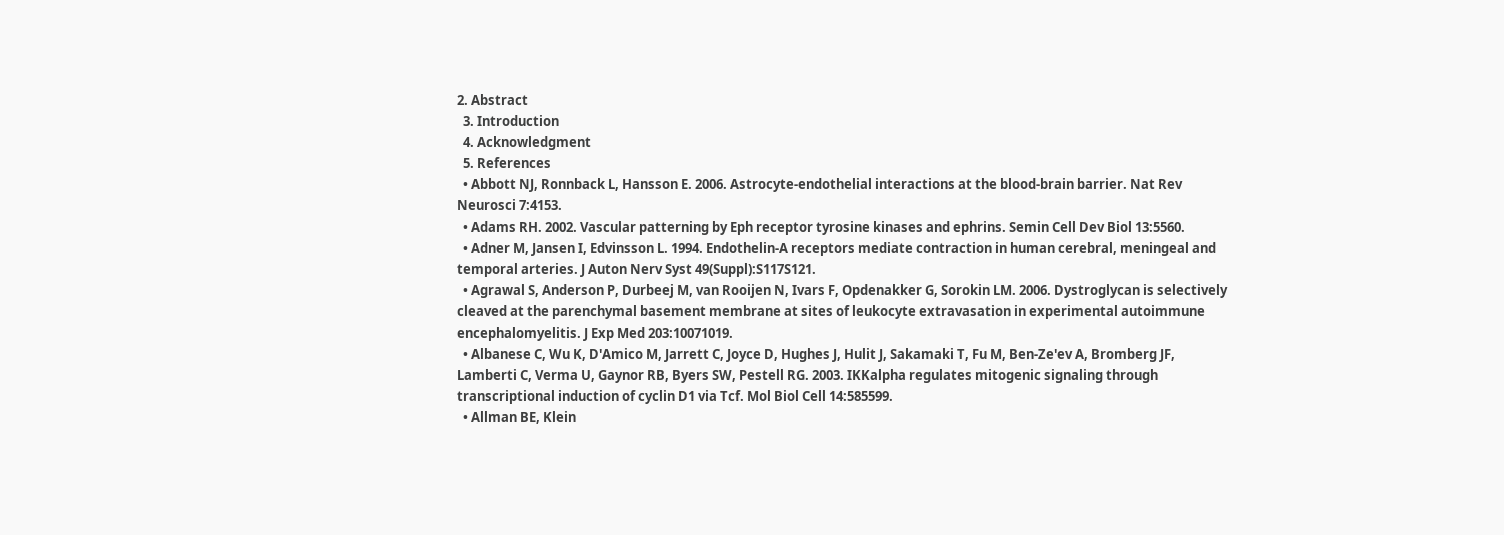2. Abstract
  3. Introduction
  4. Acknowledgment
  5. References
  • Abbott NJ, Ronnback L, Hansson E. 2006. Astrocyte-endothelial interactions at the blood-brain barrier. Nat Rev Neurosci 7:4153.
  • Adams RH. 2002. Vascular patterning by Eph receptor tyrosine kinases and ephrins. Semin Cell Dev Biol 13:5560.
  • Adner M, Jansen I, Edvinsson L. 1994. Endothelin-A receptors mediate contraction in human cerebral, meningeal and temporal arteries. J Auton Nerv Syst 49(Suppl):S117S121.
  • Agrawal S, Anderson P, Durbeej M, van Rooijen N, Ivars F, Opdenakker G, Sorokin LM. 2006. Dystroglycan is selectively cleaved at the parenchymal basement membrane at sites of leukocyte extravasation in experimental autoimmune encephalomyelitis. J Exp Med 203:10071019.
  • Albanese C, Wu K, D'Amico M, Jarrett C, Joyce D, Hughes J, Hulit J, Sakamaki T, Fu M, Ben-Ze'ev A, Bromberg JF, Lamberti C, Verma U, Gaynor RB, Byers SW, Pestell RG. 2003. IKKalpha regulates mitogenic signaling through transcriptional induction of cyclin D1 via Tcf. Mol Biol Cell 14:585599.
  • Allman BE, Klein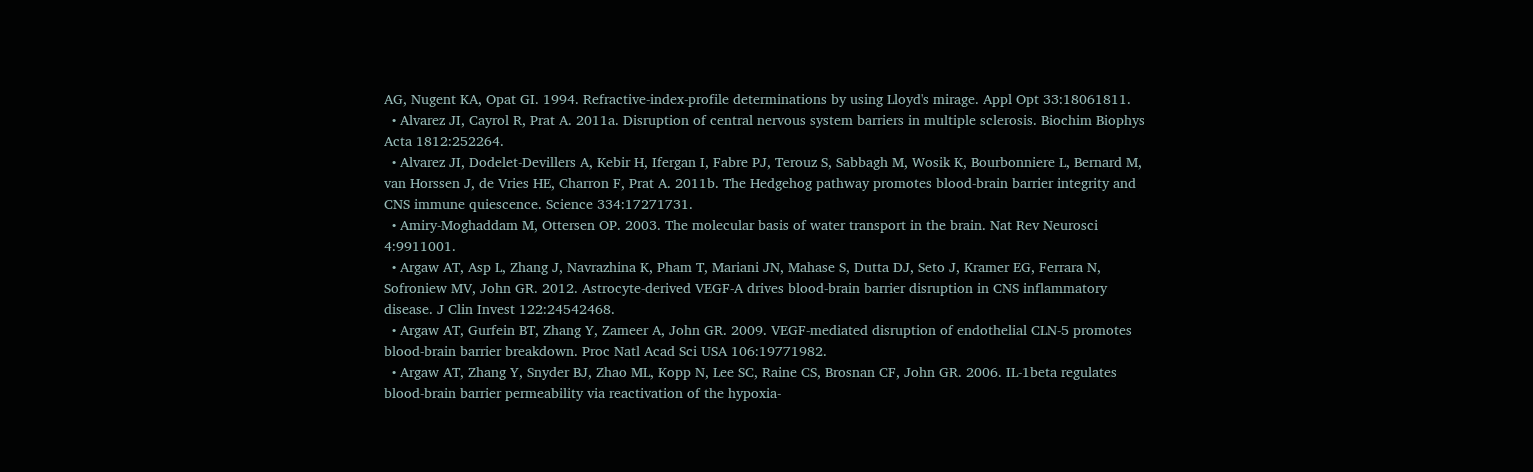AG, Nugent KA, Opat GI. 1994. Refractive-index-profile determinations by using Lloyd's mirage. Appl Opt 33:18061811.
  • Alvarez JI, Cayrol R, Prat A. 2011a. Disruption of central nervous system barriers in multiple sclerosis. Biochim Biophys Acta 1812:252264.
  • Alvarez JI, Dodelet-Devillers A, Kebir H, Ifergan I, Fabre PJ, Terouz S, Sabbagh M, Wosik K, Bourbonniere L, Bernard M, van Horssen J, de Vries HE, Charron F, Prat A. 2011b. The Hedgehog pathway promotes blood-brain barrier integrity and CNS immune quiescence. Science 334:17271731.
  • Amiry-Moghaddam M, Ottersen OP. 2003. The molecular basis of water transport in the brain. Nat Rev Neurosci 4:9911001.
  • Argaw AT, Asp L, Zhang J, Navrazhina K, Pham T, Mariani JN, Mahase S, Dutta DJ, Seto J, Kramer EG, Ferrara N, Sofroniew MV, John GR. 2012. Astrocyte-derived VEGF-A drives blood-brain barrier disruption in CNS inflammatory disease. J Clin Invest 122:24542468.
  • Argaw AT, Gurfein BT, Zhang Y, Zameer A, John GR. 2009. VEGF-mediated disruption of endothelial CLN-5 promotes blood-brain barrier breakdown. Proc Natl Acad Sci USA 106:19771982.
  • Argaw AT, Zhang Y, Snyder BJ, Zhao ML, Kopp N, Lee SC, Raine CS, Brosnan CF, John GR. 2006. IL-1beta regulates blood-brain barrier permeability via reactivation of the hypoxia-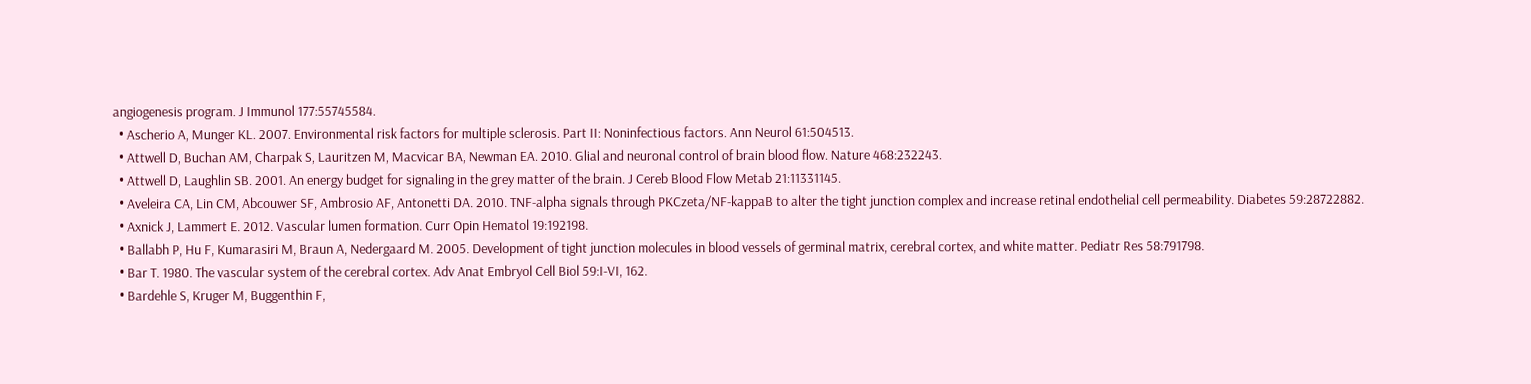angiogenesis program. J Immunol 177:55745584.
  • Ascherio A, Munger KL. 2007. Environmental risk factors for multiple sclerosis. Part II: Noninfectious factors. Ann Neurol 61:504513.
  • Attwell D, Buchan AM, Charpak S, Lauritzen M, Macvicar BA, Newman EA. 2010. Glial and neuronal control of brain blood flow. Nature 468:232243.
  • Attwell D, Laughlin SB. 2001. An energy budget for signaling in the grey matter of the brain. J Cereb Blood Flow Metab 21:11331145.
  • Aveleira CA, Lin CM, Abcouwer SF, Ambrosio AF, Antonetti DA. 2010. TNF-alpha signals through PKCzeta/NF-kappaB to alter the tight junction complex and increase retinal endothelial cell permeability. Diabetes 59:28722882.
  • Axnick J, Lammert E. 2012. Vascular lumen formation. Curr Opin Hematol 19:192198.
  • Ballabh P, Hu F, Kumarasiri M, Braun A, Nedergaard M. 2005. Development of tight junction molecules in blood vessels of germinal matrix, cerebral cortex, and white matter. Pediatr Res 58:791798.
  • Bar T. 1980. The vascular system of the cerebral cortex. Adv Anat Embryol Cell Biol 59:I-VI, 162.
  • Bardehle S, Kruger M, Buggenthin F,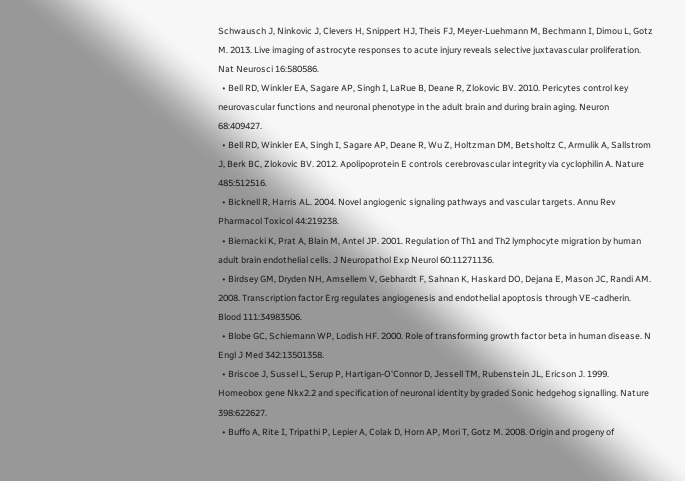Schwausch J, Ninkovic J, Clevers H, Snippert HJ, Theis FJ, Meyer-Luehmann M, Bechmann I, Dimou L, Gotz M. 2013. Live imaging of astrocyte responses to acute injury reveals selective juxtavascular proliferation. Nat Neurosci 16:580586.
  • Bell RD, Winkler EA, Sagare AP, Singh I, LaRue B, Deane R, Zlokovic BV. 2010. Pericytes control key neurovascular functions and neuronal phenotype in the adult brain and during brain aging. Neuron 68:409427.
  • Bell RD, Winkler EA, Singh I, Sagare AP, Deane R, Wu Z, Holtzman DM, Betsholtz C, Armulik A, Sallstrom J, Berk BC, Zlokovic BV. 2012. Apolipoprotein E controls cerebrovascular integrity via cyclophilin A. Nature 485:512516.
  • Bicknell R, Harris AL. 2004. Novel angiogenic signaling pathways and vascular targets. Annu Rev Pharmacol Toxicol 44:219238.
  • Biernacki K, Prat A, Blain M, Antel JP. 2001. Regulation of Th1 and Th2 lymphocyte migration by human adult brain endothelial cells. J Neuropathol Exp Neurol 60:11271136.
  • Birdsey GM, Dryden NH, Amsellem V, Gebhardt F, Sahnan K, Haskard DO, Dejana E, Mason JC, Randi AM. 2008. Transcription factor Erg regulates angiogenesis and endothelial apoptosis through VE-cadherin. Blood 111:34983506.
  • Blobe GC, Schiemann WP, Lodish HF. 2000. Role of transforming growth factor beta in human disease. N Engl J Med 342:13501358.
  • Briscoe J, Sussel L, Serup P, Hartigan-O'Connor D, Jessell TM, Rubenstein JL, Ericson J. 1999. Homeobox gene Nkx2.2 and specification of neuronal identity by graded Sonic hedgehog signalling. Nature 398:622627.
  • Buffo A, Rite I, Tripathi P, Lepier A, Colak D, Horn AP, Mori T, Gotz M. 2008. Origin and progeny of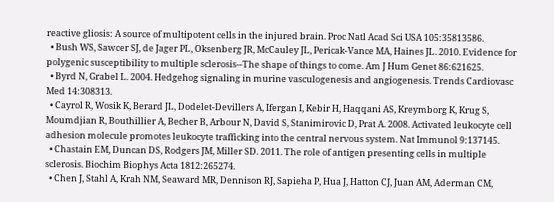reactive gliosis: A source of multipotent cells in the injured brain. Proc Natl Acad Sci USA 105:35813586.
  • Bush WS, Sawcer SJ, de Jager PL, Oksenberg JR, McCauley JL, Pericak-Vance MA, Haines JL. 2010. Evidence for polygenic susceptibility to multiple sclerosis--The shape of things to come. Am J Hum Genet 86:621625.
  • Byrd N, Grabel L. 2004. Hedgehog signaling in murine vasculogenesis and angiogenesis. Trends Cardiovasc Med 14:308313.
  • Cayrol R, Wosik K, Berard JL, Dodelet-Devillers A, Ifergan I, Kebir H, Haqqani AS, Kreymborg K, Krug S, Moumdjian R, Bouthillier A, Becher B, Arbour N, David S, Stanimirovic D, Prat A. 2008. Activated leukocyte cell adhesion molecule promotes leukocyte trafficking into the central nervous system. Nat Immunol 9:137145.
  • Chastain EM, Duncan DS, Rodgers JM, Miller SD. 2011. The role of antigen presenting cells in multiple sclerosis. Biochim Biophys Acta 1812:265274.
  • Chen J, Stahl A, Krah NM, Seaward MR, Dennison RJ, Sapieha P, Hua J, Hatton CJ, Juan AM, Aderman CM,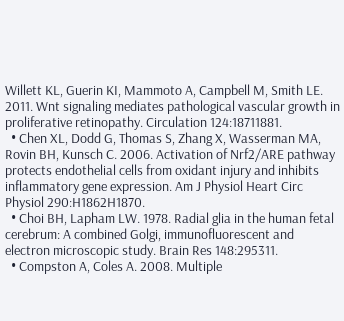Willett KL, Guerin KI, Mammoto A, Campbell M, Smith LE. 2011. Wnt signaling mediates pathological vascular growth in proliferative retinopathy. Circulation 124:18711881.
  • Chen XL, Dodd G, Thomas S, Zhang X, Wasserman MA, Rovin BH, Kunsch C. 2006. Activation of Nrf2/ARE pathway protects endothelial cells from oxidant injury and inhibits inflammatory gene expression. Am J Physiol Heart Circ Physiol 290:H1862H1870.
  • Choi BH, Lapham LW. 1978. Radial glia in the human fetal cerebrum: A combined Golgi, immunofluorescent and electron microscopic study. Brain Res 148:295311.
  • Compston A, Coles A. 2008. Multiple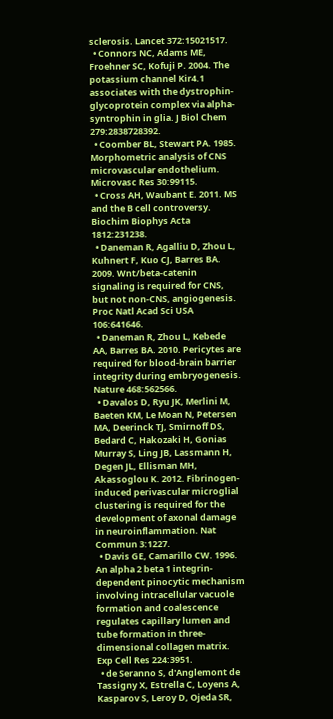sclerosis. Lancet 372:15021517.
  • Connors NC, Adams ME, Froehner SC, Kofuji P. 2004. The potassium channel Kir4.1 associates with the dystrophin-glycoprotein complex via alpha-syntrophin in glia. J Biol Chem 279:2838728392.
  • Coomber BL, Stewart PA. 1985. Morphometric analysis of CNS microvascular endothelium. Microvasc Res 30:99115.
  • Cross AH, Waubant E. 2011. MS and the B cell controversy. Biochim Biophys Acta 1812:231238.
  • Daneman R, Agalliu D, Zhou L, Kuhnert F, Kuo CJ, Barres BA. 2009. Wnt/beta-catenin signaling is required for CNS, but not non-CNS, angiogenesis. Proc Natl Acad Sci USA 106:641646.
  • Daneman R, Zhou L, Kebede AA, Barres BA. 2010. Pericytes are required for blood-brain barrier integrity during embryogenesis. Nature 468:562566.
  • Davalos D, Ryu JK, Merlini M, Baeten KM, Le Moan N, Petersen MA, Deerinck TJ, Smirnoff DS, Bedard C, Hakozaki H, Gonias Murray S, Ling JB, Lassmann H, Degen JL, Ellisman MH, Akassoglou K. 2012. Fibrinogen-induced perivascular microglial clustering is required for the development of axonal damage in neuroinflammation. Nat Commun 3:1227.
  • Davis GE, Camarillo CW. 1996. An alpha 2 beta 1 integrin-dependent pinocytic mechanism involving intracellular vacuole formation and coalescence regulates capillary lumen and tube formation in three-dimensional collagen matrix. Exp Cell Res 224:3951.
  • de Seranno S, d'Anglemont de Tassigny X, Estrella C, Loyens A, Kasparov S, Leroy D, Ojeda SR,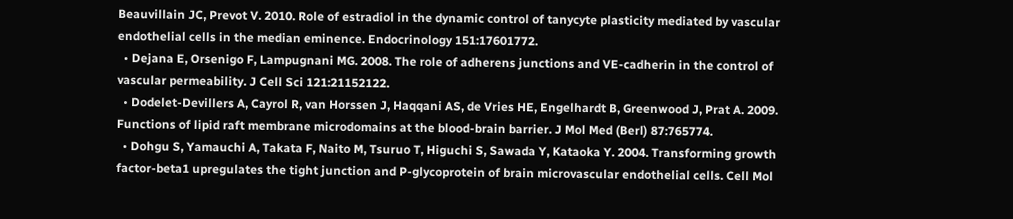Beauvillain JC, Prevot V. 2010. Role of estradiol in the dynamic control of tanycyte plasticity mediated by vascular endothelial cells in the median eminence. Endocrinology 151:17601772.
  • Dejana E, Orsenigo F, Lampugnani MG. 2008. The role of adherens junctions and VE-cadherin in the control of vascular permeability. J Cell Sci 121:21152122.
  • Dodelet-Devillers A, Cayrol R, van Horssen J, Haqqani AS, de Vries HE, Engelhardt B, Greenwood J, Prat A. 2009. Functions of lipid raft membrane microdomains at the blood-brain barrier. J Mol Med (Berl) 87:765774.
  • Dohgu S, Yamauchi A, Takata F, Naito M, Tsuruo T, Higuchi S, Sawada Y, Kataoka Y. 2004. Transforming growth factor-beta1 upregulates the tight junction and P-glycoprotein of brain microvascular endothelial cells. Cell Mol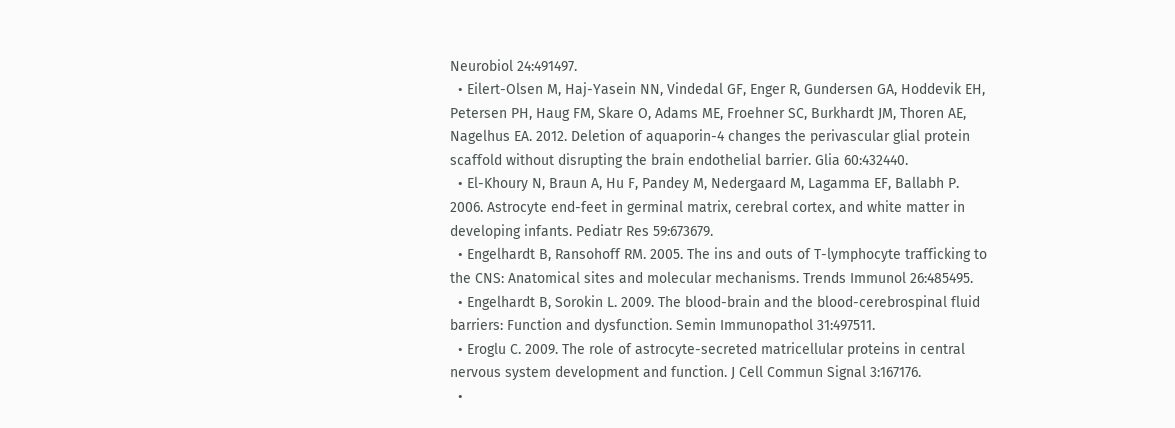Neurobiol 24:491497.
  • Eilert-Olsen M, Haj-Yasein NN, Vindedal GF, Enger R, Gundersen GA, Hoddevik EH, Petersen PH, Haug FM, Skare O, Adams ME, Froehner SC, Burkhardt JM, Thoren AE, Nagelhus EA. 2012. Deletion of aquaporin-4 changes the perivascular glial protein scaffold without disrupting the brain endothelial barrier. Glia 60:432440.
  • El-Khoury N, Braun A, Hu F, Pandey M, Nedergaard M, Lagamma EF, Ballabh P. 2006. Astrocyte end-feet in germinal matrix, cerebral cortex, and white matter in developing infants. Pediatr Res 59:673679.
  • Engelhardt B, Ransohoff RM. 2005. The ins and outs of T-lymphocyte trafficking to the CNS: Anatomical sites and molecular mechanisms. Trends Immunol 26:485495.
  • Engelhardt B, Sorokin L. 2009. The blood-brain and the blood-cerebrospinal fluid barriers: Function and dysfunction. Semin Immunopathol 31:497511.
  • Eroglu C. 2009. The role of astrocyte-secreted matricellular proteins in central nervous system development and function. J Cell Commun Signal 3:167176.
  •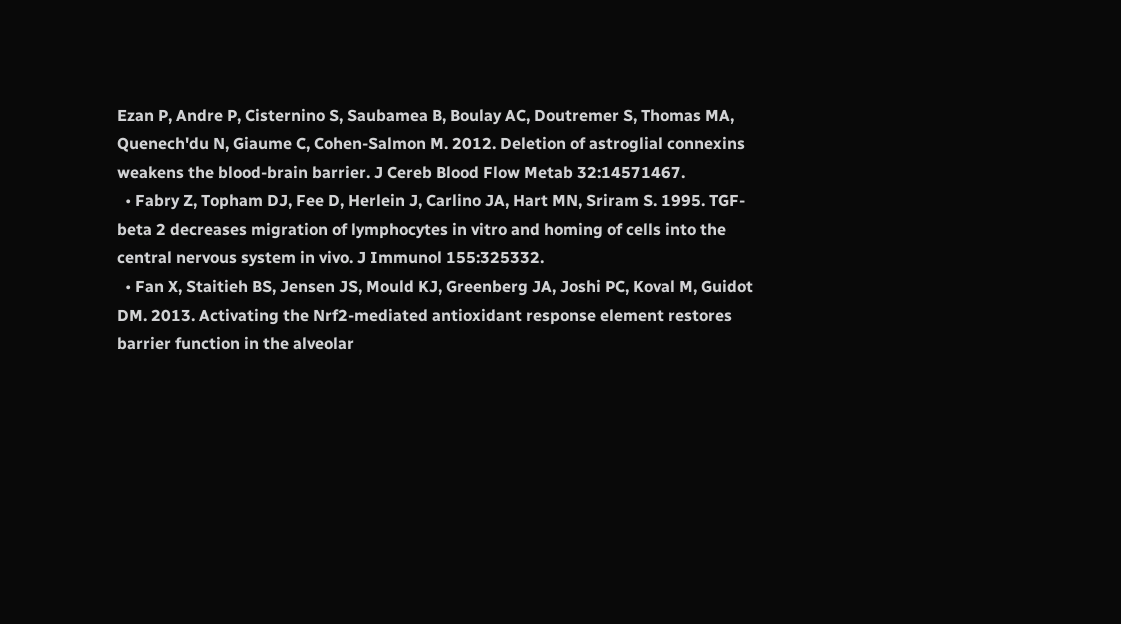Ezan P, Andre P, Cisternino S, Saubamea B, Boulay AC, Doutremer S, Thomas MA, Quenech'du N, Giaume C, Cohen-Salmon M. 2012. Deletion of astroglial connexins weakens the blood-brain barrier. J Cereb Blood Flow Metab 32:14571467.
  • Fabry Z, Topham DJ, Fee D, Herlein J, Carlino JA, Hart MN, Sriram S. 1995. TGF-beta 2 decreases migration of lymphocytes in vitro and homing of cells into the central nervous system in vivo. J Immunol 155:325332.
  • Fan X, Staitieh BS, Jensen JS, Mould KJ, Greenberg JA, Joshi PC, Koval M, Guidot DM. 2013. Activating the Nrf2-mediated antioxidant response element restores barrier function in the alveolar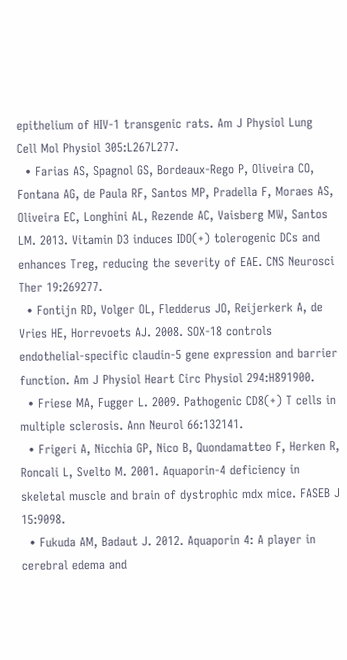epithelium of HIV-1 transgenic rats. Am J Physiol Lung Cell Mol Physiol 305:L267L277.
  • Farias AS, Spagnol GS, Bordeaux-Rego P, Oliveira CO, Fontana AG, de Paula RF, Santos MP, Pradella F, Moraes AS, Oliveira EC, Longhini AL, Rezende AC, Vaisberg MW, Santos LM. 2013. Vitamin D3 induces IDO(+) tolerogenic DCs and enhances Treg, reducing the severity of EAE. CNS Neurosci Ther 19:269277.
  • Fontijn RD, Volger OL, Fledderus JO, Reijerkerk A, de Vries HE, Horrevoets AJ. 2008. SOX-18 controls endothelial-specific claudin-5 gene expression and barrier function. Am J Physiol Heart Circ Physiol 294:H891900.
  • Friese MA, Fugger L. 2009. Pathogenic CD8(+) T cells in multiple sclerosis. Ann Neurol 66:132141.
  • Frigeri A, Nicchia GP, Nico B, Quondamatteo F, Herken R, Roncali L, Svelto M. 2001. Aquaporin-4 deficiency in skeletal muscle and brain of dystrophic mdx mice. FASEB J 15:9098.
  • Fukuda AM, Badaut J. 2012. Aquaporin 4: A player in cerebral edema and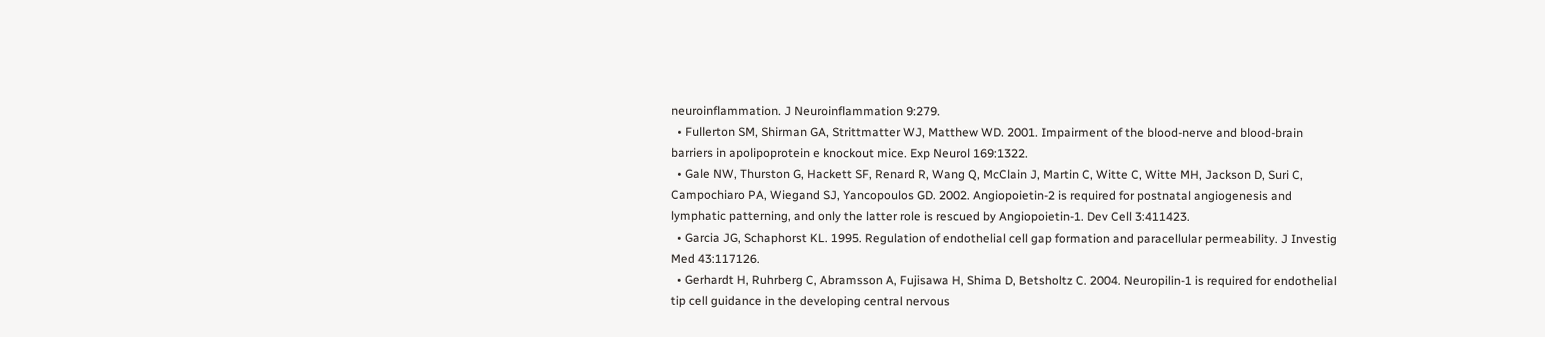neuroinflammation. J Neuroinflammation 9:279.
  • Fullerton SM, Shirman GA, Strittmatter WJ, Matthew WD. 2001. Impairment of the blood-nerve and blood-brain barriers in apolipoprotein e knockout mice. Exp Neurol 169:1322.
  • Gale NW, Thurston G, Hackett SF, Renard R, Wang Q, McClain J, Martin C, Witte C, Witte MH, Jackson D, Suri C, Campochiaro PA, Wiegand SJ, Yancopoulos GD. 2002. Angiopoietin-2 is required for postnatal angiogenesis and lymphatic patterning, and only the latter role is rescued by Angiopoietin-1. Dev Cell 3:411423.
  • Garcia JG, Schaphorst KL. 1995. Regulation of endothelial cell gap formation and paracellular permeability. J Investig Med 43:117126.
  • Gerhardt H, Ruhrberg C, Abramsson A, Fujisawa H, Shima D, Betsholtz C. 2004. Neuropilin-1 is required for endothelial tip cell guidance in the developing central nervous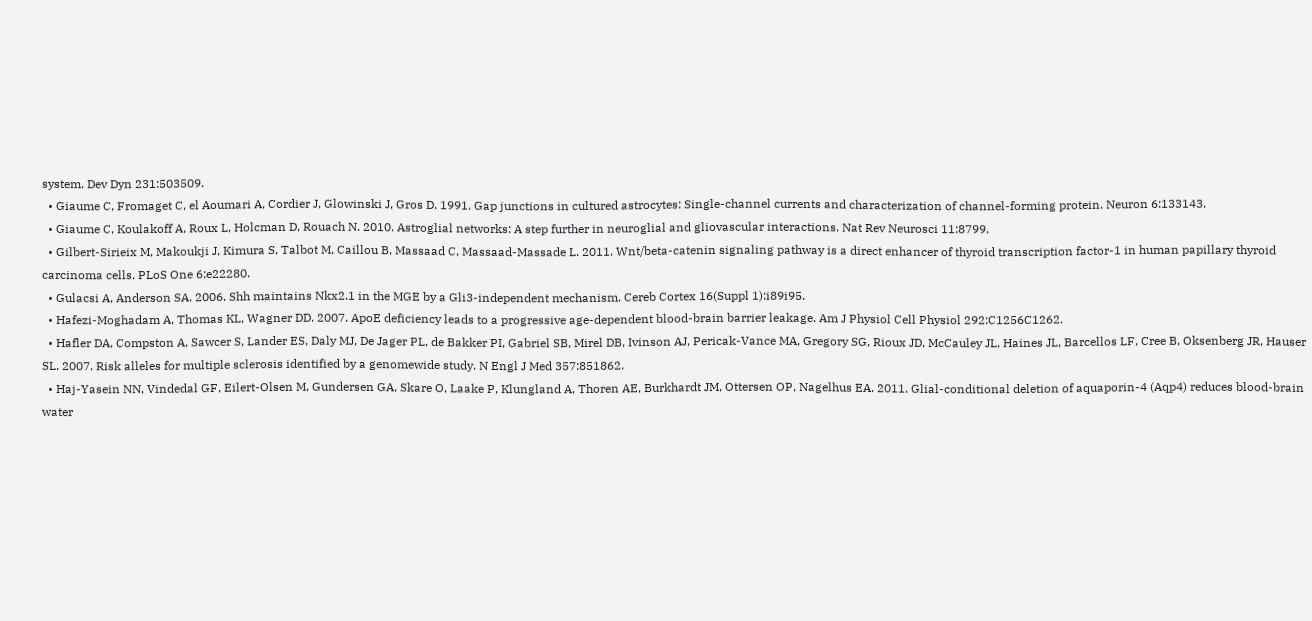system. Dev Dyn 231:503509.
  • Giaume C, Fromaget C, el Aoumari A, Cordier J, Glowinski J, Gros D. 1991. Gap junctions in cultured astrocytes: Single-channel currents and characterization of channel-forming protein. Neuron 6:133143.
  • Giaume C, Koulakoff A, Roux L, Holcman D, Rouach N. 2010. Astroglial networks: A step further in neuroglial and gliovascular interactions. Nat Rev Neurosci 11:8799.
  • Gilbert-Sirieix M, Makoukji J, Kimura S, Talbot M, Caillou B, Massaad C, Massaad-Massade L. 2011. Wnt/beta-catenin signaling pathway is a direct enhancer of thyroid transcription factor-1 in human papillary thyroid carcinoma cells. PLoS One 6:e22280.
  • Gulacsi A, Anderson SA. 2006. Shh maintains Nkx2.1 in the MGE by a Gli3-independent mechanism. Cereb Cortex 16(Suppl 1):i89i95.
  • Hafezi-Moghadam A, Thomas KL, Wagner DD. 2007. ApoE deficiency leads to a progressive age-dependent blood-brain barrier leakage. Am J Physiol Cell Physiol 292:C1256C1262.
  • Hafler DA, Compston A, Sawcer S, Lander ES, Daly MJ, De Jager PL, de Bakker PI, Gabriel SB, Mirel DB, Ivinson AJ, Pericak-Vance MA, Gregory SG, Rioux JD, McCauley JL, Haines JL, Barcellos LF, Cree B, Oksenberg JR, Hauser SL. 2007. Risk alleles for multiple sclerosis identified by a genomewide study. N Engl J Med 357:851862.
  • Haj-Yasein NN, Vindedal GF, Eilert-Olsen M, Gundersen GA, Skare O, Laake P, Klungland A, Thoren AE, Burkhardt JM, Ottersen OP, Nagelhus EA. 2011. Glial-conditional deletion of aquaporin-4 (Aqp4) reduces blood-brain water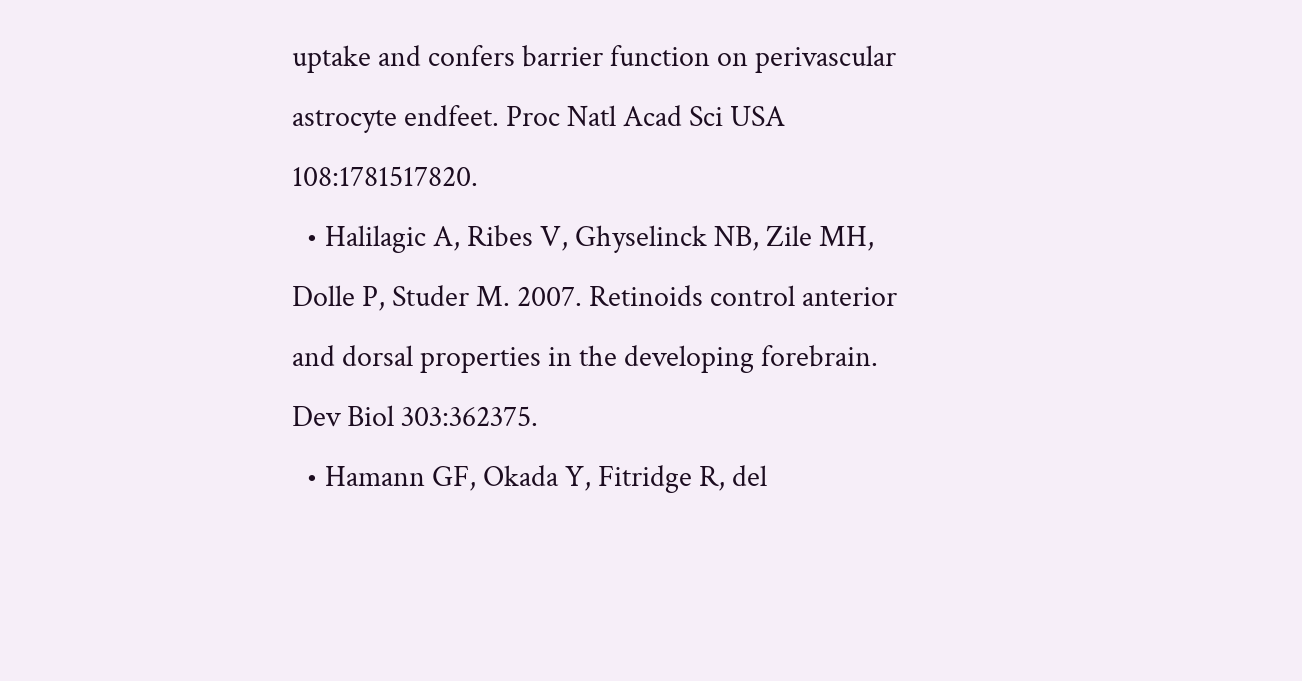uptake and confers barrier function on perivascular astrocyte endfeet. Proc Natl Acad Sci USA 108:1781517820.
  • Halilagic A, Ribes V, Ghyselinck NB, Zile MH, Dolle P, Studer M. 2007. Retinoids control anterior and dorsal properties in the developing forebrain. Dev Biol 303:362375.
  • Hamann GF, Okada Y, Fitridge R, del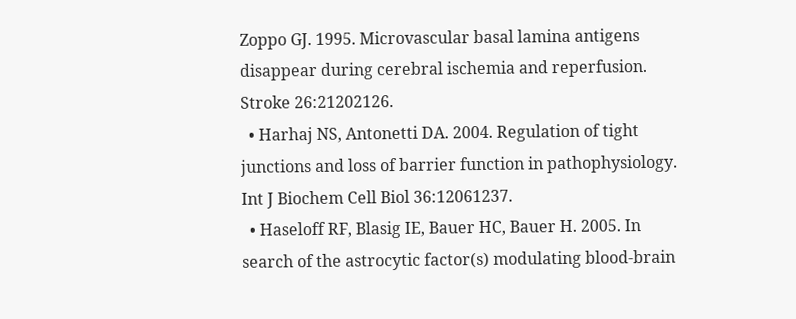Zoppo GJ. 1995. Microvascular basal lamina antigens disappear during cerebral ischemia and reperfusion. Stroke 26:21202126.
  • Harhaj NS, Antonetti DA. 2004. Regulation of tight junctions and loss of barrier function in pathophysiology. Int J Biochem Cell Biol 36:12061237.
  • Haseloff RF, Blasig IE, Bauer HC, Bauer H. 2005. In search of the astrocytic factor(s) modulating blood-brain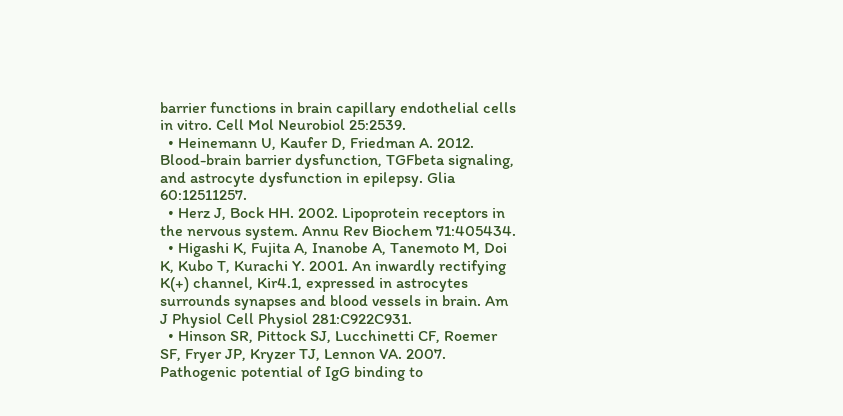barrier functions in brain capillary endothelial cells in vitro. Cell Mol Neurobiol 25:2539.
  • Heinemann U, Kaufer D, Friedman A. 2012. Blood-brain barrier dysfunction, TGFbeta signaling, and astrocyte dysfunction in epilepsy. Glia 60:12511257.
  • Herz J, Bock HH. 2002. Lipoprotein receptors in the nervous system. Annu Rev Biochem 71:405434.
  • Higashi K, Fujita A, Inanobe A, Tanemoto M, Doi K, Kubo T, Kurachi Y. 2001. An inwardly rectifying K(+) channel, Kir4.1, expressed in astrocytes surrounds synapses and blood vessels in brain. Am J Physiol Cell Physiol 281:C922C931.
  • Hinson SR, Pittock SJ, Lucchinetti CF, Roemer SF, Fryer JP, Kryzer TJ, Lennon VA. 2007. Pathogenic potential of IgG binding to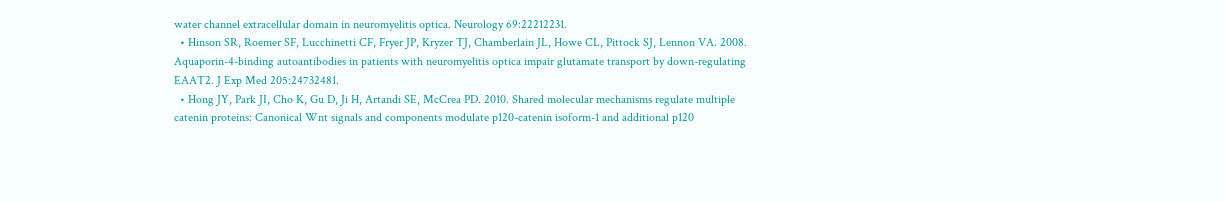water channel extracellular domain in neuromyelitis optica. Neurology 69:22212231.
  • Hinson SR, Roemer SF, Lucchinetti CF, Fryer JP, Kryzer TJ, Chamberlain JL, Howe CL, Pittock SJ, Lennon VA. 2008. Aquaporin-4-binding autoantibodies in patients with neuromyelitis optica impair glutamate transport by down-regulating EAAT2. J Exp Med 205:24732481.
  • Hong JY, Park JI, Cho K, Gu D, Ji H, Artandi SE, McCrea PD. 2010. Shared molecular mechanisms regulate multiple catenin proteins: Canonical Wnt signals and components modulate p120-catenin isoform-1 and additional p120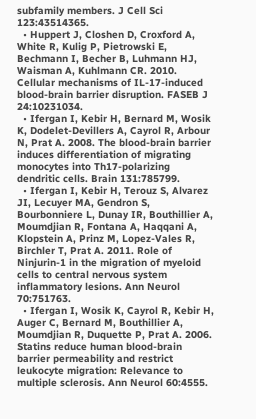subfamily members. J Cell Sci 123:43514365.
  • Huppert J, Closhen D, Croxford A, White R, Kulig P, Pietrowski E, Bechmann I, Becher B, Luhmann HJ, Waisman A, Kuhlmann CR. 2010. Cellular mechanisms of IL-17-induced blood-brain barrier disruption. FASEB J 24:10231034.
  • Ifergan I, Kebir H, Bernard M, Wosik K, Dodelet-Devillers A, Cayrol R, Arbour N, Prat A. 2008. The blood-brain barrier induces differentiation of migrating monocytes into Th17-polarizing dendritic cells. Brain 131:785799.
  • Ifergan I, Kebir H, Terouz S, Alvarez JI, Lecuyer MA, Gendron S, Bourbonniere L, Dunay IR, Bouthillier A, Moumdjian R, Fontana A, Haqqani A, Klopstein A, Prinz M, Lopez-Vales R, Birchler T, Prat A. 2011. Role of Ninjurin-1 in the migration of myeloid cells to central nervous system inflammatory lesions. Ann Neurol 70:751763.
  • Ifergan I, Wosik K, Cayrol R, Kebir H, Auger C, Bernard M, Bouthillier A, Moumdjian R, Duquette P, Prat A. 2006. Statins reduce human blood-brain barrier permeability and restrict leukocyte migration: Relevance to multiple sclerosis. Ann Neurol 60:4555.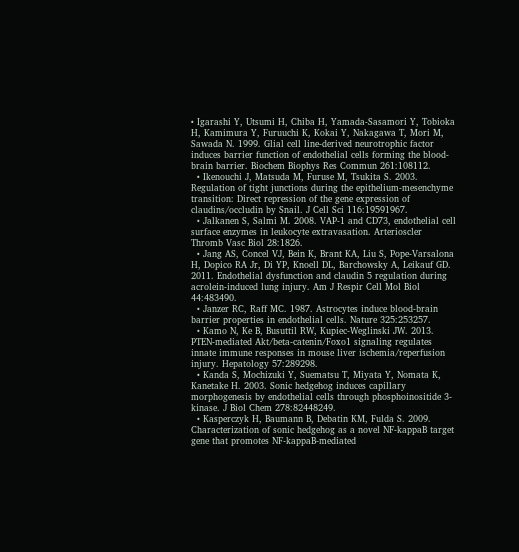• Igarashi Y, Utsumi H, Chiba H, Yamada-Sasamori Y, Tobioka H, Kamimura Y, Furuuchi K, Kokai Y, Nakagawa T, Mori M, Sawada N. 1999. Glial cell line-derived neurotrophic factor induces barrier function of endothelial cells forming the blood-brain barrier. Biochem Biophys Res Commun 261:108112.
  • Ikenouchi J, Matsuda M, Furuse M, Tsukita S. 2003. Regulation of tight junctions during the epithelium-mesenchyme transition: Direct repression of the gene expression of claudins/occludin by Snail. J Cell Sci 116:19591967.
  • Jalkanen S, Salmi M. 2008. VAP-1 and CD73, endothelial cell surface enzymes in leukocyte extravasation. Arterioscler Thromb Vasc Biol 28:1826.
  • Jang AS, Concel VJ, Bein K, Brant KA, Liu S, Pope-Varsalona H, Dopico RA Jr, Di YP, Knoell DL, Barchowsky A, Leikauf GD. 2011. Endothelial dysfunction and claudin 5 regulation during acrolein-induced lung injury. Am J Respir Cell Mol Biol 44:483490.
  • Janzer RC, Raff MC. 1987. Astrocytes induce blood-brain barrier properties in endothelial cells. Nature 325:253257.
  • Kamo N, Ke B, Busuttil RW, Kupiec-Weglinski JW. 2013. PTEN-mediated Akt/beta-catenin/Foxo1 signaling regulates innate immune responses in mouse liver ischemia/reperfusion injury. Hepatology 57:289298.
  • Kanda S, Mochizuki Y, Suematsu T, Miyata Y, Nomata K, Kanetake H. 2003. Sonic hedgehog induces capillary morphogenesis by endothelial cells through phosphoinositide 3-kinase. J Biol Chem 278:82448249.
  • Kasperczyk H, Baumann B, Debatin KM, Fulda S. 2009. Characterization of sonic hedgehog as a novel NF-kappaB target gene that promotes NF-kappaB-mediated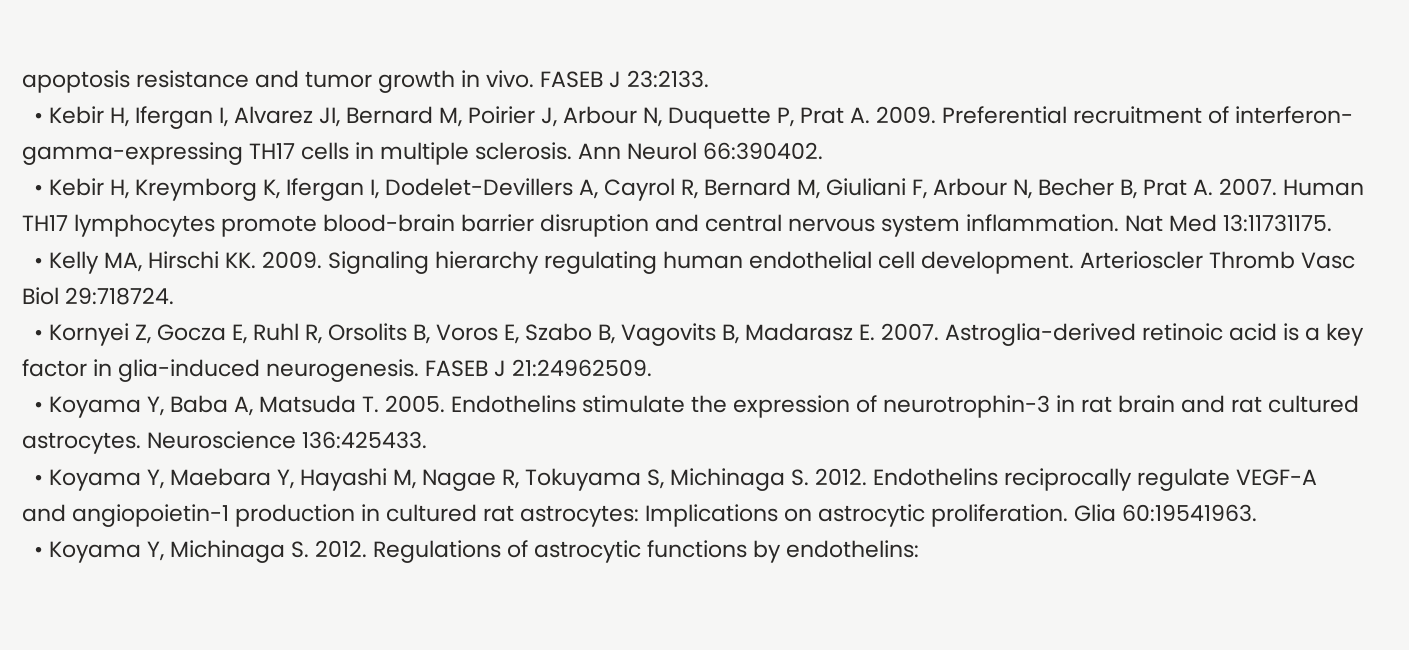apoptosis resistance and tumor growth in vivo. FASEB J 23:2133.
  • Kebir H, Ifergan I, Alvarez JI, Bernard M, Poirier J, Arbour N, Duquette P, Prat A. 2009. Preferential recruitment of interferon-gamma-expressing TH17 cells in multiple sclerosis. Ann Neurol 66:390402.
  • Kebir H, Kreymborg K, Ifergan I, Dodelet-Devillers A, Cayrol R, Bernard M, Giuliani F, Arbour N, Becher B, Prat A. 2007. Human TH17 lymphocytes promote blood-brain barrier disruption and central nervous system inflammation. Nat Med 13:11731175.
  • Kelly MA, Hirschi KK. 2009. Signaling hierarchy regulating human endothelial cell development. Arterioscler Thromb Vasc Biol 29:718724.
  • Kornyei Z, Gocza E, Ruhl R, Orsolits B, Voros E, Szabo B, Vagovits B, Madarasz E. 2007. Astroglia-derived retinoic acid is a key factor in glia-induced neurogenesis. FASEB J 21:24962509.
  • Koyama Y, Baba A, Matsuda T. 2005. Endothelins stimulate the expression of neurotrophin-3 in rat brain and rat cultured astrocytes. Neuroscience 136:425433.
  • Koyama Y, Maebara Y, Hayashi M, Nagae R, Tokuyama S, Michinaga S. 2012. Endothelins reciprocally regulate VEGF-A and angiopoietin-1 production in cultured rat astrocytes: Implications on astrocytic proliferation. Glia 60:19541963.
  • Koyama Y, Michinaga S. 2012. Regulations of astrocytic functions by endothelins: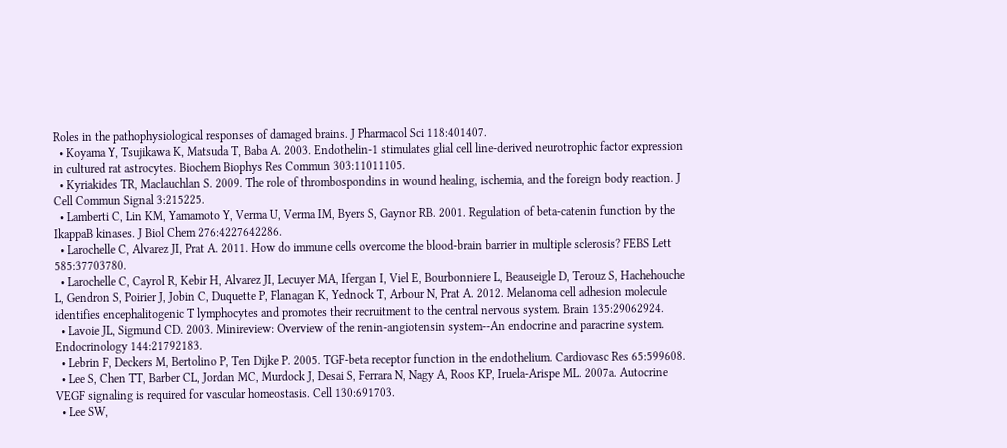Roles in the pathophysiological responses of damaged brains. J Pharmacol Sci 118:401407.
  • Koyama Y, Tsujikawa K, Matsuda T, Baba A. 2003. Endothelin-1 stimulates glial cell line-derived neurotrophic factor expression in cultured rat astrocytes. Biochem Biophys Res Commun 303:11011105.
  • Kyriakides TR, Maclauchlan S. 2009. The role of thrombospondins in wound healing, ischemia, and the foreign body reaction. J Cell Commun Signal 3:215225.
  • Lamberti C, Lin KM, Yamamoto Y, Verma U, Verma IM, Byers S, Gaynor RB. 2001. Regulation of beta-catenin function by the IkappaB kinases. J Biol Chem 276:4227642286.
  • Larochelle C, Alvarez JI, Prat A. 2011. How do immune cells overcome the blood-brain barrier in multiple sclerosis? FEBS Lett 585:37703780.
  • Larochelle C, Cayrol R, Kebir H, Alvarez JI, Lecuyer MA, Ifergan I, Viel E, Bourbonniere L, Beauseigle D, Terouz S, Hachehouche L, Gendron S, Poirier J, Jobin C, Duquette P, Flanagan K, Yednock T, Arbour N, Prat A. 2012. Melanoma cell adhesion molecule identifies encephalitogenic T lymphocytes and promotes their recruitment to the central nervous system. Brain 135:29062924.
  • Lavoie JL, Sigmund CD. 2003. Minireview: Overview of the renin-angiotensin system--An endocrine and paracrine system. Endocrinology 144:21792183.
  • Lebrin F, Deckers M, Bertolino P, Ten Dijke P. 2005. TGF-beta receptor function in the endothelium. Cardiovasc Res 65:599608.
  • Lee S, Chen TT, Barber CL, Jordan MC, Murdock J, Desai S, Ferrara N, Nagy A, Roos KP, Iruela-Arispe ML. 2007a. Autocrine VEGF signaling is required for vascular homeostasis. Cell 130:691703.
  • Lee SW,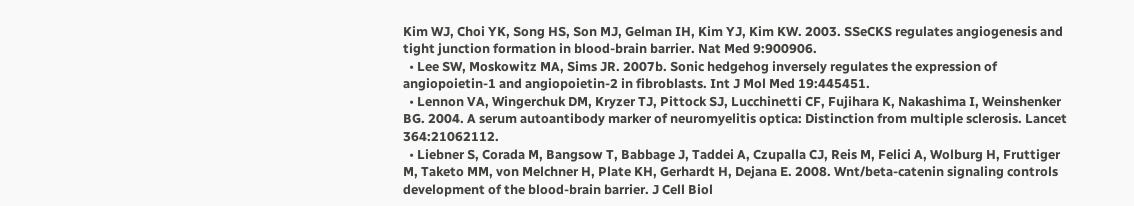Kim WJ, Choi YK, Song HS, Son MJ, Gelman IH, Kim YJ, Kim KW. 2003. SSeCKS regulates angiogenesis and tight junction formation in blood-brain barrier. Nat Med 9:900906.
  • Lee SW, Moskowitz MA, Sims JR. 2007b. Sonic hedgehog inversely regulates the expression of angiopoietin-1 and angiopoietin-2 in fibroblasts. Int J Mol Med 19:445451.
  • Lennon VA, Wingerchuk DM, Kryzer TJ, Pittock SJ, Lucchinetti CF, Fujihara K, Nakashima I, Weinshenker BG. 2004. A serum autoantibody marker of neuromyelitis optica: Distinction from multiple sclerosis. Lancet 364:21062112.
  • Liebner S, Corada M, Bangsow T, Babbage J, Taddei A, Czupalla CJ, Reis M, Felici A, Wolburg H, Fruttiger M, Taketo MM, von Melchner H, Plate KH, Gerhardt H, Dejana E. 2008. Wnt/beta-catenin signaling controls development of the blood-brain barrier. J Cell Biol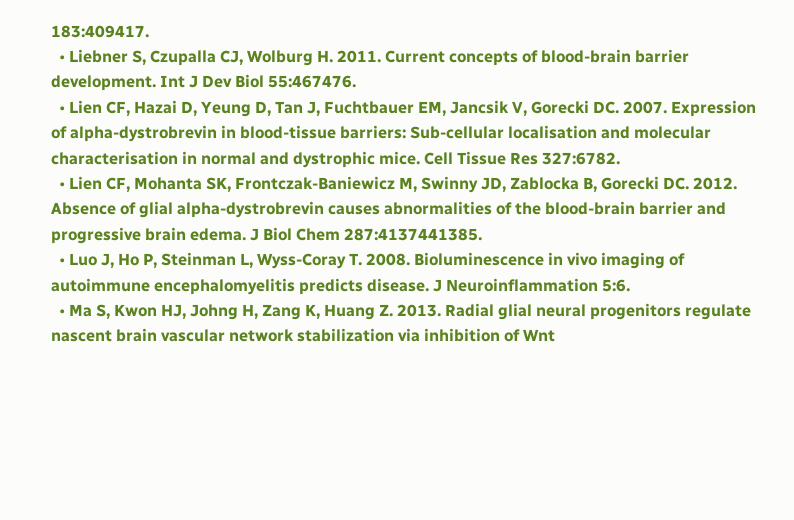183:409417.
  • Liebner S, Czupalla CJ, Wolburg H. 2011. Current concepts of blood-brain barrier development. Int J Dev Biol 55:467476.
  • Lien CF, Hazai D, Yeung D, Tan J, Fuchtbauer EM, Jancsik V, Gorecki DC. 2007. Expression of alpha-dystrobrevin in blood-tissue barriers: Sub-cellular localisation and molecular characterisation in normal and dystrophic mice. Cell Tissue Res 327:6782.
  • Lien CF, Mohanta SK, Frontczak-Baniewicz M, Swinny JD, Zablocka B, Gorecki DC. 2012. Absence of glial alpha-dystrobrevin causes abnormalities of the blood-brain barrier and progressive brain edema. J Biol Chem 287:4137441385.
  • Luo J, Ho P, Steinman L, Wyss-Coray T. 2008. Bioluminescence in vivo imaging of autoimmune encephalomyelitis predicts disease. J Neuroinflammation 5:6.
  • Ma S, Kwon HJ, Johng H, Zang K, Huang Z. 2013. Radial glial neural progenitors regulate nascent brain vascular network stabilization via inhibition of Wnt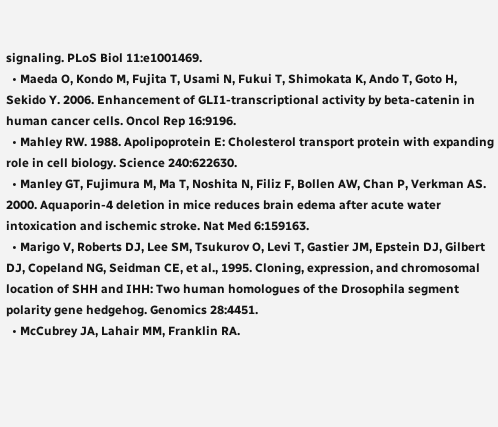signaling. PLoS Biol 11:e1001469.
  • Maeda O, Kondo M, Fujita T, Usami N, Fukui T, Shimokata K, Ando T, Goto H, Sekido Y. 2006. Enhancement of GLI1-transcriptional activity by beta-catenin in human cancer cells. Oncol Rep 16:9196.
  • Mahley RW. 1988. Apolipoprotein E: Cholesterol transport protein with expanding role in cell biology. Science 240:622630.
  • Manley GT, Fujimura M, Ma T, Noshita N, Filiz F, Bollen AW, Chan P, Verkman AS. 2000. Aquaporin-4 deletion in mice reduces brain edema after acute water intoxication and ischemic stroke. Nat Med 6:159163.
  • Marigo V, Roberts DJ, Lee SM, Tsukurov O, Levi T, Gastier JM, Epstein DJ, Gilbert DJ, Copeland NG, Seidman CE, et al., 1995. Cloning, expression, and chromosomal location of SHH and IHH: Two human homologues of the Drosophila segment polarity gene hedgehog. Genomics 28:4451.
  • McCubrey JA, Lahair MM, Franklin RA.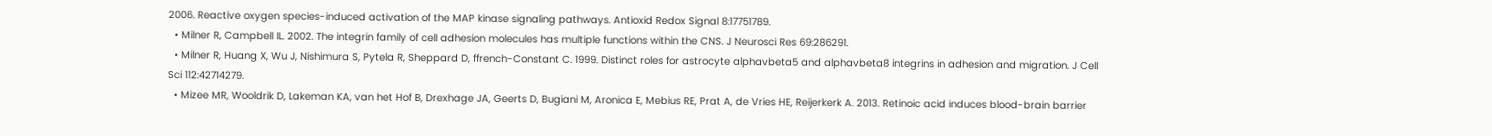2006. Reactive oxygen species-induced activation of the MAP kinase signaling pathways. Antioxid Redox Signal 8:17751789.
  • Milner R, Campbell IL. 2002. The integrin family of cell adhesion molecules has multiple functions within the CNS. J Neurosci Res 69:286291.
  • Milner R, Huang X, Wu J, Nishimura S, Pytela R, Sheppard D, ffrench-Constant C. 1999. Distinct roles for astrocyte alphavbeta5 and alphavbeta8 integrins in adhesion and migration. J Cell Sci 112:42714279.
  • Mizee MR, Wooldrik D, Lakeman KA, van het Hof B, Drexhage JA, Geerts D, Bugiani M, Aronica E, Mebius RE, Prat A, de Vries HE, Reijerkerk A. 2013. Retinoic acid induces blood-brain barrier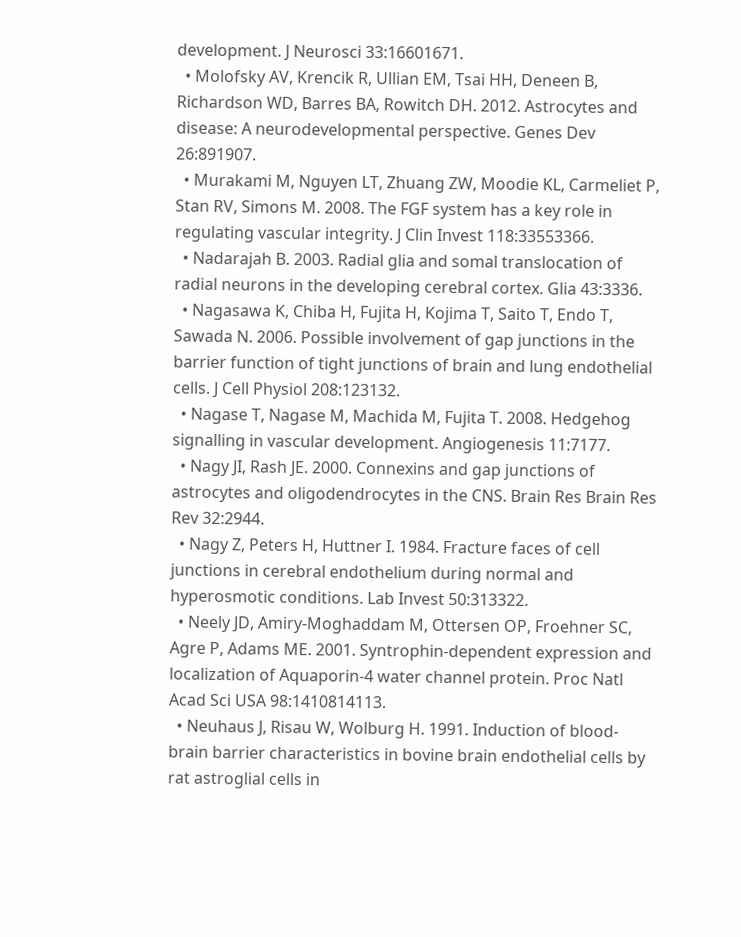development. J Neurosci 33:16601671.
  • Molofsky AV, Krencik R, Ullian EM, Tsai HH, Deneen B, Richardson WD, Barres BA, Rowitch DH. 2012. Astrocytes and disease: A neurodevelopmental perspective. Genes Dev 26:891907.
  • Murakami M, Nguyen LT, Zhuang ZW, Moodie KL, Carmeliet P, Stan RV, Simons M. 2008. The FGF system has a key role in regulating vascular integrity. J Clin Invest 118:33553366.
  • Nadarajah B. 2003. Radial glia and somal translocation of radial neurons in the developing cerebral cortex. Glia 43:3336.
  • Nagasawa K, Chiba H, Fujita H, Kojima T, Saito T, Endo T, Sawada N. 2006. Possible involvement of gap junctions in the barrier function of tight junctions of brain and lung endothelial cells. J Cell Physiol 208:123132.
  • Nagase T, Nagase M, Machida M, Fujita T. 2008. Hedgehog signalling in vascular development. Angiogenesis 11:7177.
  • Nagy JI, Rash JE. 2000. Connexins and gap junctions of astrocytes and oligodendrocytes in the CNS. Brain Res Brain Res Rev 32:2944.
  • Nagy Z, Peters H, Huttner I. 1984. Fracture faces of cell junctions in cerebral endothelium during normal and hyperosmotic conditions. Lab Invest 50:313322.
  • Neely JD, Amiry-Moghaddam M, Ottersen OP, Froehner SC, Agre P, Adams ME. 2001. Syntrophin-dependent expression and localization of Aquaporin-4 water channel protein. Proc Natl Acad Sci USA 98:1410814113.
  • Neuhaus J, Risau W, Wolburg H. 1991. Induction of blood-brain barrier characteristics in bovine brain endothelial cells by rat astroglial cells in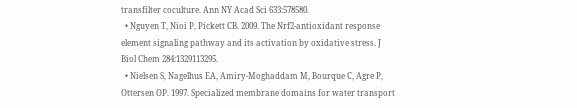transfilter coculture. Ann NY Acad Sci 633:578580.
  • Nguyen T, Nioi P, Pickett CB. 2009. The Nrf2-antioxidant response element signaling pathway and its activation by oxidative stress. J Biol Chem 284:1329113295.
  • Nielsen S, Nagelhus EA, Amiry-Moghaddam M, Bourque C, Agre P, Ottersen OP. 1997. Specialized membrane domains for water transport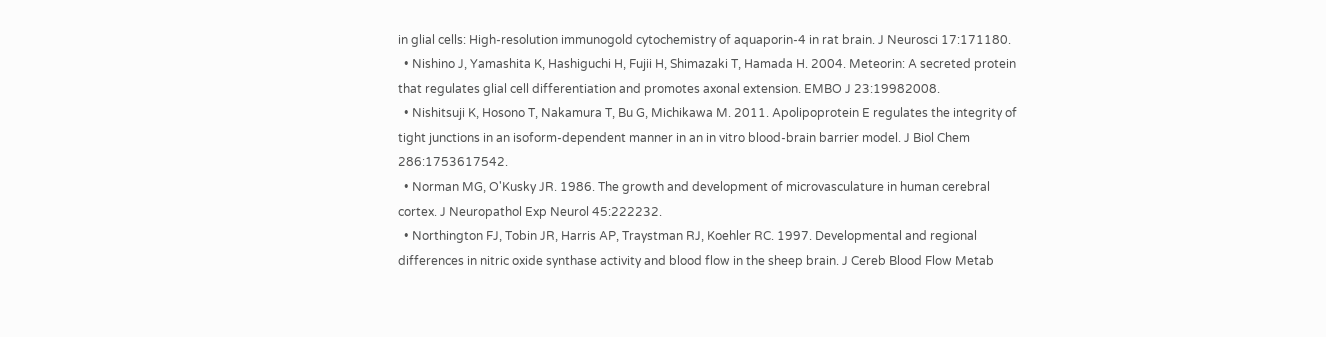in glial cells: High-resolution immunogold cytochemistry of aquaporin-4 in rat brain. J Neurosci 17:171180.
  • Nishino J, Yamashita K, Hashiguchi H, Fujii H, Shimazaki T, Hamada H. 2004. Meteorin: A secreted protein that regulates glial cell differentiation and promotes axonal extension. EMBO J 23:19982008.
  • Nishitsuji K, Hosono T, Nakamura T, Bu G, Michikawa M. 2011. Apolipoprotein E regulates the integrity of tight junctions in an isoform-dependent manner in an in vitro blood-brain barrier model. J Biol Chem 286:1753617542.
  • Norman MG, O'Kusky JR. 1986. The growth and development of microvasculature in human cerebral cortex. J Neuropathol Exp Neurol 45:222232.
  • Northington FJ, Tobin JR, Harris AP, Traystman RJ, Koehler RC. 1997. Developmental and regional differences in nitric oxide synthase activity and blood flow in the sheep brain. J Cereb Blood Flow Metab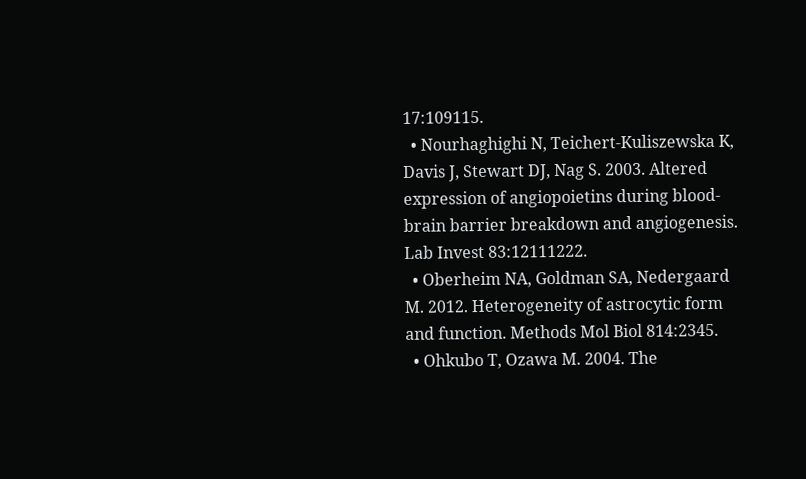17:109115.
  • Nourhaghighi N, Teichert-Kuliszewska K, Davis J, Stewart DJ, Nag S. 2003. Altered expression of angiopoietins during blood-brain barrier breakdown and angiogenesis. Lab Invest 83:12111222.
  • Oberheim NA, Goldman SA, Nedergaard M. 2012. Heterogeneity of astrocytic form and function. Methods Mol Biol 814:2345.
  • Ohkubo T, Ozawa M. 2004. The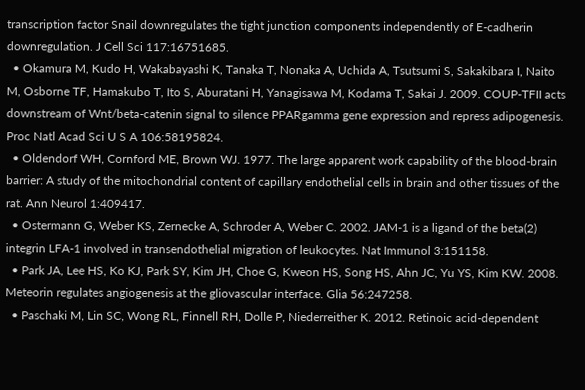transcription factor Snail downregulates the tight junction components independently of E-cadherin downregulation. J Cell Sci 117:16751685.
  • Okamura M, Kudo H, Wakabayashi K, Tanaka T, Nonaka A, Uchida A, Tsutsumi S, Sakakibara I, Naito M, Osborne TF, Hamakubo T, Ito S, Aburatani H, Yanagisawa M, Kodama T, Sakai J. 2009. COUP-TFII acts downstream of Wnt/beta-catenin signal to silence PPARgamma gene expression and repress adipogenesis. Proc Natl Acad Sci U S A 106:58195824.
  • Oldendorf WH, Cornford ME, Brown WJ. 1977. The large apparent work capability of the blood-brain barrier: A study of the mitochondrial content of capillary endothelial cells in brain and other tissues of the rat. Ann Neurol 1:409417.
  • Ostermann G, Weber KS, Zernecke A, Schroder A, Weber C. 2002. JAM-1 is a ligand of the beta(2) integrin LFA-1 involved in transendothelial migration of leukocytes. Nat Immunol 3:151158.
  • Park JA, Lee HS, Ko KJ, Park SY, Kim JH, Choe G, Kweon HS, Song HS, Ahn JC, Yu YS, Kim KW. 2008. Meteorin regulates angiogenesis at the gliovascular interface. Glia 56:247258.
  • Paschaki M, Lin SC, Wong RL, Finnell RH, Dolle P, Niederreither K. 2012. Retinoic acid-dependent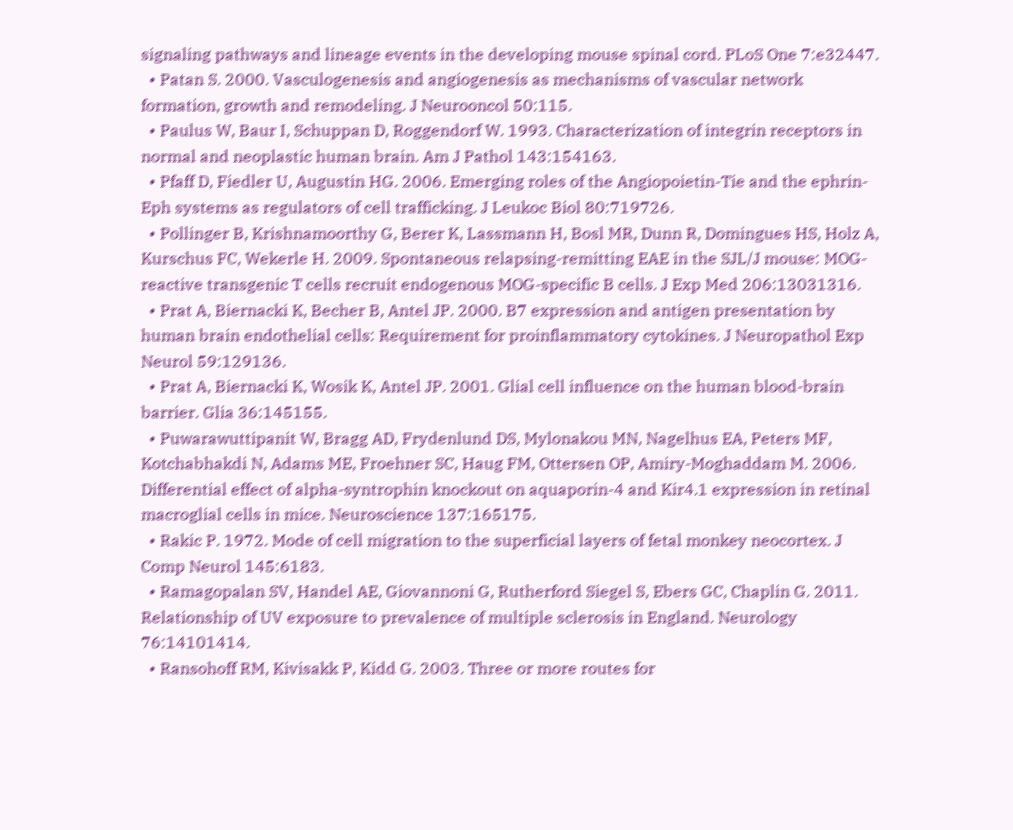signaling pathways and lineage events in the developing mouse spinal cord. PLoS One 7:e32447.
  • Patan S. 2000. Vasculogenesis and angiogenesis as mechanisms of vascular network formation, growth and remodeling. J Neurooncol 50:115.
  • Paulus W, Baur I, Schuppan D, Roggendorf W. 1993. Characterization of integrin receptors in normal and neoplastic human brain. Am J Pathol 143:154163.
  • Pfaff D, Fiedler U, Augustin HG. 2006. Emerging roles of the Angiopoietin-Tie and the ephrin-Eph systems as regulators of cell trafficking. J Leukoc Biol 80:719726.
  • Pollinger B, Krishnamoorthy G, Berer K, Lassmann H, Bosl MR, Dunn R, Domingues HS, Holz A, Kurschus FC, Wekerle H. 2009. Spontaneous relapsing-remitting EAE in the SJL/J mouse: MOG-reactive transgenic T cells recruit endogenous MOG-specific B cells. J Exp Med 206:13031316.
  • Prat A, Biernacki K, Becher B, Antel JP. 2000. B7 expression and antigen presentation by human brain endothelial cells: Requirement for proinflammatory cytokines. J Neuropathol Exp Neurol 59:129136.
  • Prat A, Biernacki K, Wosik K, Antel JP. 2001. Glial cell influence on the human blood-brain barrier. Glia 36:145155.
  • Puwarawuttipanit W, Bragg AD, Frydenlund DS, Mylonakou MN, Nagelhus EA, Peters MF, Kotchabhakdi N, Adams ME, Froehner SC, Haug FM, Ottersen OP, Amiry-Moghaddam M. 2006. Differential effect of alpha-syntrophin knockout on aquaporin-4 and Kir4.1 expression in retinal macroglial cells in mice. Neuroscience 137:165175.
  • Rakic P. 1972. Mode of cell migration to the superficial layers of fetal monkey neocortex. J Comp Neurol 145:6183.
  • Ramagopalan SV, Handel AE, Giovannoni G, Rutherford Siegel S, Ebers GC, Chaplin G. 2011. Relationship of UV exposure to prevalence of multiple sclerosis in England. Neurology 76:14101414.
  • Ransohoff RM, Kivisakk P, Kidd G. 2003. Three or more routes for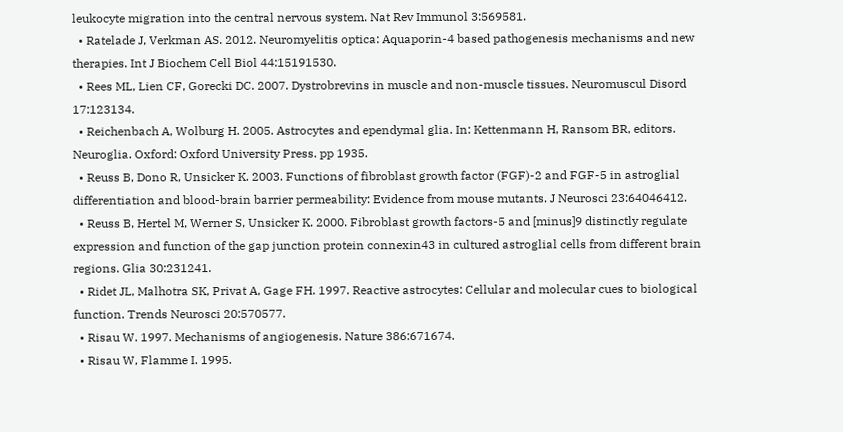leukocyte migration into the central nervous system. Nat Rev Immunol 3:569581.
  • Ratelade J, Verkman AS. 2012. Neuromyelitis optica: Aquaporin-4 based pathogenesis mechanisms and new therapies. Int J Biochem Cell Biol 44:15191530.
  • Rees ML, Lien CF, Gorecki DC. 2007. Dystrobrevins in muscle and non-muscle tissues. Neuromuscul Disord 17:123134.
  • Reichenbach A, Wolburg H. 2005. Astrocytes and ependymal glia. In: Kettenmann H, Ransom BR, editors. Neuroglia. Oxford: Oxford University Press. pp 1935.
  • Reuss B, Dono R, Unsicker K. 2003. Functions of fibroblast growth factor (FGF)-2 and FGF-5 in astroglial differentiation and blood-brain barrier permeability: Evidence from mouse mutants. J Neurosci 23:64046412.
  • Reuss B, Hertel M, Werner S, Unsicker K. 2000. Fibroblast growth factors-5 and [minus]9 distinctly regulate expression and function of the gap junction protein connexin43 in cultured astroglial cells from different brain regions. Glia 30:231241.
  • Ridet JL, Malhotra SK, Privat A, Gage FH. 1997. Reactive astrocytes: Cellular and molecular cues to biological function. Trends Neurosci 20:570577.
  • Risau W. 1997. Mechanisms of angiogenesis. Nature 386:671674.
  • Risau W, Flamme I. 1995.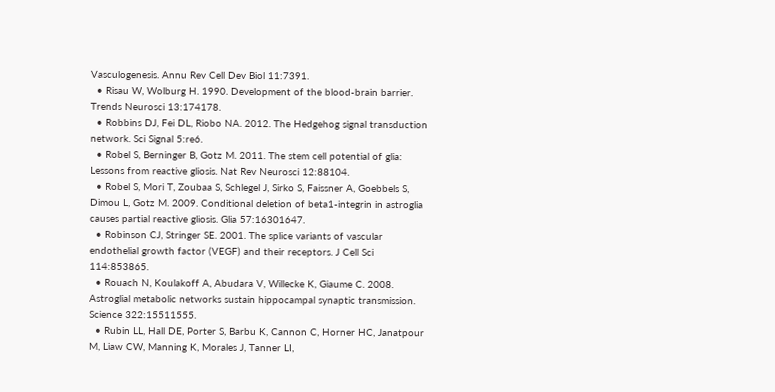Vasculogenesis. Annu Rev Cell Dev Biol 11:7391.
  • Risau W, Wolburg H. 1990. Development of the blood-brain barrier. Trends Neurosci 13:174178.
  • Robbins DJ, Fei DL, Riobo NA. 2012. The Hedgehog signal transduction network. Sci Signal 5:re6.
  • Robel S, Berninger B, Gotz M. 2011. The stem cell potential of glia: Lessons from reactive gliosis. Nat Rev Neurosci 12:88104.
  • Robel S, Mori T, Zoubaa S, Schlegel J, Sirko S, Faissner A, Goebbels S, Dimou L, Gotz M. 2009. Conditional deletion of beta1-integrin in astroglia causes partial reactive gliosis. Glia 57:16301647.
  • Robinson CJ, Stringer SE. 2001. The splice variants of vascular endothelial growth factor (VEGF) and their receptors. J Cell Sci 114:853865.
  • Rouach N, Koulakoff A, Abudara V, Willecke K, Giaume C. 2008. Astroglial metabolic networks sustain hippocampal synaptic transmission. Science 322:15511555.
  • Rubin LL, Hall DE, Porter S, Barbu K, Cannon C, Horner HC, Janatpour M, Liaw CW, Manning K, Morales J, Tanner LI,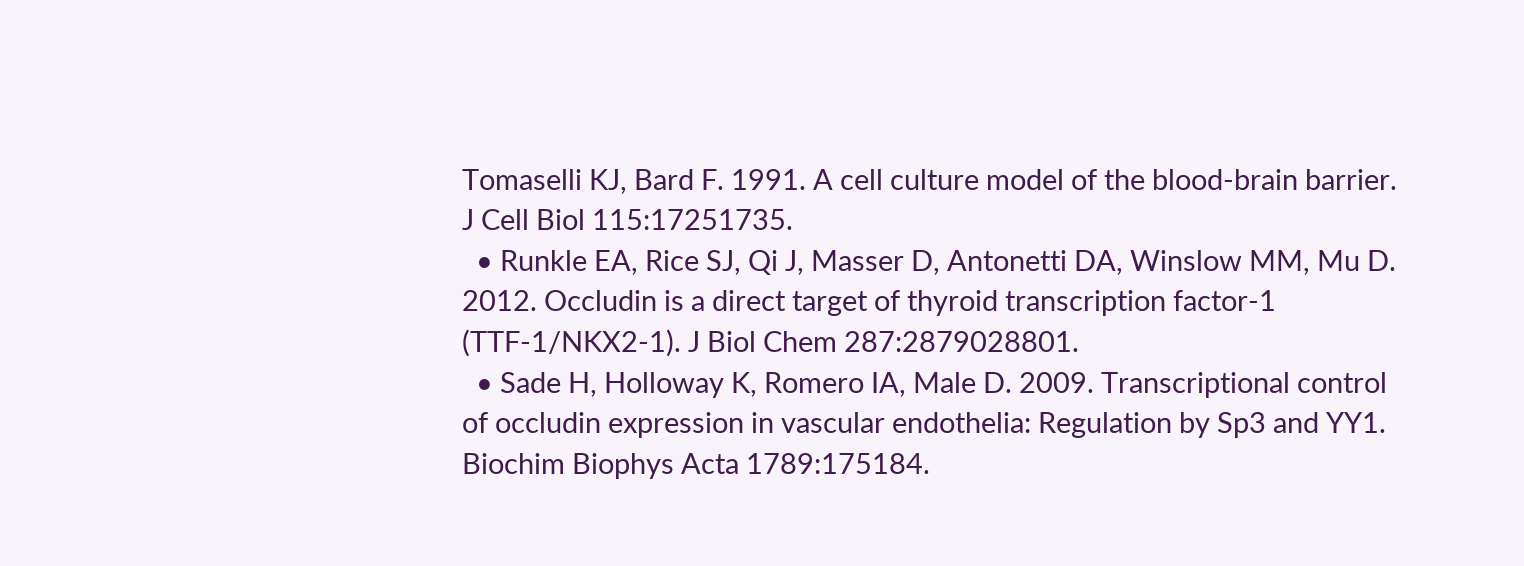Tomaselli KJ, Bard F. 1991. A cell culture model of the blood-brain barrier. J Cell Biol 115:17251735.
  • Runkle EA, Rice SJ, Qi J, Masser D, Antonetti DA, Winslow MM, Mu D. 2012. Occludin is a direct target of thyroid transcription factor-1 (TTF-1/NKX2-1). J Biol Chem 287:2879028801.
  • Sade H, Holloway K, Romero IA, Male D. 2009. Transcriptional control of occludin expression in vascular endothelia: Regulation by Sp3 and YY1. Biochim Biophys Acta 1789:175184.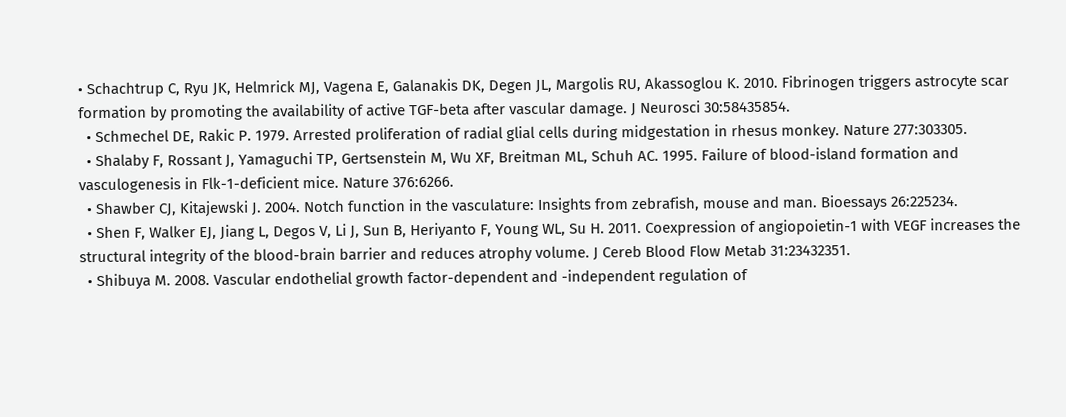• Schachtrup C, Ryu JK, Helmrick MJ, Vagena E, Galanakis DK, Degen JL, Margolis RU, Akassoglou K. 2010. Fibrinogen triggers astrocyte scar formation by promoting the availability of active TGF-beta after vascular damage. J Neurosci 30:58435854.
  • Schmechel DE, Rakic P. 1979. Arrested proliferation of radial glial cells during midgestation in rhesus monkey. Nature 277:303305.
  • Shalaby F, Rossant J, Yamaguchi TP, Gertsenstein M, Wu XF, Breitman ML, Schuh AC. 1995. Failure of blood-island formation and vasculogenesis in Flk-1-deficient mice. Nature 376:6266.
  • Shawber CJ, Kitajewski J. 2004. Notch function in the vasculature: Insights from zebrafish, mouse and man. Bioessays 26:225234.
  • Shen F, Walker EJ, Jiang L, Degos V, Li J, Sun B, Heriyanto F, Young WL, Su H. 2011. Coexpression of angiopoietin-1 with VEGF increases the structural integrity of the blood-brain barrier and reduces atrophy volume. J Cereb Blood Flow Metab 31:23432351.
  • Shibuya M. 2008. Vascular endothelial growth factor-dependent and -independent regulation of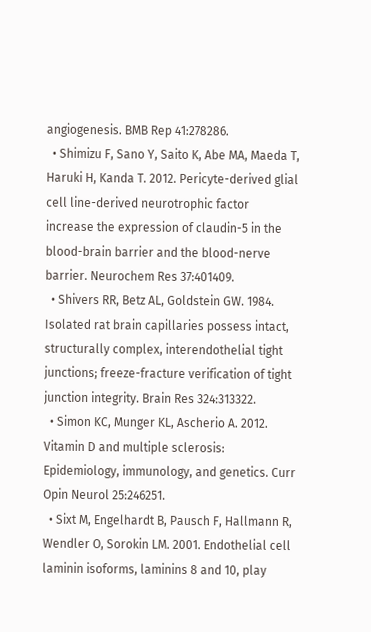angiogenesis. BMB Rep 41:278286.
  • Shimizu F, Sano Y, Saito K, Abe MA, Maeda T, Haruki H, Kanda T. 2012. Pericyte-derived glial cell line-derived neurotrophic factor increase the expression of claudin-5 in the blood-brain barrier and the blood-nerve barrier. Neurochem Res 37:401409.
  • Shivers RR, Betz AL, Goldstein GW. 1984. Isolated rat brain capillaries possess intact, structurally complex, interendothelial tight junctions; freeze-fracture verification of tight junction integrity. Brain Res 324:313322.
  • Simon KC, Munger KL, Ascherio A. 2012. Vitamin D and multiple sclerosis: Epidemiology, immunology, and genetics. Curr Opin Neurol 25:246251.
  • Sixt M, Engelhardt B, Pausch F, Hallmann R, Wendler O, Sorokin LM. 2001. Endothelial cell laminin isoforms, laminins 8 and 10, play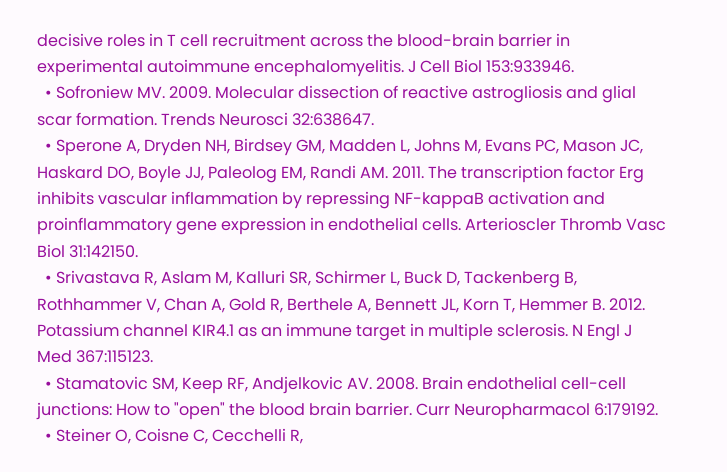decisive roles in T cell recruitment across the blood-brain barrier in experimental autoimmune encephalomyelitis. J Cell Biol 153:933946.
  • Sofroniew MV. 2009. Molecular dissection of reactive astrogliosis and glial scar formation. Trends Neurosci 32:638647.
  • Sperone A, Dryden NH, Birdsey GM, Madden L, Johns M, Evans PC, Mason JC, Haskard DO, Boyle JJ, Paleolog EM, Randi AM. 2011. The transcription factor Erg inhibits vascular inflammation by repressing NF-kappaB activation and proinflammatory gene expression in endothelial cells. Arterioscler Thromb Vasc Biol 31:142150.
  • Srivastava R, Aslam M, Kalluri SR, Schirmer L, Buck D, Tackenberg B, Rothhammer V, Chan A, Gold R, Berthele A, Bennett JL, Korn T, Hemmer B. 2012. Potassium channel KIR4.1 as an immune target in multiple sclerosis. N Engl J Med 367:115123.
  • Stamatovic SM, Keep RF, Andjelkovic AV. 2008. Brain endothelial cell-cell junctions: How to "open" the blood brain barrier. Curr Neuropharmacol 6:179192.
  • Steiner O, Coisne C, Cecchelli R,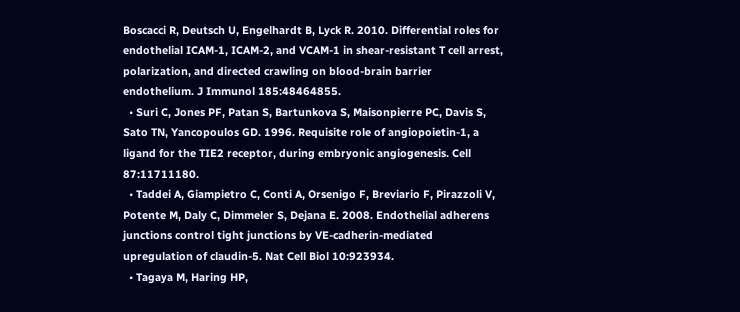Boscacci R, Deutsch U, Engelhardt B, Lyck R. 2010. Differential roles for endothelial ICAM-1, ICAM-2, and VCAM-1 in shear-resistant T cell arrest, polarization, and directed crawling on blood-brain barrier endothelium. J Immunol 185:48464855.
  • Suri C, Jones PF, Patan S, Bartunkova S, Maisonpierre PC, Davis S, Sato TN, Yancopoulos GD. 1996. Requisite role of angiopoietin-1, a ligand for the TIE2 receptor, during embryonic angiogenesis. Cell 87:11711180.
  • Taddei A, Giampietro C, Conti A, Orsenigo F, Breviario F, Pirazzoli V, Potente M, Daly C, Dimmeler S, Dejana E. 2008. Endothelial adherens junctions control tight junctions by VE-cadherin-mediated upregulation of claudin-5. Nat Cell Biol 10:923934.
  • Tagaya M, Haring HP,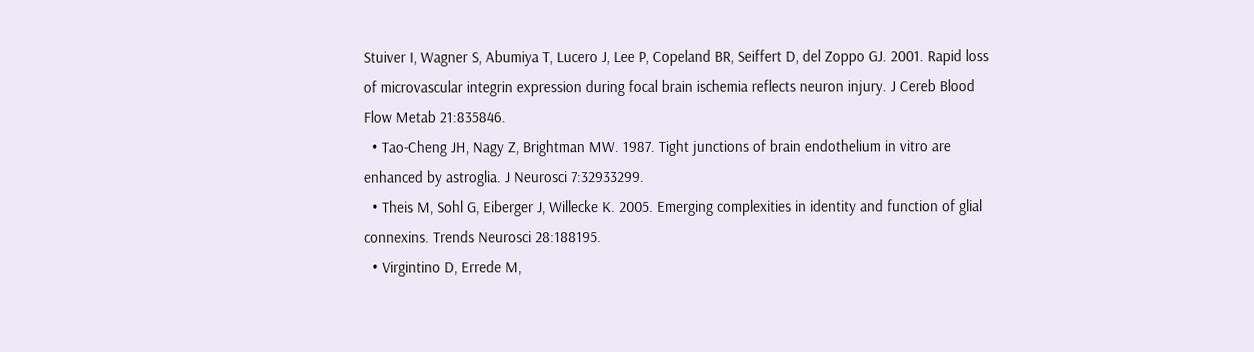Stuiver I, Wagner S, Abumiya T, Lucero J, Lee P, Copeland BR, Seiffert D, del Zoppo GJ. 2001. Rapid loss of microvascular integrin expression during focal brain ischemia reflects neuron injury. J Cereb Blood Flow Metab 21:835846.
  • Tao-Cheng JH, Nagy Z, Brightman MW. 1987. Tight junctions of brain endothelium in vitro are enhanced by astroglia. J Neurosci 7:32933299.
  • Theis M, Sohl G, Eiberger J, Willecke K. 2005. Emerging complexities in identity and function of glial connexins. Trends Neurosci 28:188195.
  • Virgintino D, Errede M,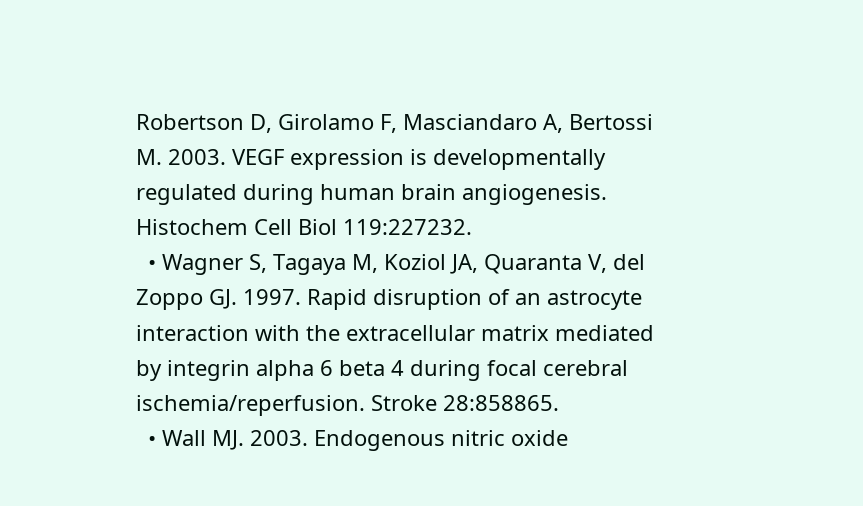Robertson D, Girolamo F, Masciandaro A, Bertossi M. 2003. VEGF expression is developmentally regulated during human brain angiogenesis. Histochem Cell Biol 119:227232.
  • Wagner S, Tagaya M, Koziol JA, Quaranta V, del Zoppo GJ. 1997. Rapid disruption of an astrocyte interaction with the extracellular matrix mediated by integrin alpha 6 beta 4 during focal cerebral ischemia/reperfusion. Stroke 28:858865.
  • Wall MJ. 2003. Endogenous nitric oxide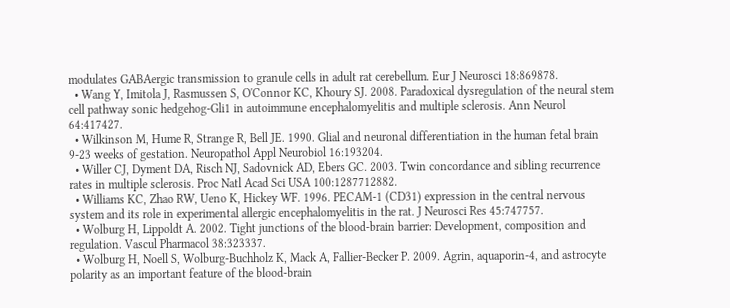modulates GABAergic transmission to granule cells in adult rat cerebellum. Eur J Neurosci 18:869878.
  • Wang Y, Imitola J, Rasmussen S, O'Connor KC, Khoury SJ. 2008. Paradoxical dysregulation of the neural stem cell pathway sonic hedgehog-Gli1 in autoimmune encephalomyelitis and multiple sclerosis. Ann Neurol 64:417427.
  • Wilkinson M, Hume R, Strange R, Bell JE. 1990. Glial and neuronal differentiation in the human fetal brain 9-23 weeks of gestation. Neuropathol Appl Neurobiol 16:193204.
  • Willer CJ, Dyment DA, Risch NJ, Sadovnick AD, Ebers GC. 2003. Twin concordance and sibling recurrence rates in multiple sclerosis. Proc Natl Acad Sci USA 100:1287712882.
  • Williams KC, Zhao RW, Ueno K, Hickey WF. 1996. PECAM-1 (CD31) expression in the central nervous system and its role in experimental allergic encephalomyelitis in the rat. J Neurosci Res 45:747757.
  • Wolburg H, Lippoldt A. 2002. Tight junctions of the blood-brain barrier: Development, composition and regulation. Vascul Pharmacol 38:323337.
  • Wolburg H, Noell S, Wolburg-Buchholz K, Mack A, Fallier-Becker P. 2009. Agrin, aquaporin-4, and astrocyte polarity as an important feature of the blood-brain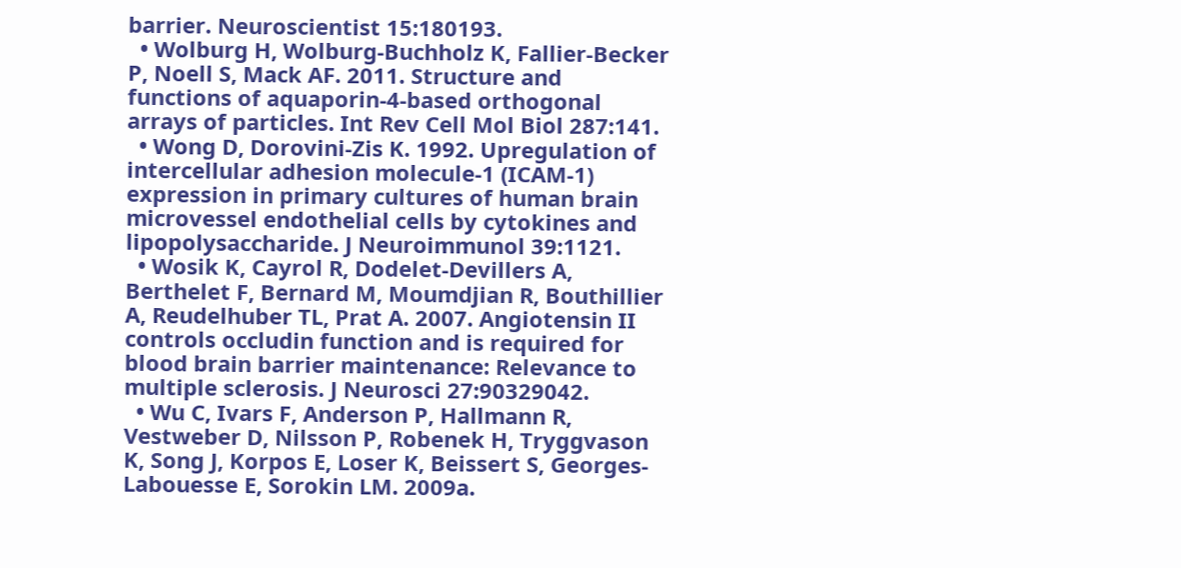barrier. Neuroscientist 15:180193.
  • Wolburg H, Wolburg-Buchholz K, Fallier-Becker P, Noell S, Mack AF. 2011. Structure and functions of aquaporin-4-based orthogonal arrays of particles. Int Rev Cell Mol Biol 287:141.
  • Wong D, Dorovini-Zis K. 1992. Upregulation of intercellular adhesion molecule-1 (ICAM-1) expression in primary cultures of human brain microvessel endothelial cells by cytokines and lipopolysaccharide. J Neuroimmunol 39:1121.
  • Wosik K, Cayrol R, Dodelet-Devillers A, Berthelet F, Bernard M, Moumdjian R, Bouthillier A, Reudelhuber TL, Prat A. 2007. Angiotensin II controls occludin function and is required for blood brain barrier maintenance: Relevance to multiple sclerosis. J Neurosci 27:90329042.
  • Wu C, Ivars F, Anderson P, Hallmann R, Vestweber D, Nilsson P, Robenek H, Tryggvason K, Song J, Korpos E, Loser K, Beissert S, Georges-Labouesse E, Sorokin LM. 2009a.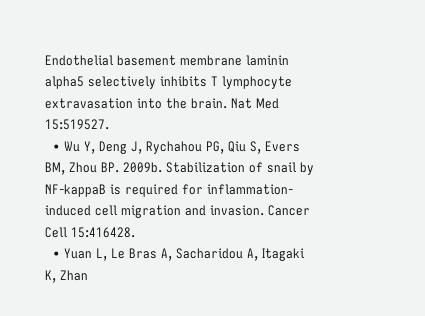Endothelial basement membrane laminin alpha5 selectively inhibits T lymphocyte extravasation into the brain. Nat Med 15:519527.
  • Wu Y, Deng J, Rychahou PG, Qiu S, Evers BM, Zhou BP. 2009b. Stabilization of snail by NF-kappaB is required for inflammation-induced cell migration and invasion. Cancer Cell 15:416428.
  • Yuan L, Le Bras A, Sacharidou A, Itagaki K, Zhan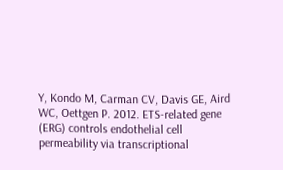Y, Kondo M, Carman CV, Davis GE, Aird WC, Oettgen P. 2012. ETS-related gene (ERG) controls endothelial cell permeability via transcriptional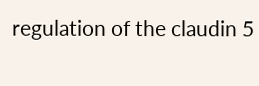regulation of the claudin 5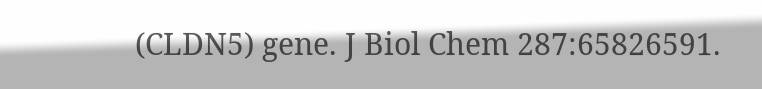(CLDN5) gene. J Biol Chem 287:65826591.